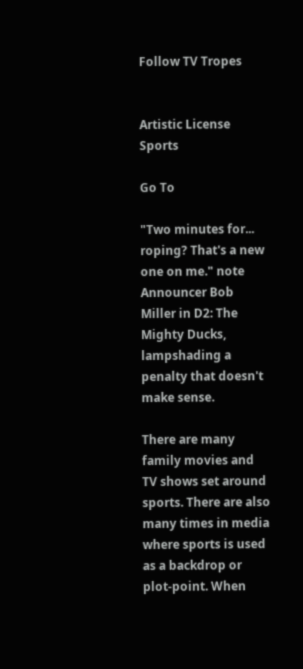Follow TV Tropes


Artistic License Sports

Go To

"Two minutes for... roping? That's a new one on me." note
Announcer Bob Miller in D2: The Mighty Ducks, lampshading a penalty that doesn't make sense.

There are many family movies and TV shows set around sports. There are also many times in media where sports is used as a backdrop or plot-point. When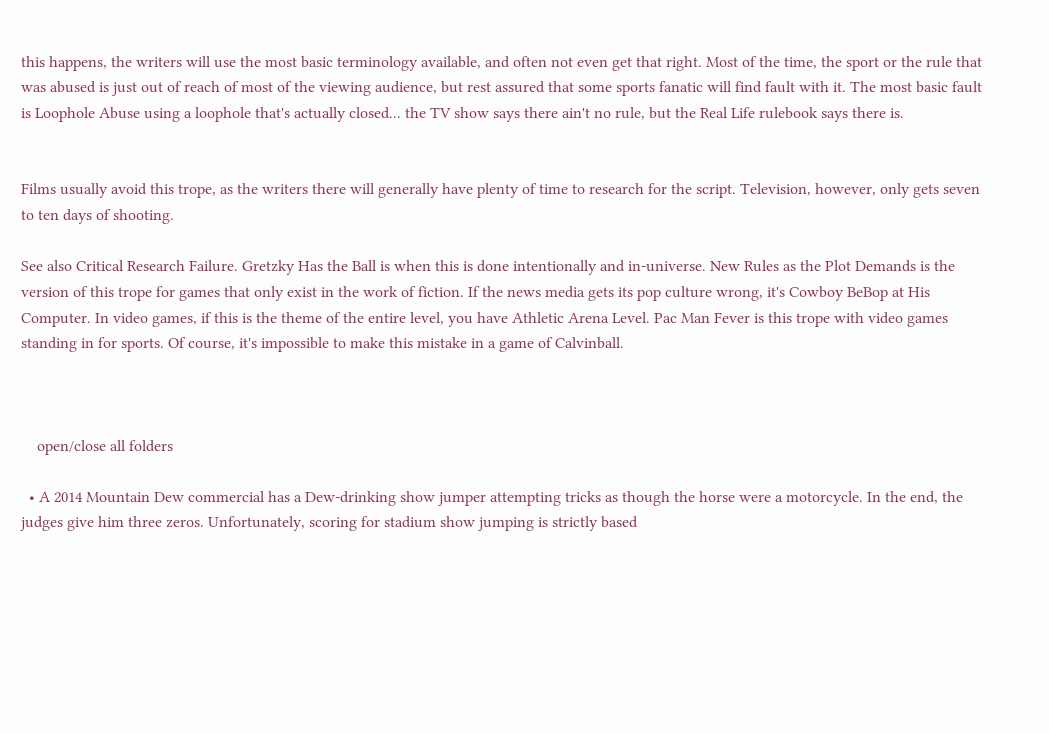this happens, the writers will use the most basic terminology available, and often not even get that right. Most of the time, the sport or the rule that was abused is just out of reach of most of the viewing audience, but rest assured that some sports fanatic will find fault with it. The most basic fault is Loophole Abuse using a loophole that's actually closed... the TV show says there ain't no rule, but the Real Life rulebook says there is.


Films usually avoid this trope, as the writers there will generally have plenty of time to research for the script. Television, however, only gets seven to ten days of shooting.

See also Critical Research Failure. Gretzky Has the Ball is when this is done intentionally and in-universe. New Rules as the Plot Demands is the version of this trope for games that only exist in the work of fiction. If the news media gets its pop culture wrong, it's Cowboy BeBop at His Computer. In video games, if this is the theme of the entire level, you have Athletic Arena Level. Pac Man Fever is this trope with video games standing in for sports. Of course, it's impossible to make this mistake in a game of Calvinball.



    open/close all folders

  • A 2014 Mountain Dew commercial has a Dew-drinking show jumper attempting tricks as though the horse were a motorcycle. In the end, the judges give him three zeros. Unfortunately, scoring for stadium show jumping is strictly based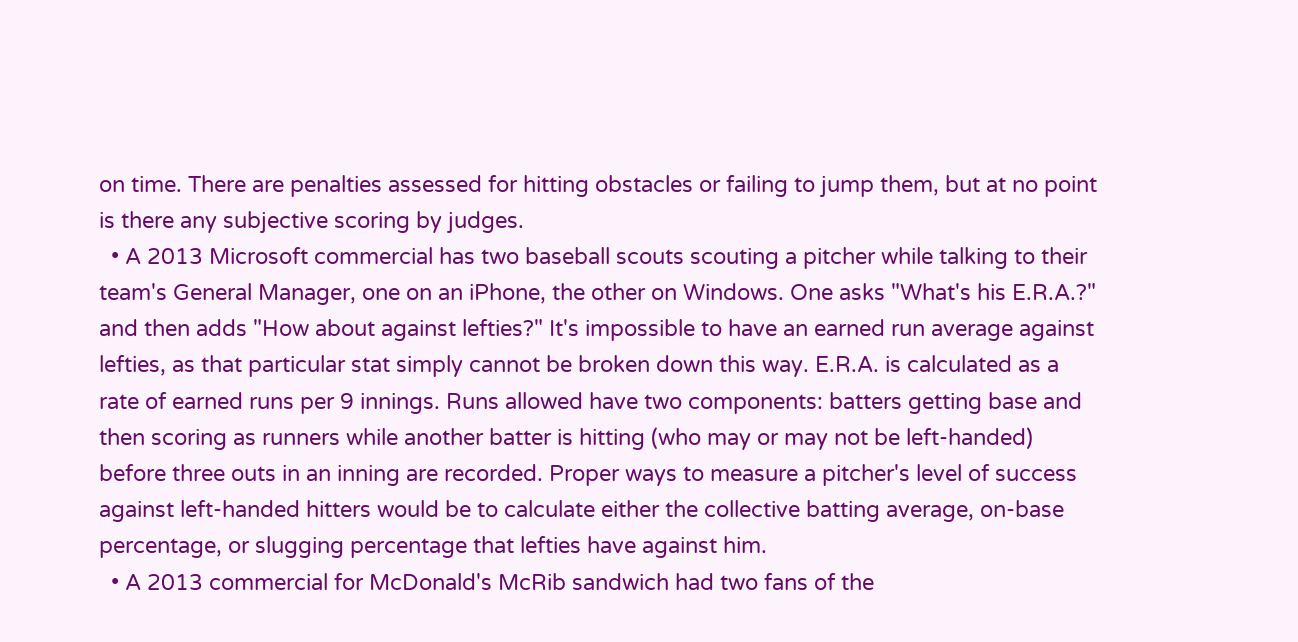on time. There are penalties assessed for hitting obstacles or failing to jump them, but at no point is there any subjective scoring by judges.
  • A 2013 Microsoft commercial has two baseball scouts scouting a pitcher while talking to their team's General Manager, one on an iPhone, the other on Windows. One asks "What's his E.R.A.?" and then adds "How about against lefties?" It's impossible to have an earned run average against lefties, as that particular stat simply cannot be broken down this way. E.R.A. is calculated as a rate of earned runs per 9 innings. Runs allowed have two components: batters getting base and then scoring as runners while another batter is hitting (who may or may not be left-handed) before three outs in an inning are recorded. Proper ways to measure a pitcher's level of success against left-handed hitters would be to calculate either the collective batting average, on-base percentage, or slugging percentage that lefties have against him.
  • A 2013 commercial for McDonald's McRib sandwich had two fans of the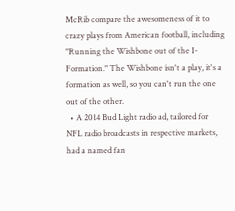McRib compare the awesomeness of it to crazy plays from American football, including "Running the Wishbone out of the I-Formation." The Wishbone isn't a play, it's a formation as well, so you can't run the one out of the other.
  • A 2014 Bud Light radio ad, tailored for NFL radio broadcasts in respective markets, had a named fan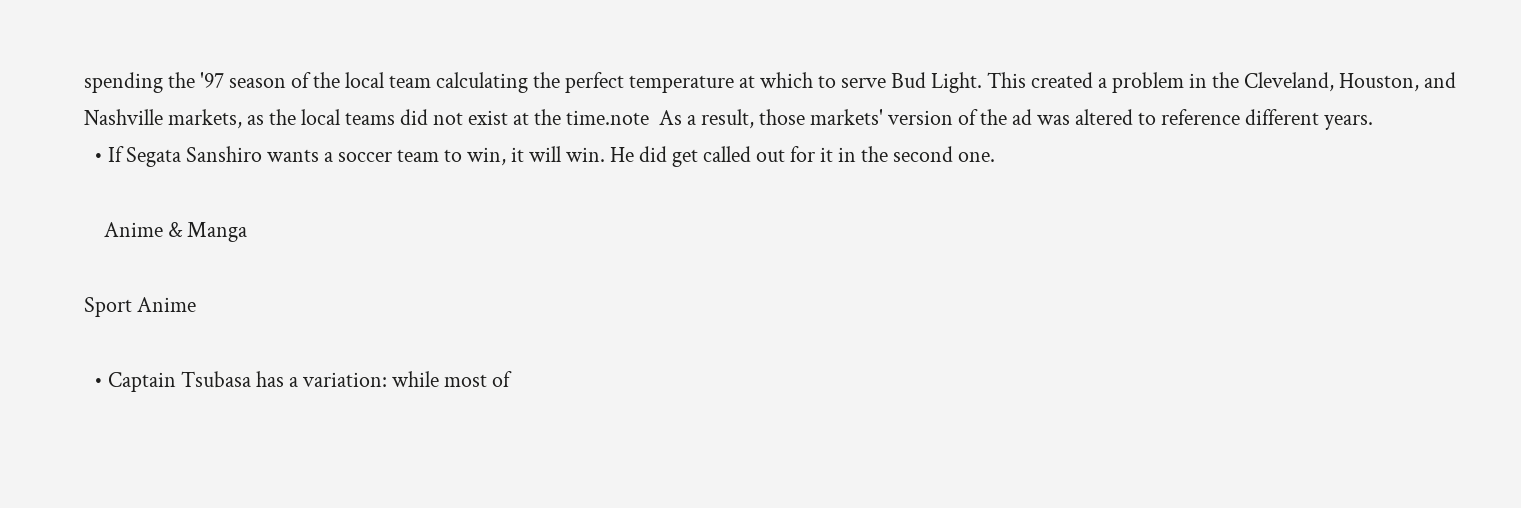spending the '97 season of the local team calculating the perfect temperature at which to serve Bud Light. This created a problem in the Cleveland, Houston, and Nashville markets, as the local teams did not exist at the time.note  As a result, those markets' version of the ad was altered to reference different years.
  • If Segata Sanshiro wants a soccer team to win, it will win. He did get called out for it in the second one.

    Anime & Manga

Sport Anime

  • Captain Tsubasa has a variation: while most of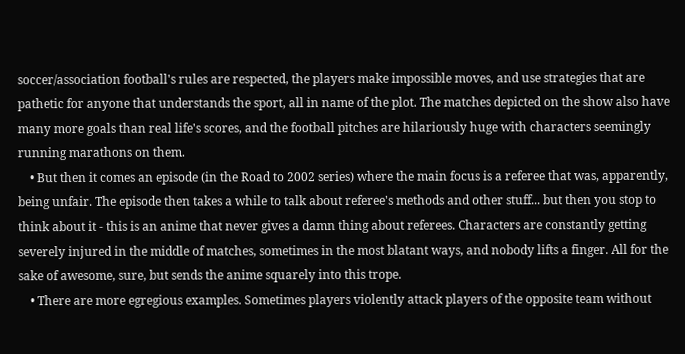soccer/association football's rules are respected, the players make impossible moves, and use strategies that are pathetic for anyone that understands the sport, all in name of the plot. The matches depicted on the show also have many more goals than real life's scores, and the football pitches are hilariously huge with characters seemingly running marathons on them.
    • But then it comes an episode (in the Road to 2002 series) where the main focus is a referee that was, apparently, being unfair. The episode then takes a while to talk about referee's methods and other stuff... but then you stop to think about it - this is an anime that never gives a damn thing about referees. Characters are constantly getting severely injured in the middle of matches, sometimes in the most blatant ways, and nobody lifts a finger. All for the sake of awesome, sure, but sends the anime squarely into this trope.
    • There are more egregious examples. Sometimes players violently attack players of the opposite team without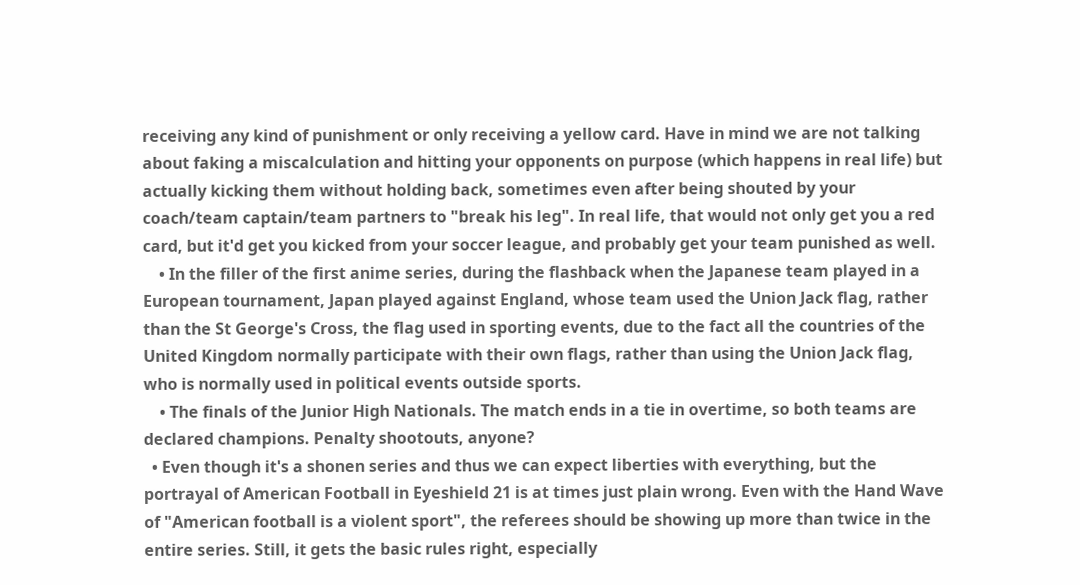receiving any kind of punishment or only receiving a yellow card. Have in mind we are not talking about faking a miscalculation and hitting your opponents on purpose (which happens in real life) but actually kicking them without holding back, sometimes even after being shouted by your coach/team captain/team partners to "break his leg". In real life, that would not only get you a red card, but it'd get you kicked from your soccer league, and probably get your team punished as well.
    • In the filler of the first anime series, during the flashback when the Japanese team played in a European tournament, Japan played against England, whose team used the Union Jack flag, rather than the St George's Cross, the flag used in sporting events, due to the fact all the countries of the United Kingdom normally participate with their own flags, rather than using the Union Jack flag, who is normally used in political events outside sports.
    • The finals of the Junior High Nationals. The match ends in a tie in overtime, so both teams are declared champions. Penalty shootouts, anyone?
  • Even though it's a shonen series and thus we can expect liberties with everything, but the portrayal of American Football in Eyeshield 21 is at times just plain wrong. Even with the Hand Wave of "American football is a violent sport", the referees should be showing up more than twice in the entire series. Still, it gets the basic rules right, especially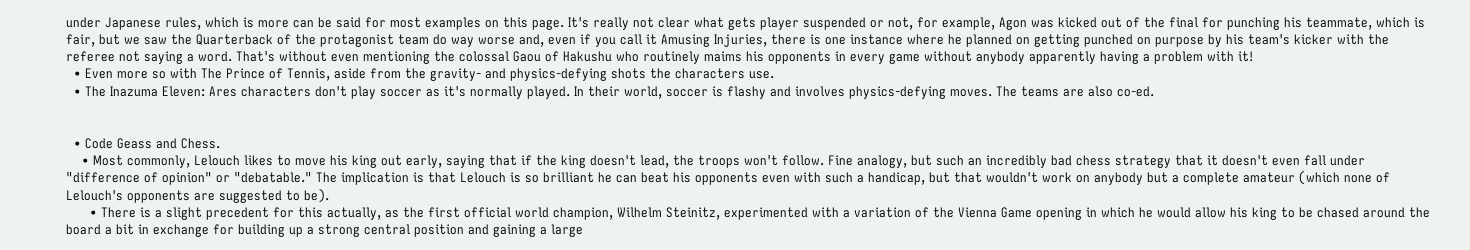under Japanese rules, which is more can be said for most examples on this page. It's really not clear what gets player suspended or not, for example, Agon was kicked out of the final for punching his teammate, which is fair, but we saw the Quarterback of the protagonist team do way worse and, even if you call it Amusing Injuries, there is one instance where he planned on getting punched on purpose by his team's kicker with the referee not saying a word. That's without even mentioning the colossal Gaou of Hakushu who routinely maims his opponents in every game without anybody apparently having a problem with it!
  • Even more so with The Prince of Tennis, aside from the gravity- and physics-defying shots the characters use.
  • The Inazuma Eleven: Ares characters don't play soccer as it's normally played. In their world, soccer is flashy and involves physics-defying moves. The teams are also co-ed.


  • Code Geass and Chess.
    • Most commonly, Lelouch likes to move his king out early, saying that if the king doesn't lead, the troops won't follow. Fine analogy, but such an incredibly bad chess strategy that it doesn't even fall under "difference of opinion" or "debatable." The implication is that Lelouch is so brilliant he can beat his opponents even with such a handicap, but that wouldn't work on anybody but a complete amateur (which none of Lelouch's opponents are suggested to be).
      • There is a slight precedent for this actually, as the first official world champion, Wilhelm Steinitz, experimented with a variation of the Vienna Game opening in which he would allow his king to be chased around the board a bit in exchange for building up a strong central position and gaining a large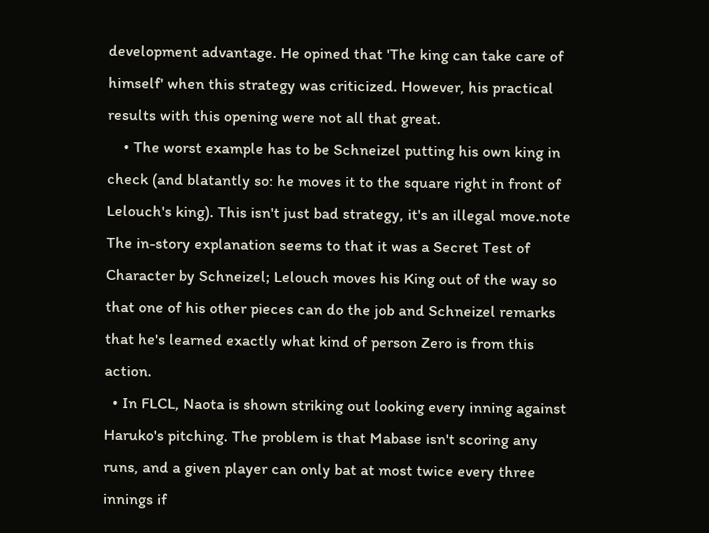development advantage. He opined that 'The king can take care of himself' when this strategy was criticized. However, his practical results with this opening were not all that great.
    • The worst example has to be Schneizel putting his own king in check (and blatantly so: he moves it to the square right in front of Lelouch's king). This isn't just bad strategy, it's an illegal move.note  The in-story explanation seems to that it was a Secret Test of Character by Schneizel; Lelouch moves his King out of the way so that one of his other pieces can do the job and Schneizel remarks that he's learned exactly what kind of person Zero is from this action.
  • In FLCL, Naota is shown striking out looking every inning against Haruko's pitching. The problem is that Mabase isn't scoring any runs, and a given player can only bat at most twice every three innings if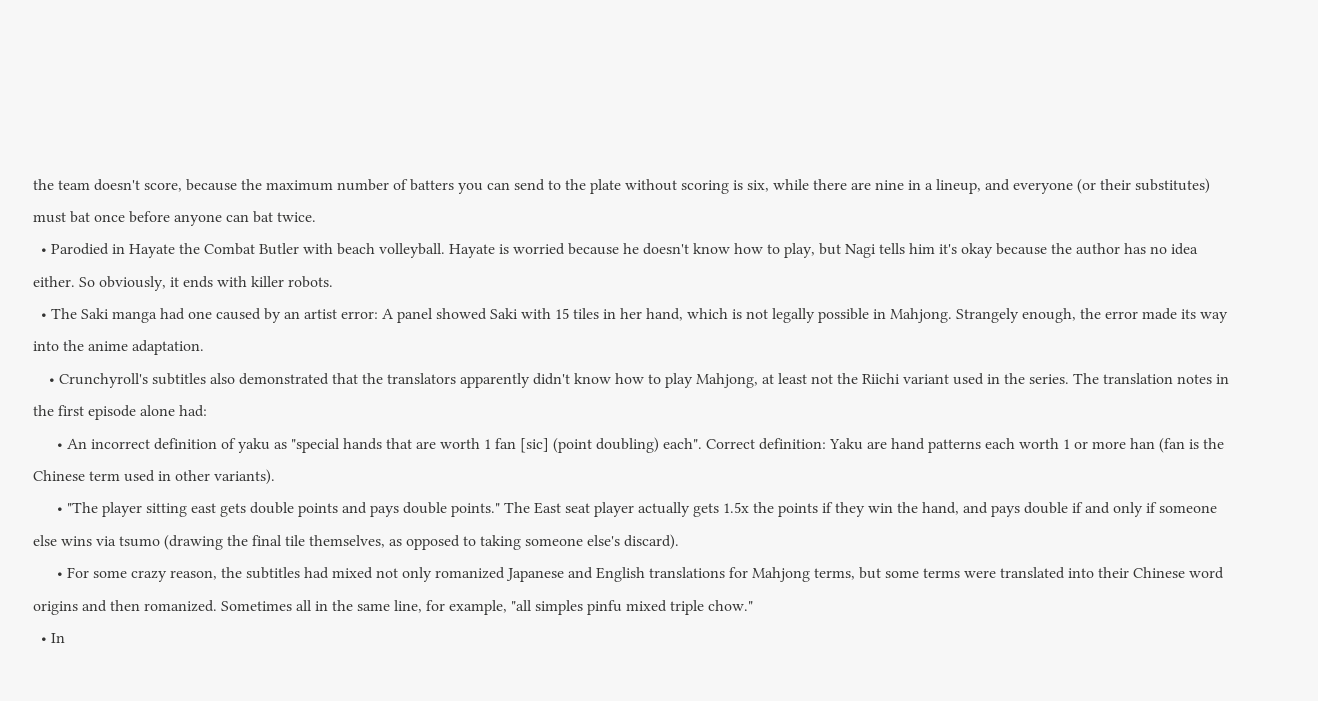the team doesn't score, because the maximum number of batters you can send to the plate without scoring is six, while there are nine in a lineup, and everyone (or their substitutes) must bat once before anyone can bat twice.
  • Parodied in Hayate the Combat Butler with beach volleyball. Hayate is worried because he doesn't know how to play, but Nagi tells him it's okay because the author has no idea either. So obviously, it ends with killer robots.
  • The Saki manga had one caused by an artist error: A panel showed Saki with 15 tiles in her hand, which is not legally possible in Mahjong. Strangely enough, the error made its way into the anime adaptation.
    • Crunchyroll's subtitles also demonstrated that the translators apparently didn't know how to play Mahjong, at least not the Riichi variant used in the series. The translation notes in the first episode alone had:
      • An incorrect definition of yaku as "special hands that are worth 1 fan [sic] (point doubling) each". Correct definition: Yaku are hand patterns each worth 1 or more han (fan is the Chinese term used in other variants).
      • "The player sitting east gets double points and pays double points." The East seat player actually gets 1.5x the points if they win the hand, and pays double if and only if someone else wins via tsumo (drawing the final tile themselves, as opposed to taking someone else's discard).
      • For some crazy reason, the subtitles had mixed not only romanized Japanese and English translations for Mahjong terms, but some terms were translated into their Chinese word origins and then romanized. Sometimes all in the same line, for example, "all simples pinfu mixed triple chow."
  • In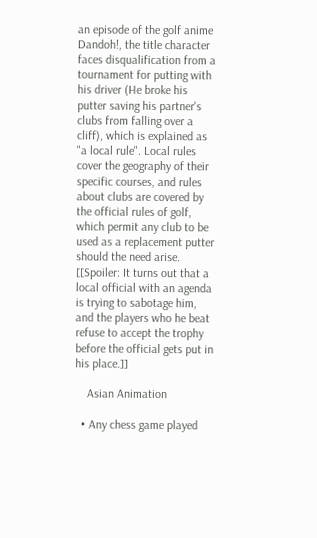an episode of the golf anime Dandoh!, the title character faces disqualification from a tournament for putting with his driver (He broke his putter saving his partner's clubs from falling over a cliff), which is explained as "a local rule". Local rules cover the geography of their specific courses, and rules about clubs are covered by the official rules of golf, which permit any club to be used as a replacement putter should the need arise. [[Spoiler: It turns out that a local official with an agenda is trying to sabotage him, and the players who he beat refuse to accept the trophy before the official gets put in his place.]]

    Asian Animation

  • Any chess game played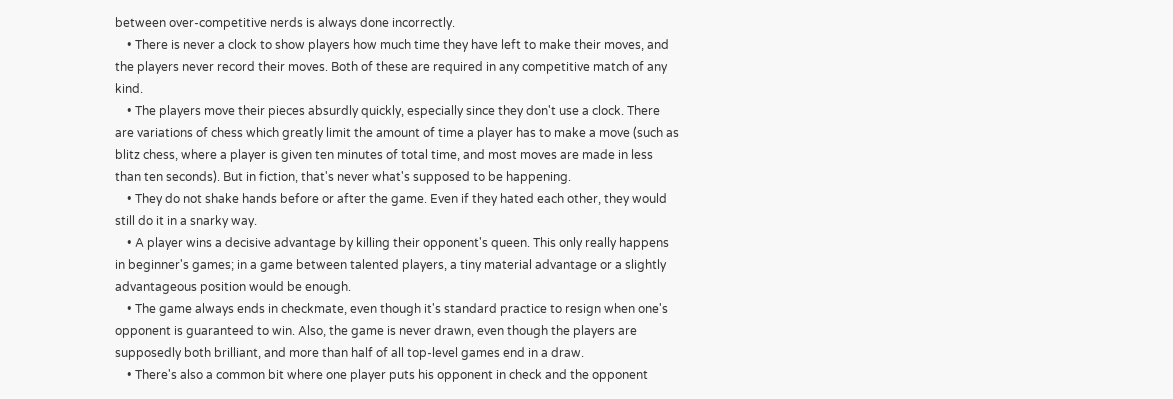between over-competitive nerds is always done incorrectly.
    • There is never a clock to show players how much time they have left to make their moves, and the players never record their moves. Both of these are required in any competitive match of any kind.
    • The players move their pieces absurdly quickly, especially since they don't use a clock. There are variations of chess which greatly limit the amount of time a player has to make a move (such as blitz chess, where a player is given ten minutes of total time, and most moves are made in less than ten seconds). But in fiction, that's never what's supposed to be happening.
    • They do not shake hands before or after the game. Even if they hated each other, they would still do it in a snarky way.
    • A player wins a decisive advantage by killing their opponent's queen. This only really happens in beginner's games; in a game between talented players, a tiny material advantage or a slightly advantageous position would be enough.
    • The game always ends in checkmate, even though it's standard practice to resign when one's opponent is guaranteed to win. Also, the game is never drawn, even though the players are supposedly both brilliant, and more than half of all top-level games end in a draw.
    • There's also a common bit where one player puts his opponent in check and the opponent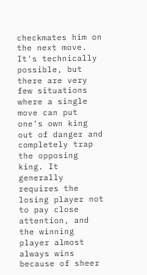checkmates him on the next move. It's technically possible, but there are very few situations where a single move can put one's own king out of danger and completely trap the opposing king. It generally requires the losing player not to pay close attention, and the winning player almost always wins because of sheer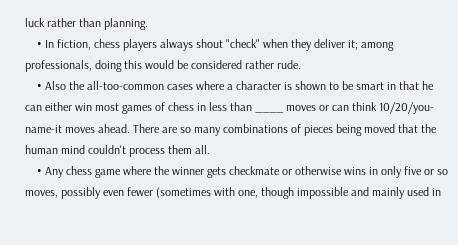luck rather than planning.
    • In fiction, chess players always shout "check" when they deliver it; among professionals, doing this would be considered rather rude.
    • Also the all-too-common cases where a character is shown to be smart in that he can either win most games of chess in less than ____ moves or can think 10/20/you-name-it moves ahead. There are so many combinations of pieces being moved that the human mind couldn't process them all.
    • Any chess game where the winner gets checkmate or otherwise wins in only five or so moves, possibly even fewer (sometimes with one, though impossible and mainly used in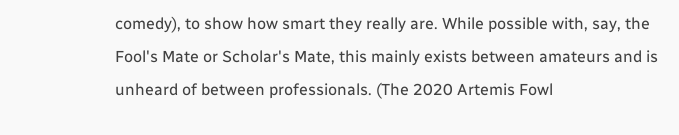comedy), to show how smart they really are. While possible with, say, the Fool's Mate or Scholar's Mate, this mainly exists between amateurs and is unheard of between professionals. (The 2020 Artemis Fowl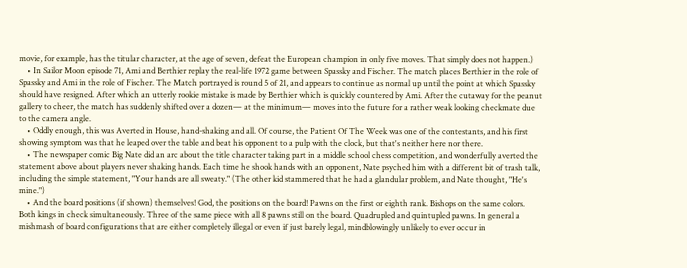movie, for example, has the titular character, at the age of seven, defeat the European champion in only five moves. That simply does not happen.)
    • In Sailor Moon episode 71, Ami and Berthier replay the real-life 1972 game between Spassky and Fischer. The match places Berthier in the role of Spassky and Ami in the role of Fischer. The Match portrayed is round 5 of 21, and appears to continue as normal up until the point at which Spassky should have resigned. After which an utterly rookie mistake is made by Berthier which is quickly countered by Ami. After the cutaway for the peanut gallery to cheer, the match has suddenly shifted over a dozen— at the minimum— moves into the future for a rather weak looking checkmate due to the camera angle.
    • Oddly enough, this was Averted in House, hand-shaking and all. Of course, the Patient Of The Week was one of the contestants, and his first showing symptom was that he leaped over the table and beat his opponent to a pulp with the clock, but that's neither here nor there.
    • The newspaper comic Big Nate did an arc about the title character taking part in a middle school chess competition, and wonderfully averted the statement above about players never shaking hands. Each time he shook hands with an opponent, Nate psyched him with a different bit of trash talk, including the simple statement, "Your hands are all sweaty." (The other kid stammered that he had a glandular problem, and Nate thought, "He's mine.")
    • And the board positions (if shown) themselves! God, the positions on the board! Pawns on the first or eighth rank. Bishops on the same colors. Both kings in check simultaneously. Three of the same piece with all 8 pawns still on the board. Quadrupled and quintupled pawns. In general a mishmash of board configurations that are either completely illegal or even if just barely legal, mindblowingly unlikely to ever occur in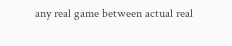any real game between actual real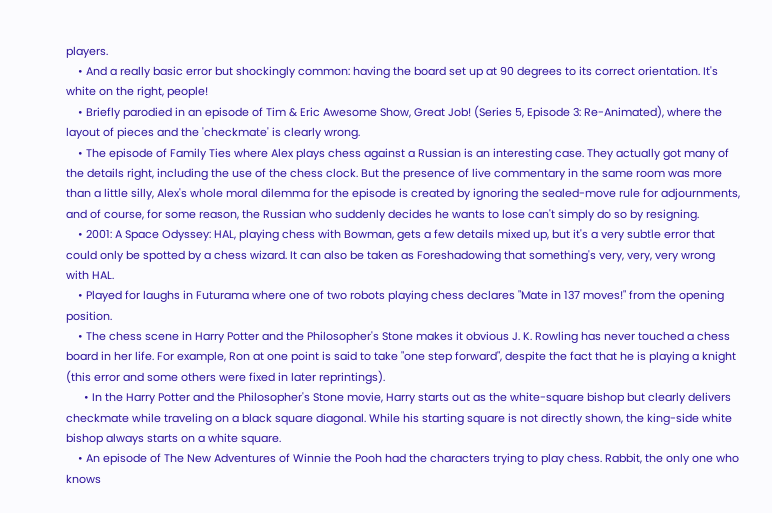players.
    • And a really basic error but shockingly common: having the board set up at 90 degrees to its correct orientation. It's white on the right, people!
    • Briefly parodied in an episode of Tim & Eric Awesome Show, Great Job! (Series 5, Episode 3: Re-Animated), where the layout of pieces and the 'checkmate' is clearly wrong.
    • The episode of Family Ties where Alex plays chess against a Russian is an interesting case. They actually got many of the details right, including the use of the chess clock. But the presence of live commentary in the same room was more than a little silly, Alex's whole moral dilemma for the episode is created by ignoring the sealed-move rule for adjournments, and of course, for some reason, the Russian who suddenly decides he wants to lose can't simply do so by resigning.
    • 2001: A Space Odyssey: HAL, playing chess with Bowman, gets a few details mixed up, but it's a very subtle error that could only be spotted by a chess wizard. It can also be taken as Foreshadowing that something's very, very, very wrong with HAL.
    • Played for laughs in Futurama where one of two robots playing chess declares "Mate in 137 moves!" from the opening position.
    • The chess scene in Harry Potter and the Philosopher's Stone makes it obvious J. K. Rowling has never touched a chess board in her life. For example, Ron at one point is said to take "one step forward", despite the fact that he is playing a knight (this error and some others were fixed in later reprintings).
      • In the Harry Potter and the Philosopher's Stone movie, Harry starts out as the white-square bishop but clearly delivers checkmate while traveling on a black square diagonal. While his starting square is not directly shown, the king-side white bishop always starts on a white square.
    • An episode of The New Adventures of Winnie the Pooh had the characters trying to play chess. Rabbit, the only one who knows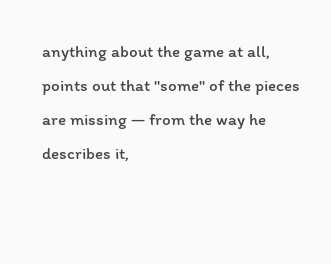anything about the game at all, points out that "some" of the pieces are missing — from the way he describes it,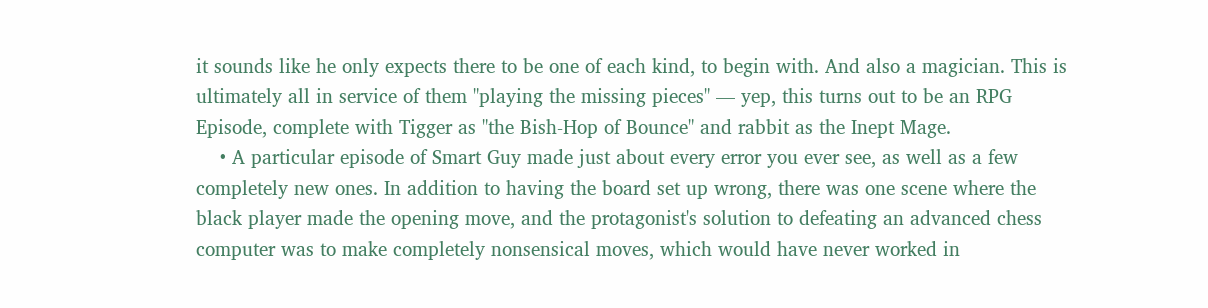it sounds like he only expects there to be one of each kind, to begin with. And also a magician. This is ultimately all in service of them "playing the missing pieces" — yep, this turns out to be an RPG Episode, complete with Tigger as "the Bish-Hop of Bounce" and rabbit as the Inept Mage.
    • A particular episode of Smart Guy made just about every error you ever see, as well as a few completely new ones. In addition to having the board set up wrong, there was one scene where the black player made the opening move, and the protagonist's solution to defeating an advanced chess computer was to make completely nonsensical moves, which would have never worked in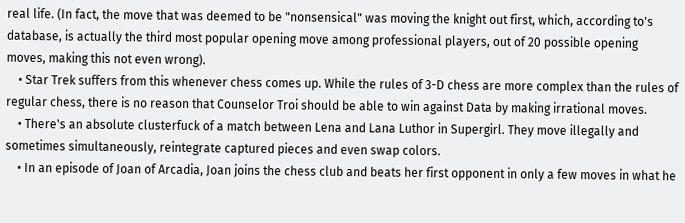real life. (In fact, the move that was deemed to be "nonsensical" was moving the knight out first, which, according to's database, is actually the third most popular opening move among professional players, out of 20 possible opening moves, making this not even wrong).
    • Star Trek suffers from this whenever chess comes up. While the rules of 3-D chess are more complex than the rules of regular chess, there is no reason that Counselor Troi should be able to win against Data by making irrational moves.
    • There's an absolute clusterfuck of a match between Lena and Lana Luthor in Supergirl. They move illegally and sometimes simultaneously, reintegrate captured pieces and even swap colors.
    • In an episode of Joan of Arcadia, Joan joins the chess club and beats her first opponent in only a few moves in what he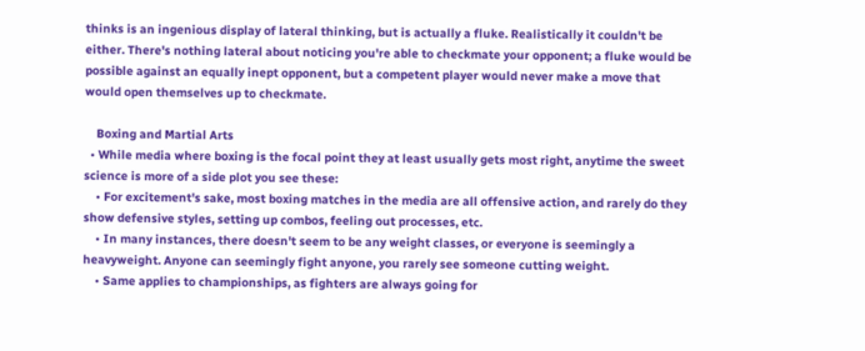thinks is an ingenious display of lateral thinking, but is actually a fluke. Realistically it couldn't be either. There's nothing lateral about noticing you're able to checkmate your opponent; a fluke would be possible against an equally inept opponent, but a competent player would never make a move that would open themselves up to checkmate.

    Boxing and Martial Arts
  • While media where boxing is the focal point they at least usually gets most right, anytime the sweet science is more of a side plot you see these:
    • For excitement's sake, most boxing matches in the media are all offensive action, and rarely do they show defensive styles, setting up combos, feeling out processes, etc.
    • In many instances, there doesn't seem to be any weight classes, or everyone is seemingly a heavyweight. Anyone can seemingly fight anyone, you rarely see someone cutting weight.
    • Same applies to championships, as fighters are always going for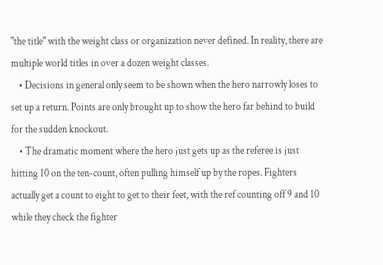"the title" with the weight class or organization never defined. In reality, there are multiple world titles in over a dozen weight classes.
    • Decisions in general only seem to be shown when the hero narrowly loses to set up a return. Points are only brought up to show the hero far behind to build for the sudden knockout.
    • The dramatic moment where the hero just gets up as the referee is just hitting 10 on the ten-count, often pulling himself up by the ropes. Fighters actually get a count to eight to get to their feet, with the ref counting off 9 and 10 while they check the fighter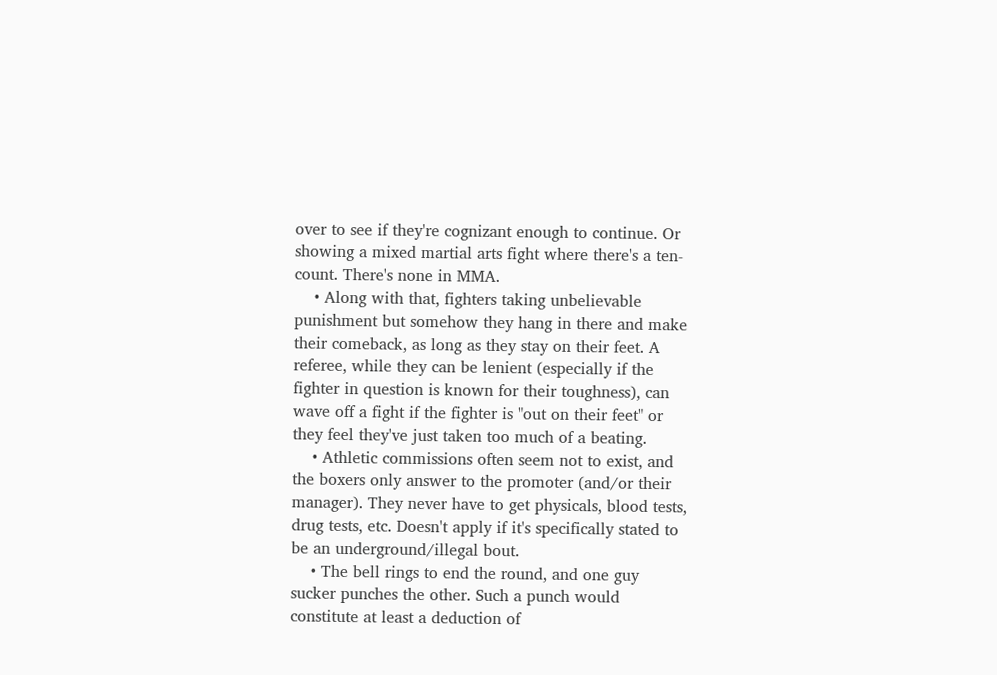over to see if they're cognizant enough to continue. Or showing a mixed martial arts fight where there's a ten-count. There's none in MMA.
    • Along with that, fighters taking unbelievable punishment but somehow they hang in there and make their comeback, as long as they stay on their feet. A referee, while they can be lenient (especially if the fighter in question is known for their toughness), can wave off a fight if the fighter is "out on their feet" or they feel they've just taken too much of a beating.
    • Athletic commissions often seem not to exist, and the boxers only answer to the promoter (and/or their manager). They never have to get physicals, blood tests, drug tests, etc. Doesn't apply if it's specifically stated to be an underground/illegal bout.
    • The bell rings to end the round, and one guy sucker punches the other. Such a punch would constitute at least a deduction of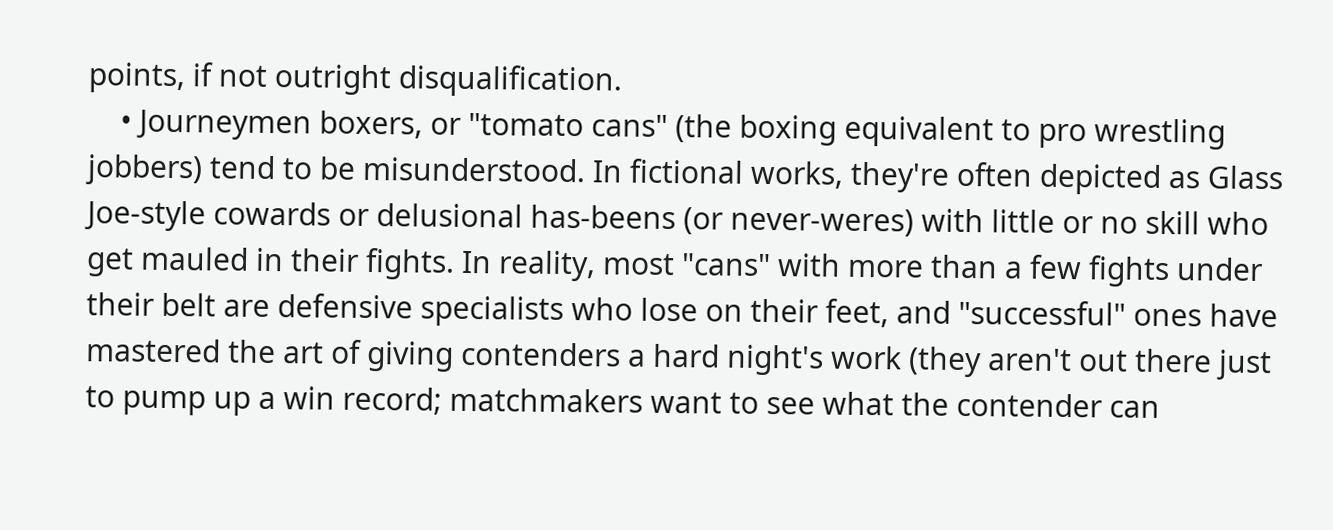points, if not outright disqualification.
    • Journeymen boxers, or "tomato cans" (the boxing equivalent to pro wrestling jobbers) tend to be misunderstood. In fictional works, they're often depicted as Glass Joe-style cowards or delusional has-beens (or never-weres) with little or no skill who get mauled in their fights. In reality, most "cans" with more than a few fights under their belt are defensive specialists who lose on their feet, and "successful" ones have mastered the art of giving contenders a hard night's work (they aren't out there just to pump up a win record; matchmakers want to see what the contender can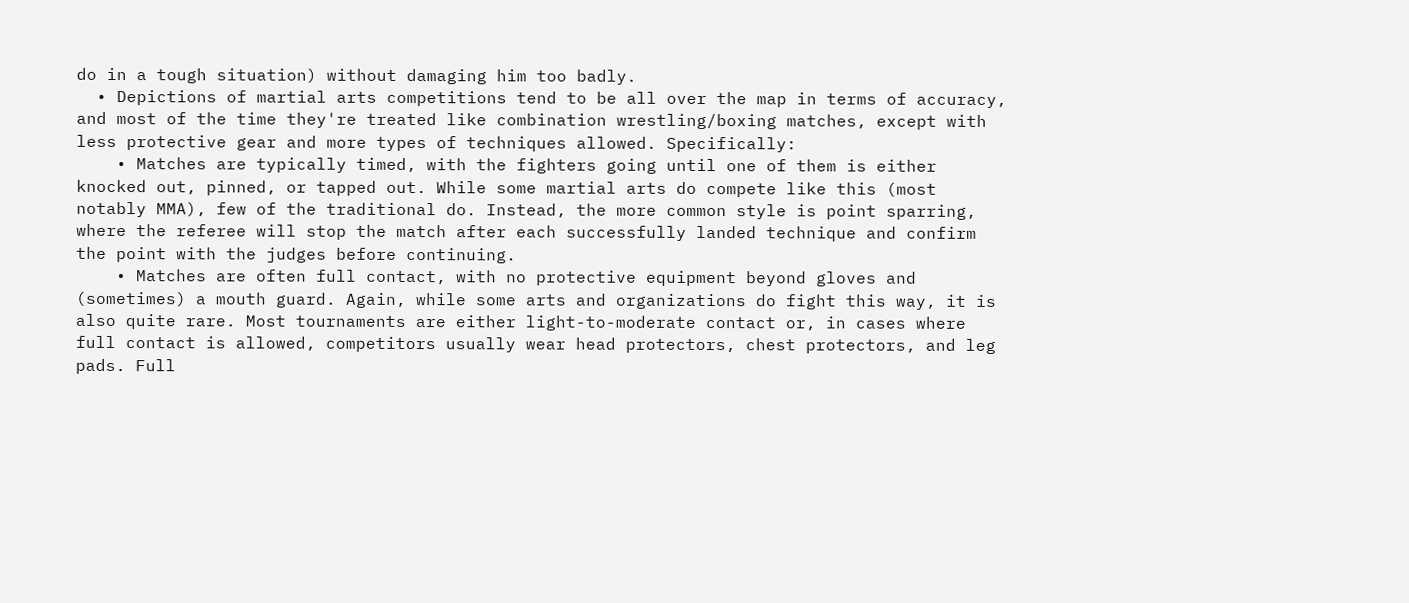do in a tough situation) without damaging him too badly.
  • Depictions of martial arts competitions tend to be all over the map in terms of accuracy, and most of the time they're treated like combination wrestling/boxing matches, except with less protective gear and more types of techniques allowed. Specifically:
    • Matches are typically timed, with the fighters going until one of them is either knocked out, pinned, or tapped out. While some martial arts do compete like this (most notably MMA), few of the traditional do. Instead, the more common style is point sparring, where the referee will stop the match after each successfully landed technique and confirm the point with the judges before continuing.
    • Matches are often full contact, with no protective equipment beyond gloves and (sometimes) a mouth guard. Again, while some arts and organizations do fight this way, it is also quite rare. Most tournaments are either light-to-moderate contact or, in cases where full contact is allowed, competitors usually wear head protectors, chest protectors, and leg pads. Full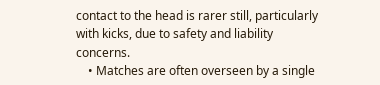contact to the head is rarer still, particularly with kicks, due to safety and liability concerns.
    • Matches are often overseen by a single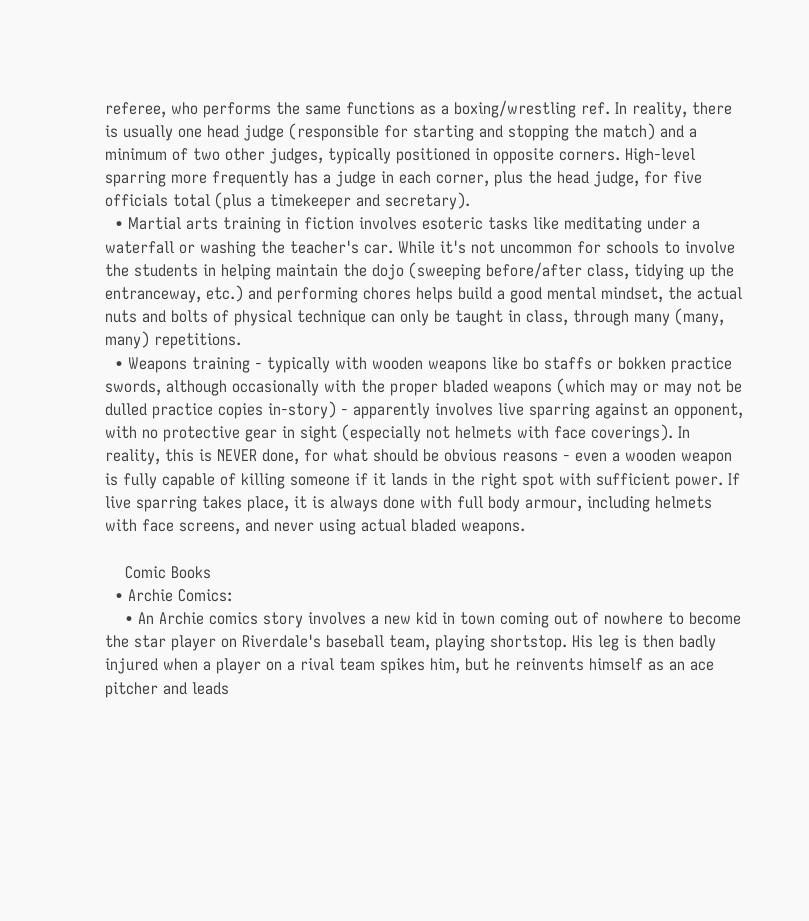referee, who performs the same functions as a boxing/wrestling ref. In reality, there is usually one head judge (responsible for starting and stopping the match) and a minimum of two other judges, typically positioned in opposite corners. High-level sparring more frequently has a judge in each corner, plus the head judge, for five officials total (plus a timekeeper and secretary).
  • Martial arts training in fiction involves esoteric tasks like meditating under a waterfall or washing the teacher's car. While it's not uncommon for schools to involve the students in helping maintain the dojo (sweeping before/after class, tidying up the entranceway, etc.) and performing chores helps build a good mental mindset, the actual nuts and bolts of physical technique can only be taught in class, through many (many, many) repetitions.
  • Weapons training - typically with wooden weapons like bo staffs or bokken practice swords, although occasionally with the proper bladed weapons (which may or may not be dulled practice copies in-story) - apparently involves live sparring against an opponent, with no protective gear in sight (especially not helmets with face coverings). In reality, this is NEVER done, for what should be obvious reasons - even a wooden weapon is fully capable of killing someone if it lands in the right spot with sufficient power. If live sparring takes place, it is always done with full body armour, including helmets with face screens, and never using actual bladed weapons.

    Comic Books
  • Archie Comics:
    • An Archie comics story involves a new kid in town coming out of nowhere to become the star player on Riverdale's baseball team, playing shortstop. His leg is then badly injured when a player on a rival team spikes him, but he reinvents himself as an ace pitcher and leads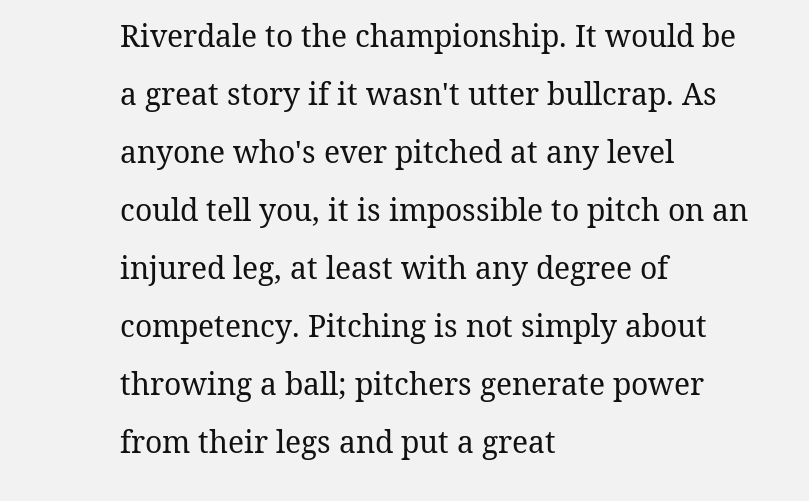Riverdale to the championship. It would be a great story if it wasn't utter bullcrap. As anyone who's ever pitched at any level could tell you, it is impossible to pitch on an injured leg, at least with any degree of competency. Pitching is not simply about throwing a ball; pitchers generate power from their legs and put a great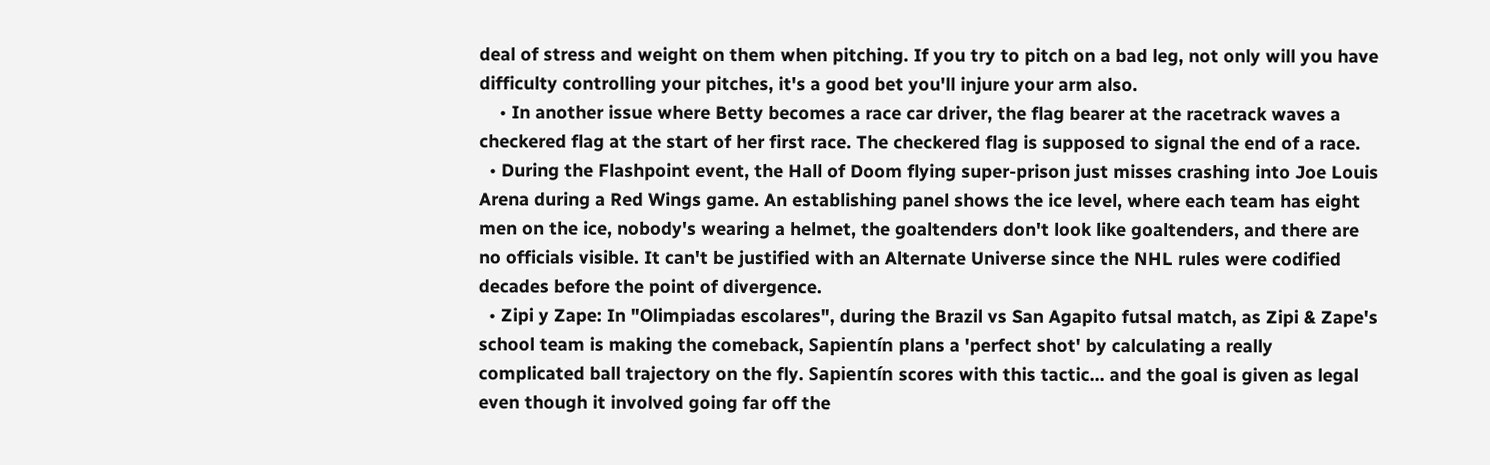deal of stress and weight on them when pitching. If you try to pitch on a bad leg, not only will you have difficulty controlling your pitches, it's a good bet you'll injure your arm also.
    • In another issue where Betty becomes a race car driver, the flag bearer at the racetrack waves a checkered flag at the start of her first race. The checkered flag is supposed to signal the end of a race.
  • During the Flashpoint event, the Hall of Doom flying super-prison just misses crashing into Joe Louis Arena during a Red Wings game. An establishing panel shows the ice level, where each team has eight men on the ice, nobody's wearing a helmet, the goaltenders don't look like goaltenders, and there are no officials visible. It can't be justified with an Alternate Universe since the NHL rules were codified decades before the point of divergence.
  • Zipi y Zape: In "Olimpiadas escolares", during the Brazil vs San Agapito futsal match, as Zipi & Zape's school team is making the comeback, Sapientín plans a 'perfect shot' by calculating a really complicated ball trajectory on the fly. Sapientín scores with this tactic... and the goal is given as legal even though it involved going far off the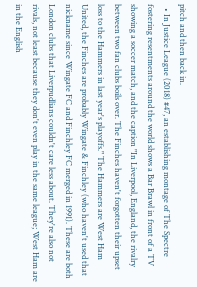pitch and then back in.
  • In Justice League (2018) #47, an establishing montage of The Spectre fostering resentments around the world shows a Bar Brawl in front of a TV showing a soccer match, and the caption "In Liverpool, England, the rivalry between two fan clubs boils over. The Finches haven't forgotten their upset loss to the Hammers in last year's playoffs." The Hammers are West Ham United, the Finches are probably Wingate & Finchley (who haven't used that nickname since Wingate FC and Finchley FC merged in 1991). These are both London clubs that Liverpudlians couldn't care less about. They're also not rivals, not least because they don't even play in the same league; West Ham are in the English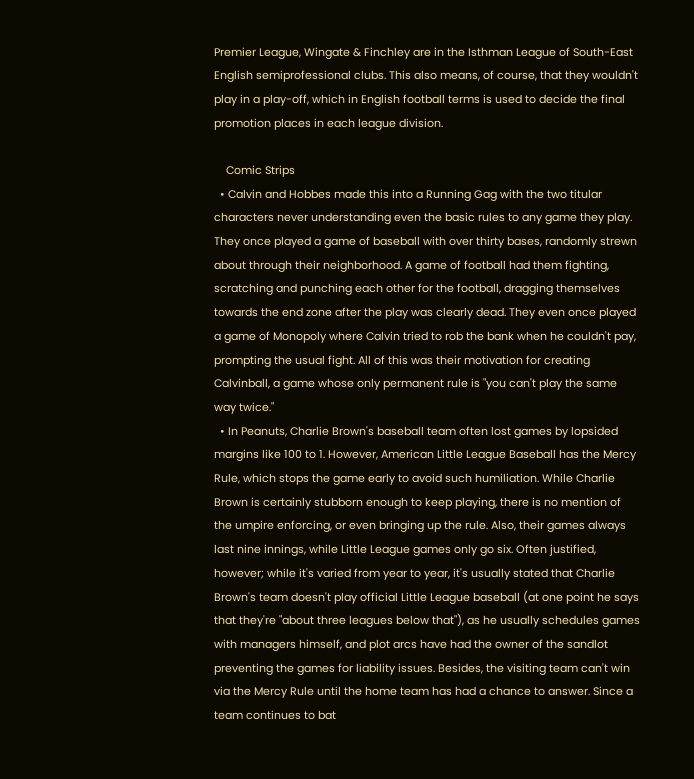Premier League, Wingate & Finchley are in the Isthman League of South-East English semiprofessional clubs. This also means, of course, that they wouldn't play in a play-off, which in English football terms is used to decide the final promotion places in each league division.

    Comic Strips
  • Calvin and Hobbes made this into a Running Gag with the two titular characters never understanding even the basic rules to any game they play. They once played a game of baseball with over thirty bases, randomly strewn about through their neighborhood. A game of football had them fighting, scratching and punching each other for the football, dragging themselves towards the end zone after the play was clearly dead. They even once played a game of Monopoly where Calvin tried to rob the bank when he couldn't pay, prompting the usual fight. All of this was their motivation for creating Calvinball, a game whose only permanent rule is "you can't play the same way twice."
  • In Peanuts, Charlie Brown's baseball team often lost games by lopsided margins like 100 to 1. However, American Little League Baseball has the Mercy Rule, which stops the game early to avoid such humiliation. While Charlie Brown is certainly stubborn enough to keep playing, there is no mention of the umpire enforcing, or even bringing up the rule. Also, their games always last nine innings, while Little League games only go six. Often justified, however; while it's varied from year to year, it's usually stated that Charlie Brown's team doesn't play official Little League baseball (at one point he says that they're "about three leagues below that"), as he usually schedules games with managers himself, and plot arcs have had the owner of the sandlot preventing the games for liability issues. Besides, the visiting team can't win via the Mercy Rule until the home team has had a chance to answer. Since a team continues to bat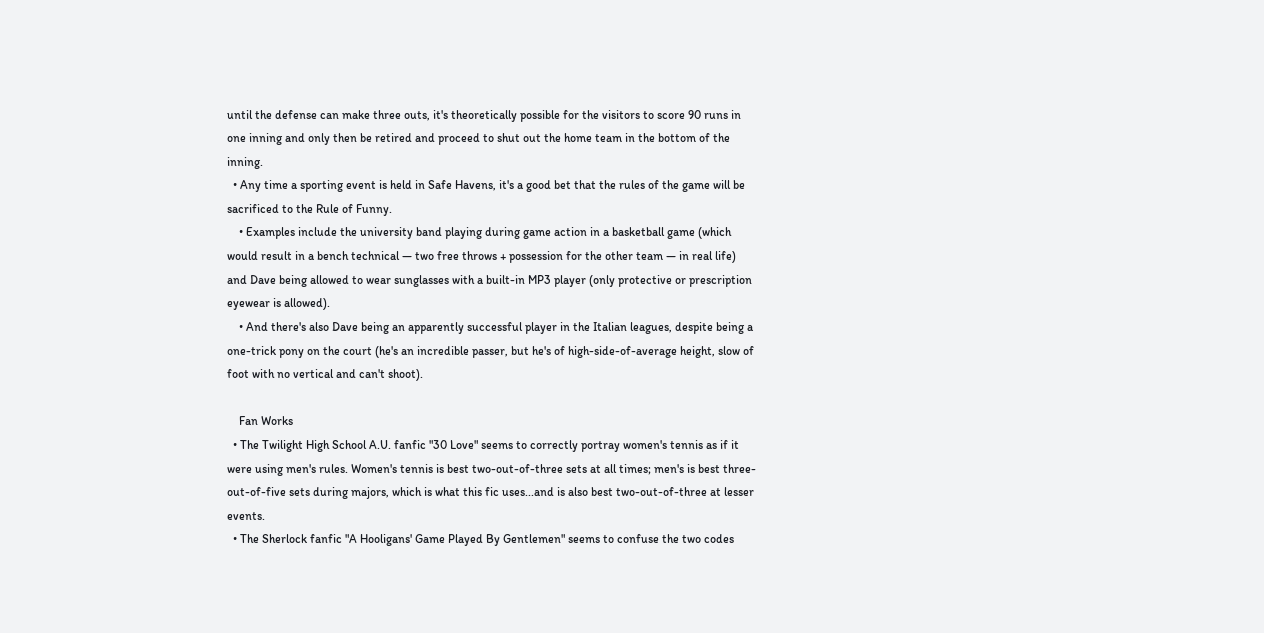until the defense can make three outs, it's theoretically possible for the visitors to score 90 runs in one inning and only then be retired and proceed to shut out the home team in the bottom of the inning.
  • Any time a sporting event is held in Safe Havens, it's a good bet that the rules of the game will be sacrificed to the Rule of Funny.
    • Examples include the university band playing during game action in a basketball game (which would result in a bench technical — two free throws + possession for the other team — in real life) and Dave being allowed to wear sunglasses with a built-in MP3 player (only protective or prescription eyewear is allowed).
    • And there's also Dave being an apparently successful player in the Italian leagues, despite being a one-trick pony on the court (he's an incredible passer, but he's of high-side-of-average height, slow of foot with no vertical and can't shoot).

    Fan Works
  • The Twilight High School A.U. fanfic "30 Love" seems to correctly portray women's tennis as if it were using men's rules. Women's tennis is best two-out-of-three sets at all times; men's is best three-out-of-five sets during majors, which is what this fic uses...and is also best two-out-of-three at lesser events.
  • The Sherlock fanfic "A Hooligans' Game Played By Gentlemen" seems to confuse the two codes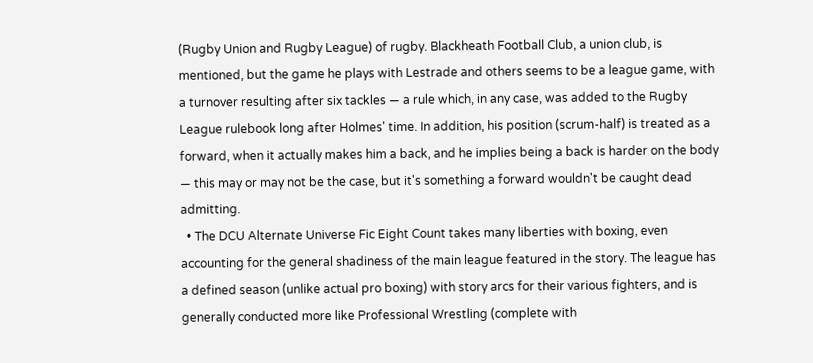(Rugby Union and Rugby League) of rugby. Blackheath Football Club, a union club, is mentioned, but the game he plays with Lestrade and others seems to be a league game, with a turnover resulting after six tackles — a rule which, in any case, was added to the Rugby League rulebook long after Holmes' time. In addition, his position (scrum-half) is treated as a forward, when it actually makes him a back, and he implies being a back is harder on the body — this may or may not be the case, but it's something a forward wouldn't be caught dead admitting.
  • The DCU Alternate Universe Fic Eight Count takes many liberties with boxing, even accounting for the general shadiness of the main league featured in the story. The league has a defined season (unlike actual pro boxing) with story arcs for their various fighters, and is generally conducted more like Professional Wrestling (complete with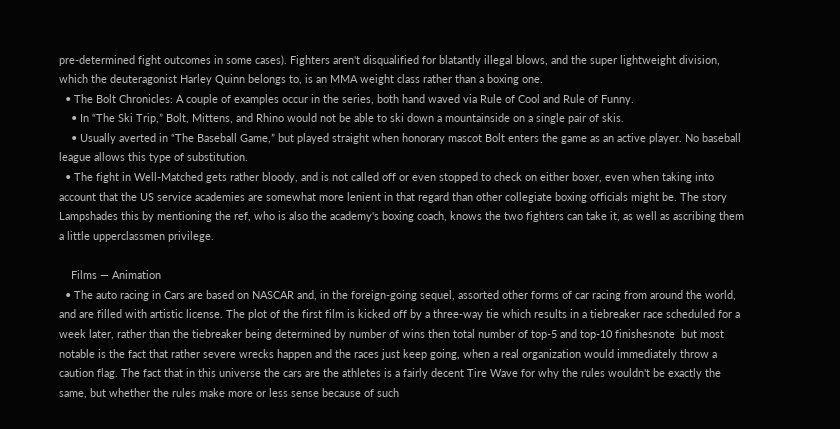pre-determined fight outcomes in some cases). Fighters aren't disqualified for blatantly illegal blows, and the super lightweight division, which the deuteragonist Harley Quinn belongs to, is an MMA weight class rather than a boxing one.
  • The Bolt Chronicles: A couple of examples occur in the series, both hand waved via Rule of Cool and Rule of Funny.
    • In “The Ski Trip,” Bolt, Mittens, and Rhino would not be able to ski down a mountainside on a single pair of skis.
    • Usually averted in “The Baseball Game,” but played straight when honorary mascot Bolt enters the game as an active player. No baseball league allows this type of substitution.
  • The fight in Well-Matched gets rather bloody, and is not called off or even stopped to check on either boxer, even when taking into account that the US service academies are somewhat more lenient in that regard than other collegiate boxing officials might be. The story Lampshades this by mentioning the ref, who is also the academy's boxing coach, knows the two fighters can take it, as well as ascribing them a little upperclassmen privilege.

    Films — Animation
  • The auto racing in Cars are based on NASCAR and, in the foreign-going sequel, assorted other forms of car racing from around the world, and are filled with artistic license. The plot of the first film is kicked off by a three-way tie which results in a tiebreaker race scheduled for a week later, rather than the tiebreaker being determined by number of wins then total number of top-5 and top-10 finishesnote  but most notable is the fact that rather severe wrecks happen and the races just keep going, when a real organization would immediately throw a caution flag. The fact that in this universe the cars are the athletes is a fairly decent Tire Wave for why the rules wouldn't be exactly the same, but whether the rules make more or less sense because of such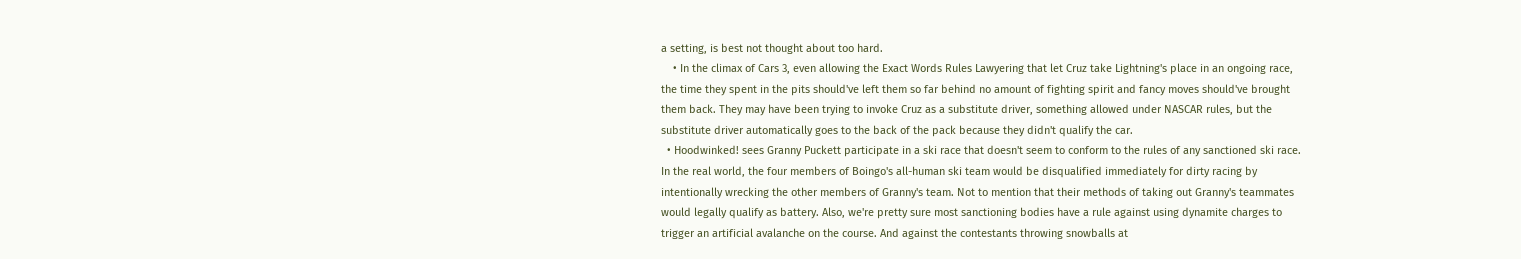a setting, is best not thought about too hard.
    • In the climax of Cars 3, even allowing the Exact Words Rules Lawyering that let Cruz take Lightning's place in an ongoing race, the time they spent in the pits should've left them so far behind no amount of fighting spirit and fancy moves should've brought them back. They may have been trying to invoke Cruz as a substitute driver, something allowed under NASCAR rules, but the substitute driver automatically goes to the back of the pack because they didn't qualify the car.
  • Hoodwinked! sees Granny Puckett participate in a ski race that doesn't seem to conform to the rules of any sanctioned ski race. In the real world, the four members of Boingo's all-human ski team would be disqualified immediately for dirty racing by intentionally wrecking the other members of Granny's team. Not to mention that their methods of taking out Granny's teammates would legally qualify as battery. Also, we're pretty sure most sanctioning bodies have a rule against using dynamite charges to trigger an artificial avalanche on the course. And against the contestants throwing snowballs at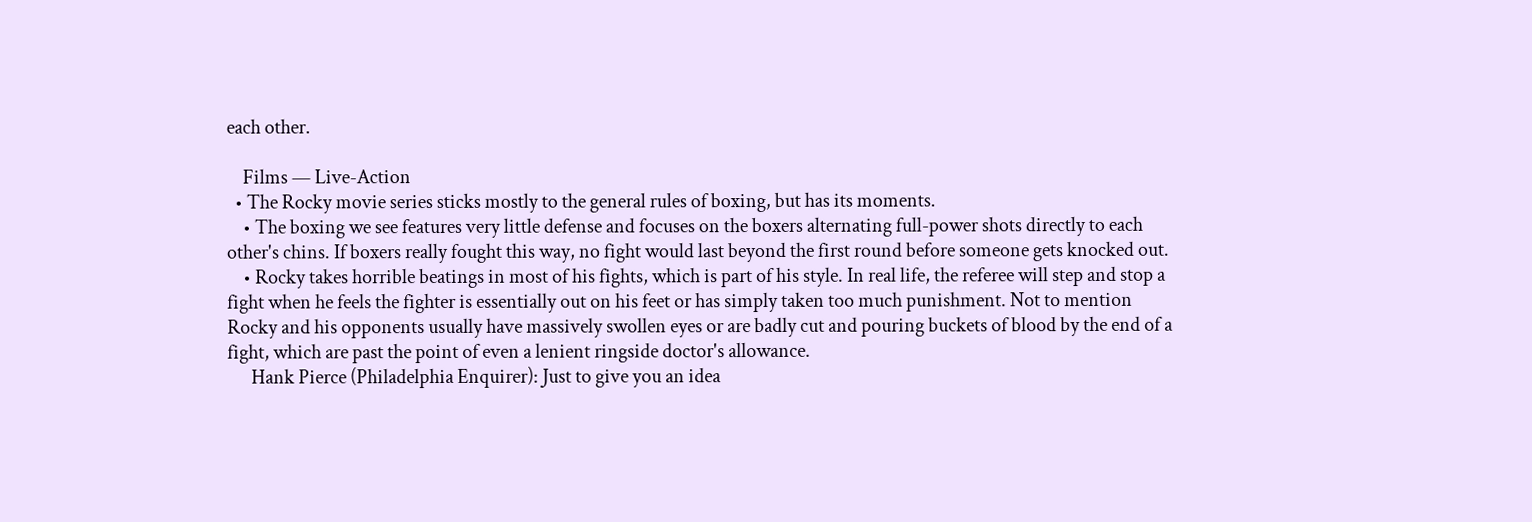each other.

    Films — Live-Action
  • The Rocky movie series sticks mostly to the general rules of boxing, but has its moments.
    • The boxing we see features very little defense and focuses on the boxers alternating full-power shots directly to each other's chins. If boxers really fought this way, no fight would last beyond the first round before someone gets knocked out.
    • Rocky takes horrible beatings in most of his fights, which is part of his style. In real life, the referee will step and stop a fight when he feels the fighter is essentially out on his feet or has simply taken too much punishment. Not to mention Rocky and his opponents usually have massively swollen eyes or are badly cut and pouring buckets of blood by the end of a fight, which are past the point of even a lenient ringside doctor's allowance.
      Hank Pierce (Philadelphia Enquirer): Just to give you an idea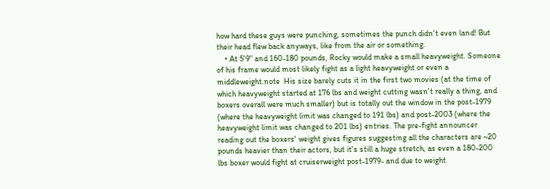how hard these guys were punching, sometimes the punch didn't even land! But their head flew back anyways, like from the air or something.
    • At 5'9" and 160-180 pounds, Rocky would make a small heavyweight. Someone of his frame would most likely fight as a light heavyweight or even a middleweight.note  His size barely cuts it in the first two movies (at the time of which heavyweight started at 176 lbs and weight cutting wasn't really a thing, and boxers overall were much smaller) but is totally out the window in the post-1979 (where the heavyweight limit was changed to 191 lbs) and post-2003 (where the heavyweight limit was changed to 201 lbs) entries. The pre-fight announcer reading out the boxers' weight gives figures suggesting all the characters are ~20 pounds heavier than their actors, but it's still a huge stretch, as even a 180-200 lbs boxer would fight at cruiserweight post-1979- and due to weight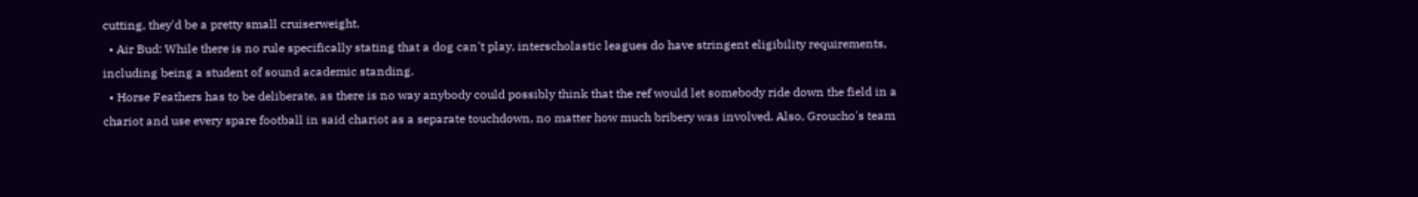cutting, they'd be a pretty small cruiserweight.
  • Air Bud: While there is no rule specifically stating that a dog can't play, interscholastic leagues do have stringent eligibility requirements, including being a student of sound academic standing.
  • Horse Feathers has to be deliberate, as there is no way anybody could possibly think that the ref would let somebody ride down the field in a chariot and use every spare football in said chariot as a separate touchdown, no matter how much bribery was involved. Also, Groucho's team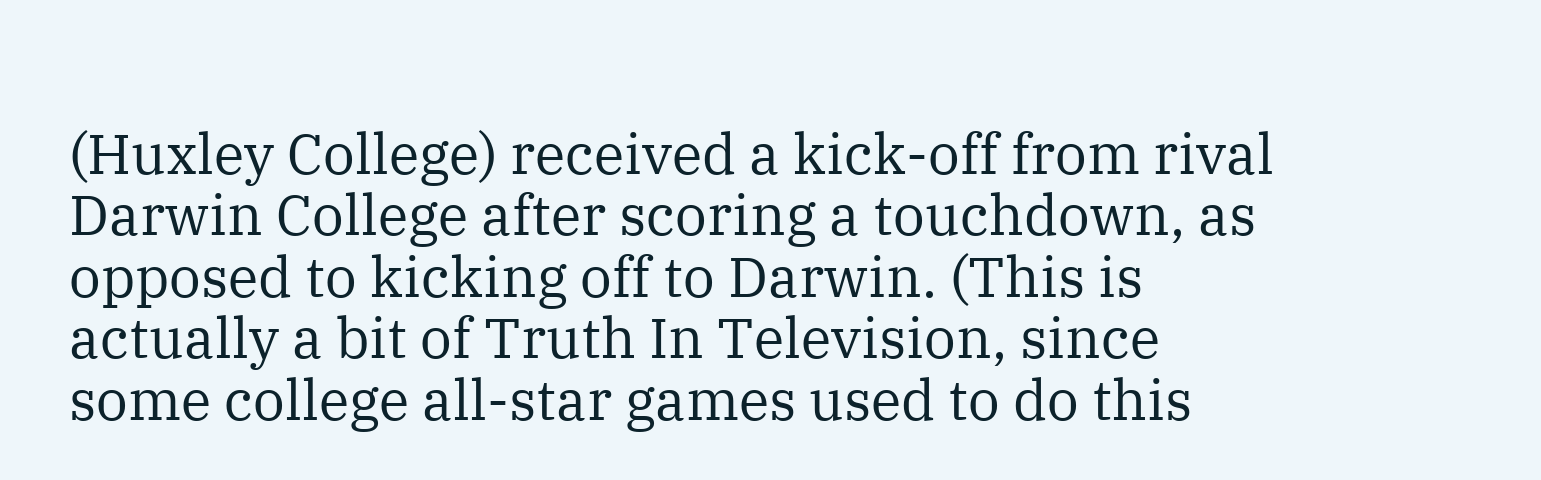(Huxley College) received a kick-off from rival Darwin College after scoring a touchdown, as opposed to kicking off to Darwin. (This is actually a bit of Truth In Television, since some college all-star games used to do this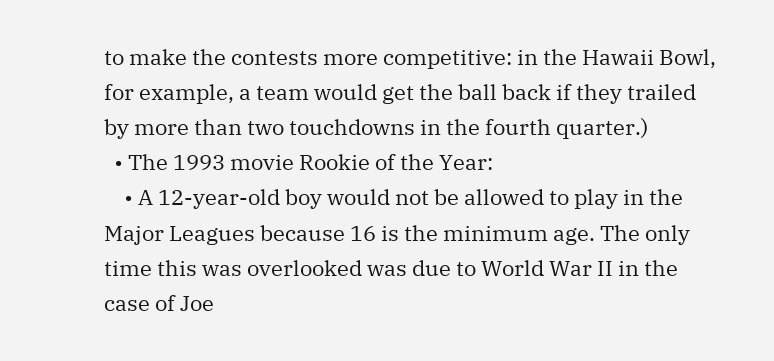to make the contests more competitive: in the Hawaii Bowl, for example, a team would get the ball back if they trailed by more than two touchdowns in the fourth quarter.)
  • The 1993 movie Rookie of the Year:
    • A 12-year-old boy would not be allowed to play in the Major Leagues because 16 is the minimum age. The only time this was overlooked was due to World War II in the case of Joe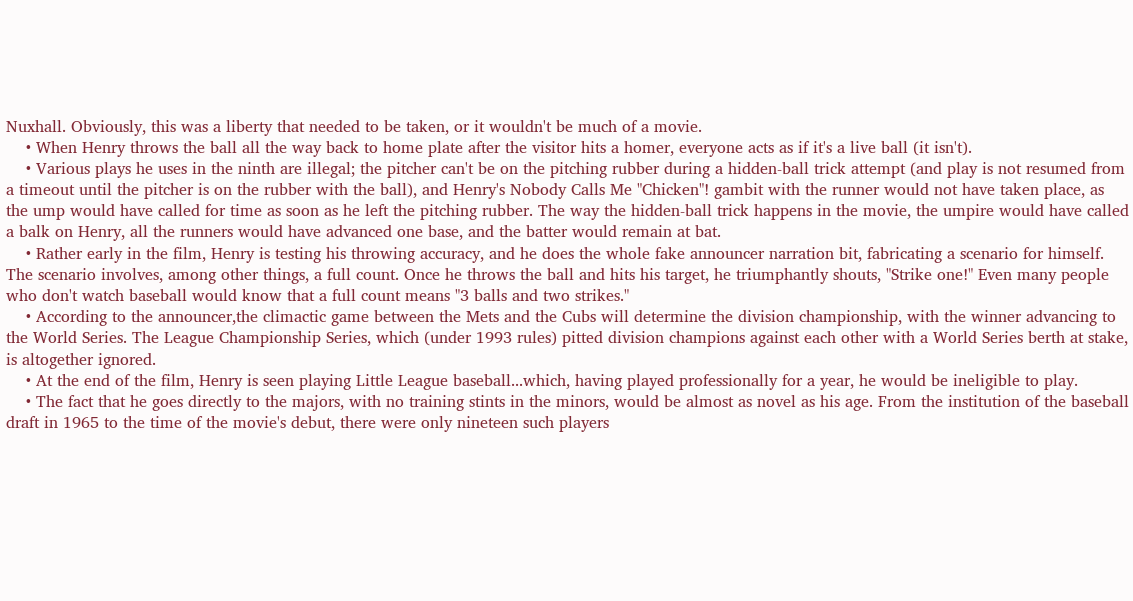Nuxhall. Obviously, this was a liberty that needed to be taken, or it wouldn't be much of a movie.
    • When Henry throws the ball all the way back to home plate after the visitor hits a homer, everyone acts as if it's a live ball (it isn't).
    • Various plays he uses in the ninth are illegal; the pitcher can't be on the pitching rubber during a hidden-ball trick attempt (and play is not resumed from a timeout until the pitcher is on the rubber with the ball), and Henry's Nobody Calls Me "Chicken"! gambit with the runner would not have taken place, as the ump would have called for time as soon as he left the pitching rubber. The way the hidden-ball trick happens in the movie, the umpire would have called a balk on Henry, all the runners would have advanced one base, and the batter would remain at bat.
    • Rather early in the film, Henry is testing his throwing accuracy, and he does the whole fake announcer narration bit, fabricating a scenario for himself. The scenario involves, among other things, a full count. Once he throws the ball and hits his target, he triumphantly shouts, "Strike one!" Even many people who don't watch baseball would know that a full count means "3 balls and two strikes."
    • According to the announcer,the climactic game between the Mets and the Cubs will determine the division championship, with the winner advancing to the World Series. The League Championship Series, which (under 1993 rules) pitted division champions against each other with a World Series berth at stake, is altogether ignored.
    • At the end of the film, Henry is seen playing Little League baseball...which, having played professionally for a year, he would be ineligible to play.
    • The fact that he goes directly to the majors, with no training stints in the minors, would be almost as novel as his age. From the institution of the baseball draft in 1965 to the time of the movie's debut, there were only nineteen such players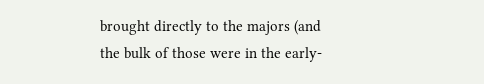brought directly to the majors (and the bulk of those were in the early-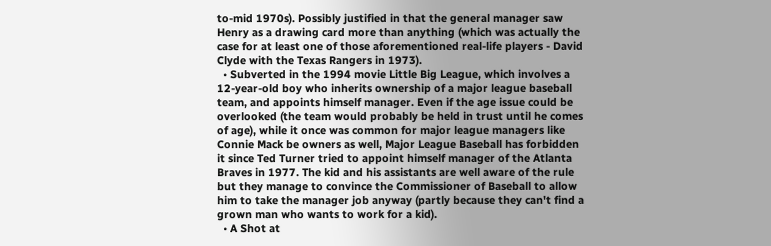to-mid 1970s). Possibly justified in that the general manager saw Henry as a drawing card more than anything (which was actually the case for at least one of those aforementioned real-life players - David Clyde with the Texas Rangers in 1973).
  • Subverted in the 1994 movie Little Big League, which involves a 12-year-old boy who inherits ownership of a major league baseball team, and appoints himself manager. Even if the age issue could be overlooked (the team would probably be held in trust until he comes of age), while it once was common for major league managers like Connie Mack be owners as well, Major League Baseball has forbidden it since Ted Turner tried to appoint himself manager of the Atlanta Braves in 1977. The kid and his assistants are well aware of the rule but they manage to convince the Commissioner of Baseball to allow him to take the manager job anyway (partly because they can't find a grown man who wants to work for a kid).
  • A Shot at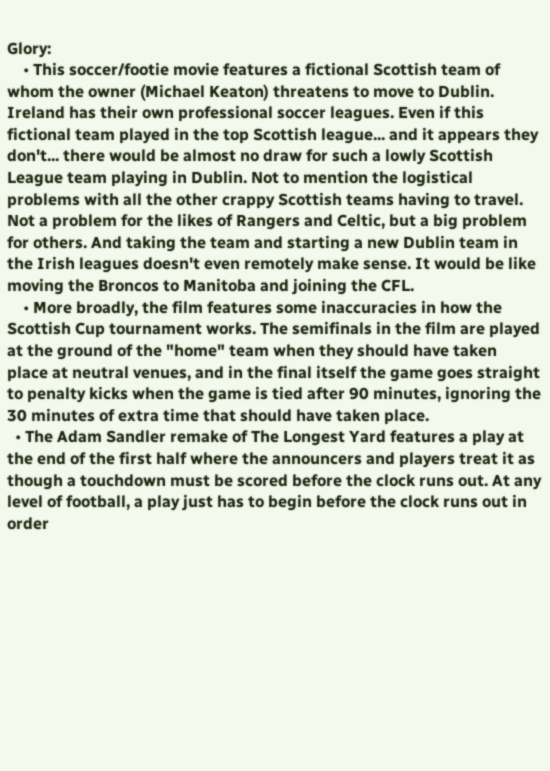Glory:
    • This soccer/footie movie features a fictional Scottish team of whom the owner (Michael Keaton) threatens to move to Dublin. Ireland has their own professional soccer leagues. Even if this fictional team played in the top Scottish league... and it appears they don't... there would be almost no draw for such a lowly Scottish League team playing in Dublin. Not to mention the logistical problems with all the other crappy Scottish teams having to travel. Not a problem for the likes of Rangers and Celtic, but a big problem for others. And taking the team and starting a new Dublin team in the Irish leagues doesn't even remotely make sense. It would be like moving the Broncos to Manitoba and joining the CFL.
    • More broadly, the film features some inaccuracies in how the Scottish Cup tournament works. The semifinals in the film are played at the ground of the "home" team when they should have taken place at neutral venues, and in the final itself the game goes straight to penalty kicks when the game is tied after 90 minutes, ignoring the 30 minutes of extra time that should have taken place.
  • The Adam Sandler remake of The Longest Yard features a play at the end of the first half where the announcers and players treat it as though a touchdown must be scored before the clock runs out. At any level of football, a play just has to begin before the clock runs out in order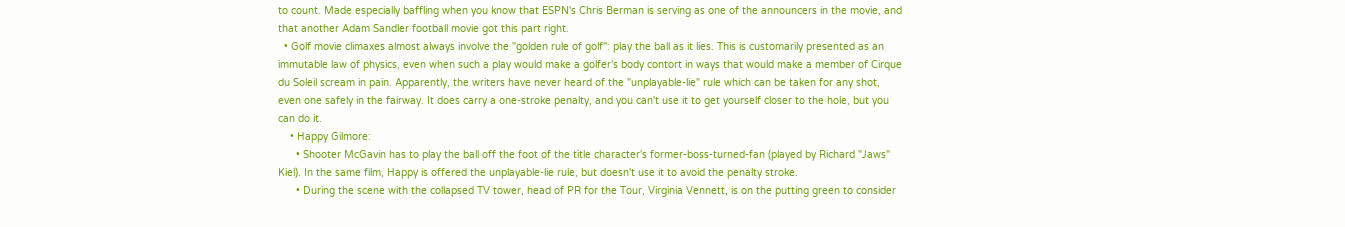to count. Made especially baffling when you know that ESPN's Chris Berman is serving as one of the announcers in the movie, and that another Adam Sandler football movie got this part right.
  • Golf movie climaxes almost always involve the "golden rule of golf": play the ball as it lies. This is customarily presented as an immutable law of physics, even when such a play would make a golfer's body contort in ways that would make a member of Cirque du Soleil scream in pain. Apparently, the writers have never heard of the "unplayable-lie" rule which can be taken for any shot, even one safely in the fairway. It does carry a one-stroke penalty, and you can't use it to get yourself closer to the hole, but you can do it.
    • Happy Gilmore:
      • Shooter McGavin has to play the ball off the foot of the title character's former-boss-turned-fan (played by Richard "Jaws" Kiel). In the same film, Happy is offered the unplayable-lie rule, but doesn't use it to avoid the penalty stroke.
      • During the scene with the collapsed TV tower, head of PR for the Tour, Virginia Vennett, is on the putting green to consider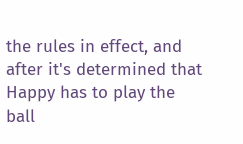the rules in effect, and after it's determined that Happy has to play the ball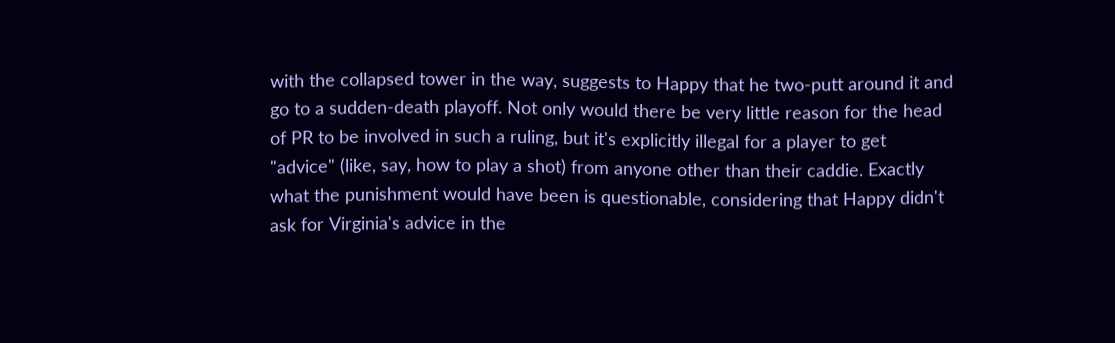with the collapsed tower in the way, suggests to Happy that he two-putt around it and go to a sudden-death playoff. Not only would there be very little reason for the head of PR to be involved in such a ruling, but it's explicitly illegal for a player to get "advice" (like, say, how to play a shot) from anyone other than their caddie. Exactly what the punishment would have been is questionable, considering that Happy didn't ask for Virginia's advice in the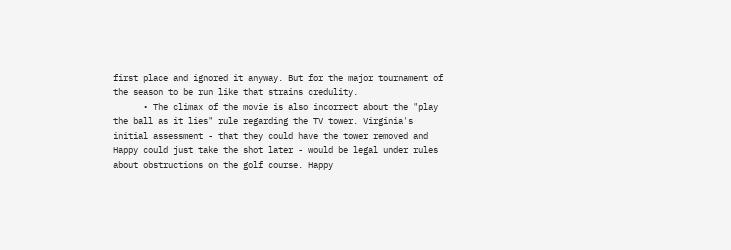first place and ignored it anyway. But for the major tournament of the season to be run like that strains credulity.
      • The climax of the movie is also incorrect about the "play the ball as it lies" rule regarding the TV tower. Virginia's initial assessment - that they could have the tower removed and Happy could just take the shot later - would be legal under rules about obstructions on the golf course. Happy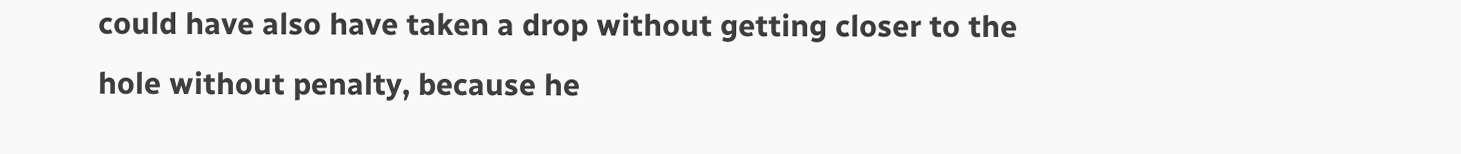could have also have taken a drop without getting closer to the hole without penalty, because he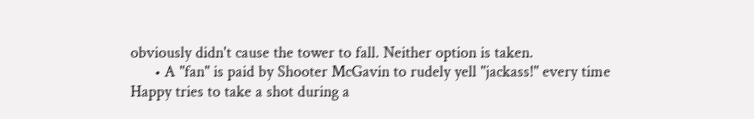obviously didn't cause the tower to fall. Neither option is taken.
      • A "fan" is paid by Shooter McGavin to rudely yell "jackass!" every time Happy tries to take a shot during a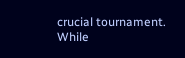crucial tournament. While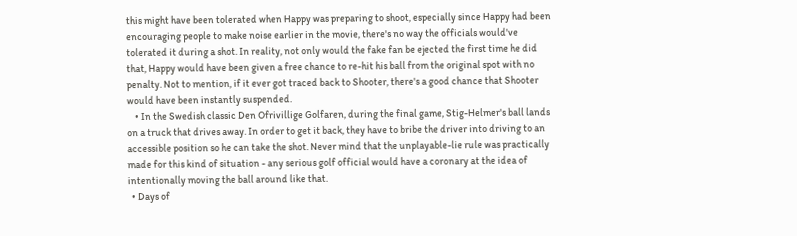this might have been tolerated when Happy was preparing to shoot, especially since Happy had been encouraging people to make noise earlier in the movie, there's no way the officials would've tolerated it during a shot. In reality, not only would the fake fan be ejected the first time he did that, Happy would have been given a free chance to re-hit his ball from the original spot with no penalty. Not to mention, if it ever got traced back to Shooter, there's a good chance that Shooter would have been instantly suspended.
    • In the Swedish classic Den Ofrivillige Golfaren, during the final game, Stig-Helmer's ball lands on a truck that drives away. In order to get it back, they have to bribe the driver into driving to an accessible position so he can take the shot. Never mind that the unplayable-lie rule was practically made for this kind of situation - any serious golf official would have a coronary at the idea of intentionally moving the ball around like that.
  • Days of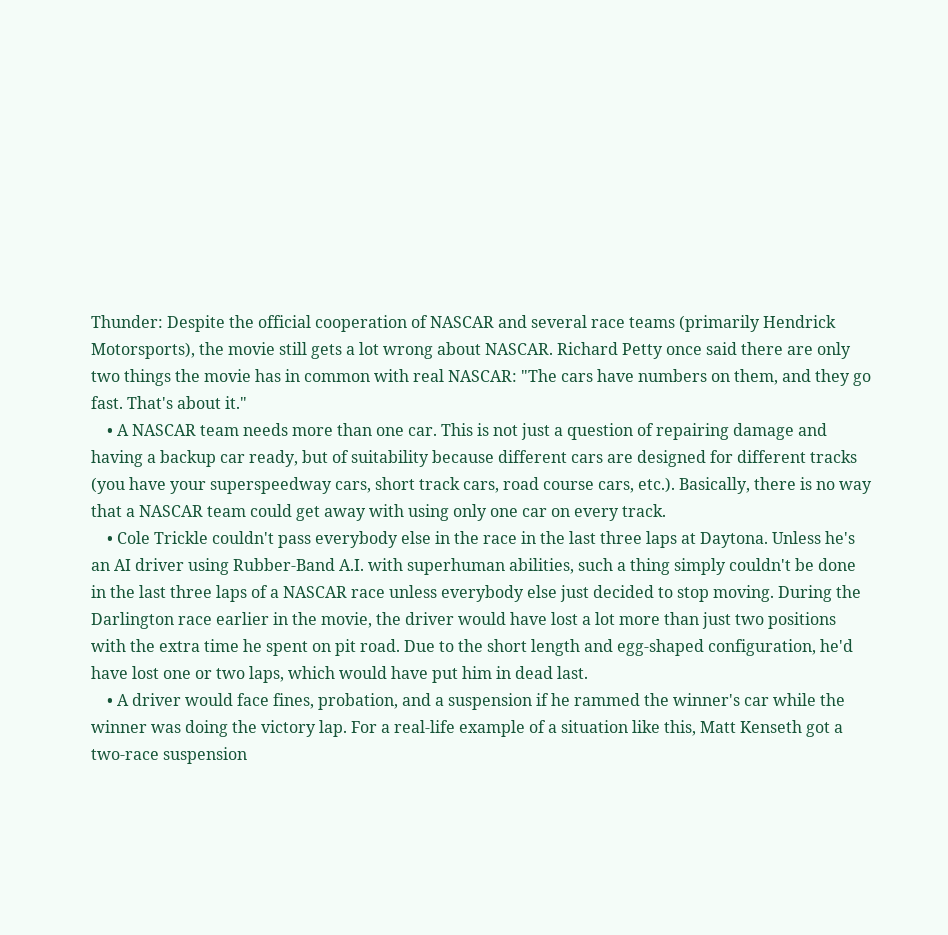Thunder: Despite the official cooperation of NASCAR and several race teams (primarily Hendrick Motorsports), the movie still gets a lot wrong about NASCAR. Richard Petty once said there are only two things the movie has in common with real NASCAR: "The cars have numbers on them, and they go fast. That's about it."
    • A NASCAR team needs more than one car. This is not just a question of repairing damage and having a backup car ready, but of suitability because different cars are designed for different tracks (you have your superspeedway cars, short track cars, road course cars, etc.). Basically, there is no way that a NASCAR team could get away with using only one car on every track.
    • Cole Trickle couldn't pass everybody else in the race in the last three laps at Daytona. Unless he's an AI driver using Rubber-Band A.I. with superhuman abilities, such a thing simply couldn't be done in the last three laps of a NASCAR race unless everybody else just decided to stop moving. During the Darlington race earlier in the movie, the driver would have lost a lot more than just two positions with the extra time he spent on pit road. Due to the short length and egg-shaped configuration, he'd have lost one or two laps, which would have put him in dead last.
    • A driver would face fines, probation, and a suspension if he rammed the winner's car while the winner was doing the victory lap. For a real-life example of a situation like this, Matt Kenseth got a two-race suspension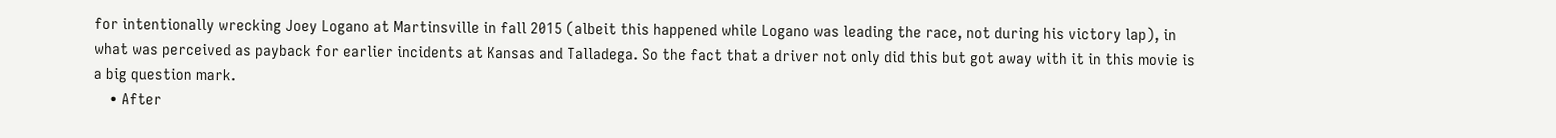for intentionally wrecking Joey Logano at Martinsville in fall 2015 (albeit this happened while Logano was leading the race, not during his victory lap), in what was perceived as payback for earlier incidents at Kansas and Talladega. So the fact that a driver not only did this but got away with it in this movie is a big question mark.
    • After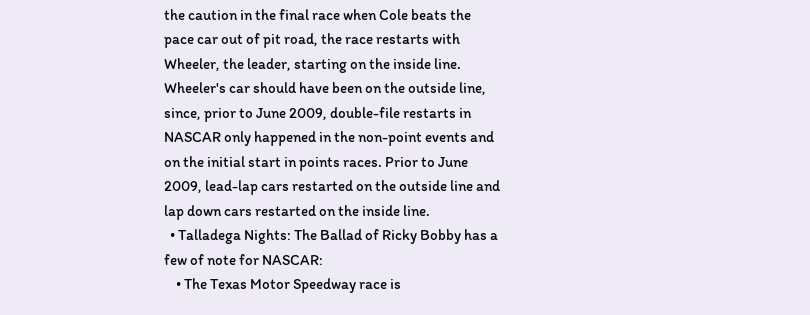the caution in the final race when Cole beats the pace car out of pit road, the race restarts with Wheeler, the leader, starting on the inside line. Wheeler's car should have been on the outside line, since, prior to June 2009, double-file restarts in NASCAR only happened in the non-point events and on the initial start in points races. Prior to June 2009, lead-lap cars restarted on the outside line and lap down cars restarted on the inside line.
  • Talladega Nights: The Ballad of Ricky Bobby has a few of note for NASCAR:
    • The Texas Motor Speedway race is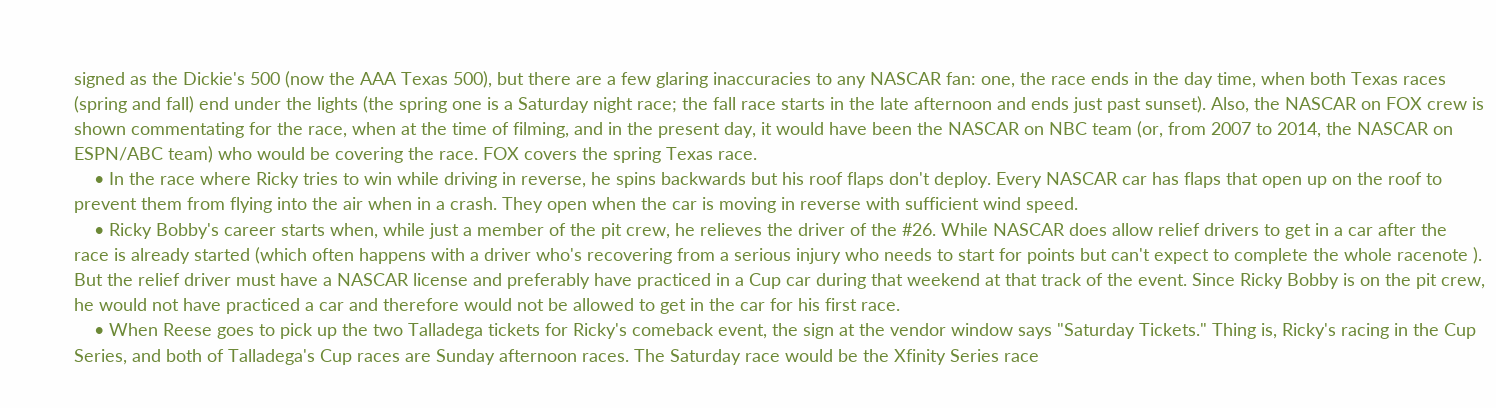signed as the Dickie's 500 (now the AAA Texas 500), but there are a few glaring inaccuracies to any NASCAR fan: one, the race ends in the day time, when both Texas races (spring and fall) end under the lights (the spring one is a Saturday night race; the fall race starts in the late afternoon and ends just past sunset). Also, the NASCAR on FOX crew is shown commentating for the race, when at the time of filming, and in the present day, it would have been the NASCAR on NBC team (or, from 2007 to 2014, the NASCAR on ESPN/ABC team) who would be covering the race. FOX covers the spring Texas race.
    • In the race where Ricky tries to win while driving in reverse, he spins backwards but his roof flaps don't deploy. Every NASCAR car has flaps that open up on the roof to prevent them from flying into the air when in a crash. They open when the car is moving in reverse with sufficient wind speed.
    • Ricky Bobby's career starts when, while just a member of the pit crew, he relieves the driver of the #26. While NASCAR does allow relief drivers to get in a car after the race is already started (which often happens with a driver who's recovering from a serious injury who needs to start for points but can't expect to complete the whole racenote ). But the relief driver must have a NASCAR license and preferably have practiced in a Cup car during that weekend at that track of the event. Since Ricky Bobby is on the pit crew, he would not have practiced a car and therefore would not be allowed to get in the car for his first race.
    • When Reese goes to pick up the two Talladega tickets for Ricky's comeback event, the sign at the vendor window says "Saturday Tickets." Thing is, Ricky's racing in the Cup Series, and both of Talladega's Cup races are Sunday afternoon races. The Saturday race would be the Xfinity Series race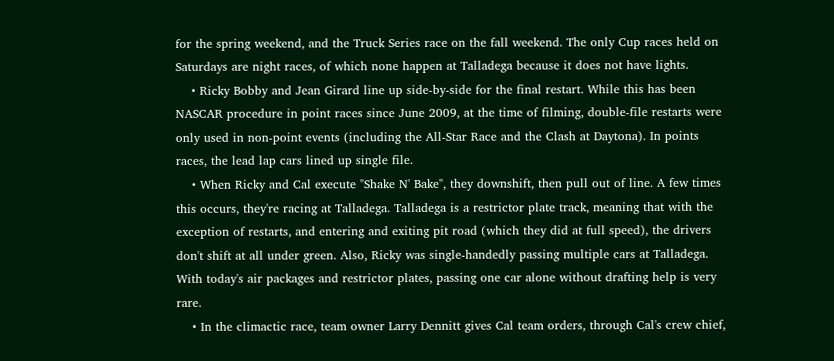for the spring weekend, and the Truck Series race on the fall weekend. The only Cup races held on Saturdays are night races, of which none happen at Talladega because it does not have lights.
    • Ricky Bobby and Jean Girard line up side-by-side for the final restart. While this has been NASCAR procedure in point races since June 2009, at the time of filming, double-file restarts were only used in non-point events (including the All-Star Race and the Clash at Daytona). In points races, the lead lap cars lined up single file.
    • When Ricky and Cal execute "Shake N' Bake", they downshift, then pull out of line. A few times this occurs, they're racing at Talladega. Talladega is a restrictor plate track, meaning that with the exception of restarts, and entering and exiting pit road (which they did at full speed), the drivers don't shift at all under green. Also, Ricky was single-handedly passing multiple cars at Talladega. With today's air packages and restrictor plates, passing one car alone without drafting help is very rare.
    • In the climactic race, team owner Larry Dennitt gives Cal team orders, through Cal's crew chief,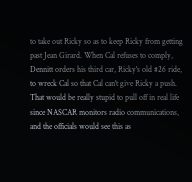to take out Ricky so as to keep Ricky from getting past Jean Girard. When Cal refuses to comply, Dennitt orders his third car, Ricky's old #26 ride, to wreck Cal so that Cal can't give Ricky a push. That would be really stupid to pull off in real life since NASCAR monitors radio communications, and the officials would see this as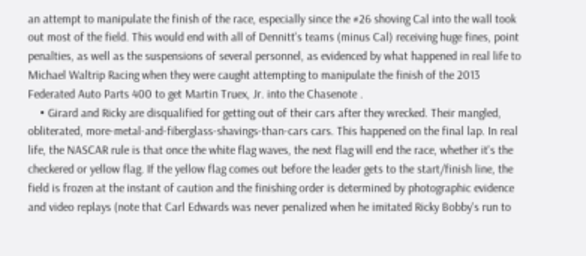an attempt to manipulate the finish of the race, especially since the #26 shoving Cal into the wall took out most of the field. This would end with all of Dennitt's teams (minus Cal) receiving huge fines, point penalties, as well as the suspensions of several personnel, as evidenced by what happened in real life to Michael Waltrip Racing when they were caught attempting to manipulate the finish of the 2013 Federated Auto Parts 400 to get Martin Truex, Jr. into the Chasenote .
    • Girard and Ricky are disqualified for getting out of their cars after they wrecked. Their mangled, obliterated, more-metal-and-fiberglass-shavings-than-cars cars. This happened on the final lap. In real life, the NASCAR rule is that once the white flag waves, the next flag will end the race, whether it's the checkered or yellow flag. If the yellow flag comes out before the leader gets to the start/finish line, the field is frozen at the instant of caution and the finishing order is determined by photographic evidence and video replays (note that Carl Edwards was never penalized when he imitated Ricky Bobby's run to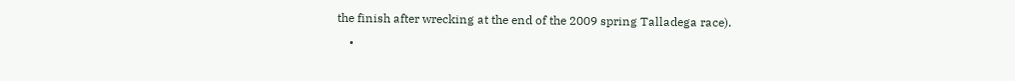the finish after wrecking at the end of the 2009 spring Talladega race).
    •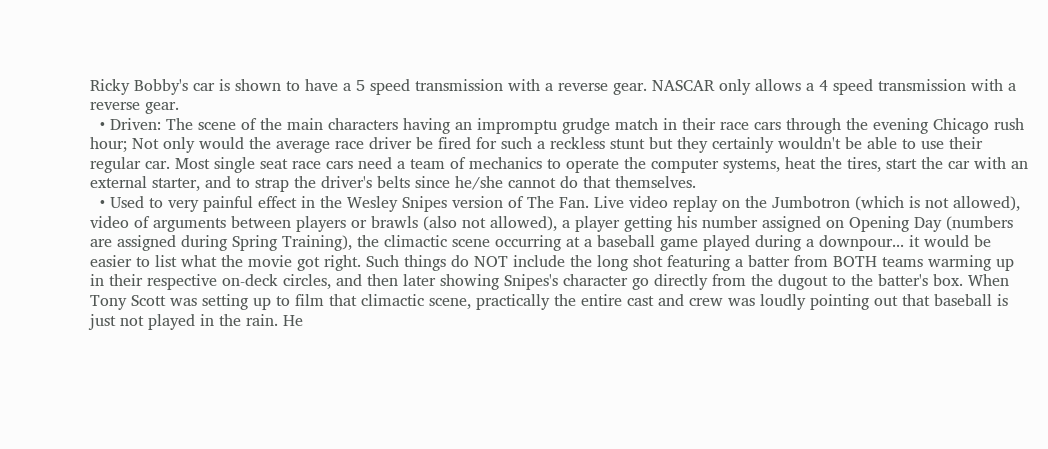Ricky Bobby's car is shown to have a 5 speed transmission with a reverse gear. NASCAR only allows a 4 speed transmission with a reverse gear.
  • Driven: The scene of the main characters having an impromptu grudge match in their race cars through the evening Chicago rush hour; Not only would the average race driver be fired for such a reckless stunt but they certainly wouldn't be able to use their regular car. Most single seat race cars need a team of mechanics to operate the computer systems, heat the tires, start the car with an external starter, and to strap the driver's belts since he/she cannot do that themselves.
  • Used to very painful effect in the Wesley Snipes version of The Fan. Live video replay on the Jumbotron (which is not allowed), video of arguments between players or brawls (also not allowed), a player getting his number assigned on Opening Day (numbers are assigned during Spring Training), the climactic scene occurring at a baseball game played during a downpour... it would be easier to list what the movie got right. Such things do NOT include the long shot featuring a batter from BOTH teams warming up in their respective on-deck circles, and then later showing Snipes's character go directly from the dugout to the batter's box. When Tony Scott was setting up to film that climactic scene, practically the entire cast and crew was loudly pointing out that baseball is just not played in the rain. He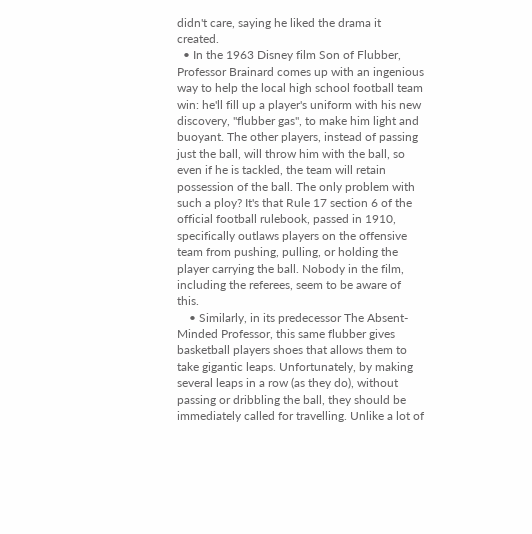didn't care, saying he liked the drama it created.
  • In the 1963 Disney film Son of Flubber, Professor Brainard comes up with an ingenious way to help the local high school football team win: he'll fill up a player's uniform with his new discovery, "flubber gas", to make him light and buoyant. The other players, instead of passing just the ball, will throw him with the ball, so even if he is tackled, the team will retain possession of the ball. The only problem with such a ploy? It's that Rule 17 section 6 of the official football rulebook, passed in 1910, specifically outlaws players on the offensive team from pushing, pulling, or holding the player carrying the ball. Nobody in the film, including the referees, seem to be aware of this.
    • Similarly, in its predecessor The Absent-Minded Professor, this same flubber gives basketball players shoes that allows them to take gigantic leaps. Unfortunately, by making several leaps in a row (as they do), without passing or dribbling the ball, they should be immediately called for travelling. Unlike a lot of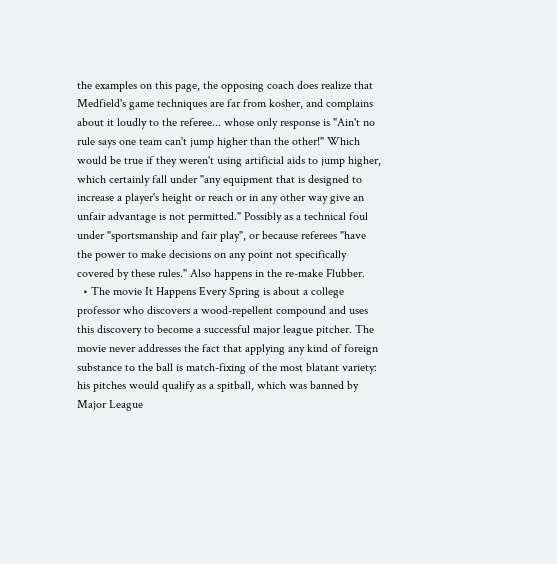the examples on this page, the opposing coach does realize that Medfield's game techniques are far from kosher, and complains about it loudly to the referee... whose only response is "Ain't no rule says one team can't jump higher than the other!" Which would be true if they weren't using artificial aids to jump higher, which certainly fall under "any equipment that is designed to increase a player's height or reach or in any other way give an unfair advantage is not permitted." Possibly as a technical foul under "sportsmanship and fair play", or because referees "have the power to make decisions on any point not specifically covered by these rules." Also happens in the re-make Flubber.
  • The movie It Happens Every Spring is about a college professor who discovers a wood-repellent compound and uses this discovery to become a successful major league pitcher. The movie never addresses the fact that applying any kind of foreign substance to the ball is match-fixing of the most blatant variety: his pitches would qualify as a spitball, which was banned by Major League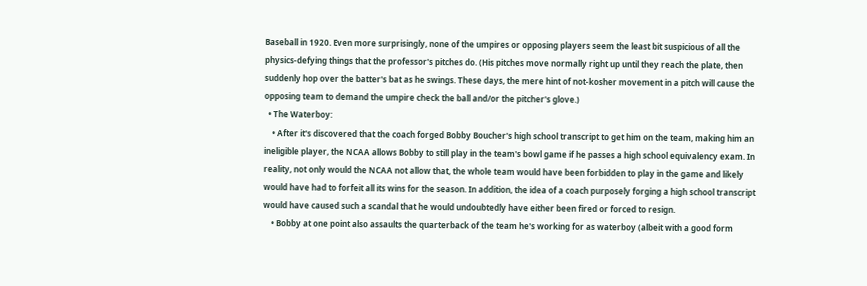Baseball in 1920. Even more surprisingly, none of the umpires or opposing players seem the least bit suspicious of all the physics-defying things that the professor's pitches do. (His pitches move normally right up until they reach the plate, then suddenly hop over the batter's bat as he swings. These days, the mere hint of not-kosher movement in a pitch will cause the opposing team to demand the umpire check the ball and/or the pitcher's glove.)
  • The Waterboy:
    • After it's discovered that the coach forged Bobby Boucher's high school transcript to get him on the team, making him an ineligible player, the NCAA allows Bobby to still play in the team's bowl game if he passes a high school equivalency exam. In reality, not only would the NCAA not allow that, the whole team would have been forbidden to play in the game and likely would have had to forfeit all its wins for the season. In addition, the idea of a coach purposely forging a high school transcript would have caused such a scandal that he would undoubtedly have either been fired or forced to resign.
    • Bobby at one point also assaults the quarterback of the team he's working for as waterboy (albeit with a good form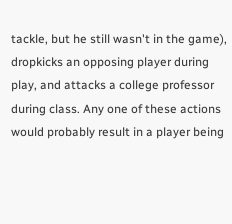tackle, but he still wasn't in the game), dropkicks an opposing player during play, and attacks a college professor during class. Any one of these actions would probably result in a player being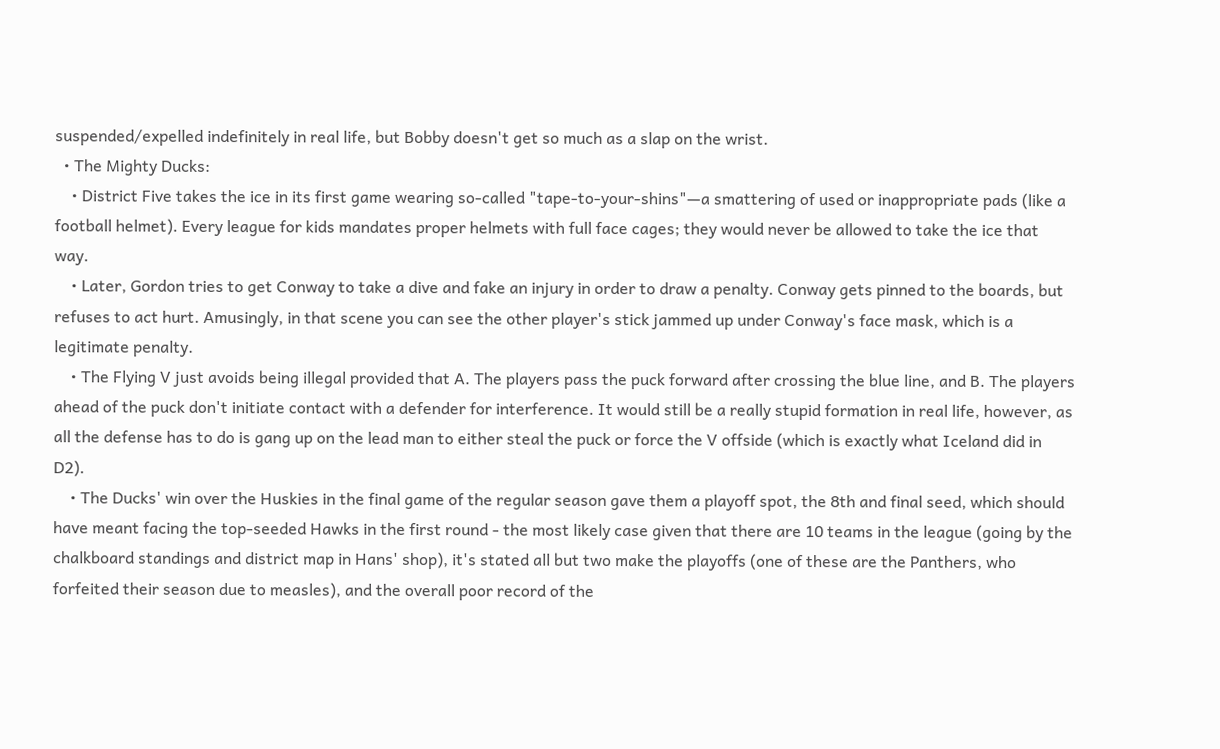suspended/expelled indefinitely in real life, but Bobby doesn't get so much as a slap on the wrist.
  • The Mighty Ducks:
    • District Five takes the ice in its first game wearing so-called "tape-to-your-shins"—a smattering of used or inappropriate pads (like a football helmet). Every league for kids mandates proper helmets with full face cages; they would never be allowed to take the ice that way.
    • Later, Gordon tries to get Conway to take a dive and fake an injury in order to draw a penalty. Conway gets pinned to the boards, but refuses to act hurt. Amusingly, in that scene you can see the other player's stick jammed up under Conway's face mask, which is a legitimate penalty.
    • The Flying V just avoids being illegal provided that A. The players pass the puck forward after crossing the blue line, and B. The players ahead of the puck don't initiate contact with a defender for interference. It would still be a really stupid formation in real life, however, as all the defense has to do is gang up on the lead man to either steal the puck or force the V offside (which is exactly what Iceland did in D2).
    • The Ducks' win over the Huskies in the final game of the regular season gave them a playoff spot, the 8th and final seed, which should have meant facing the top-seeded Hawks in the first round - the most likely case given that there are 10 teams in the league (going by the chalkboard standings and district map in Hans' shop), it's stated all but two make the playoffs (one of these are the Panthers, who forfeited their season due to measles), and the overall poor record of the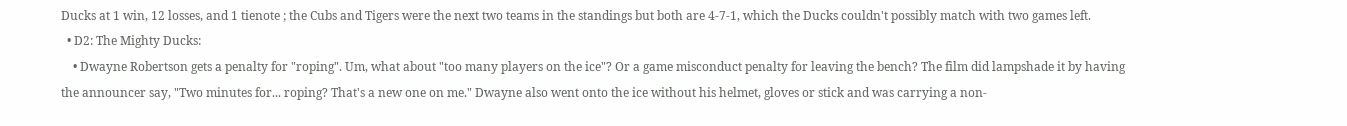Ducks at 1 win, 12 losses, and 1 tienote ; the Cubs and Tigers were the next two teams in the standings but both are 4-7-1, which the Ducks couldn't possibly match with two games left.
  • D2: The Mighty Ducks:
    • Dwayne Robertson gets a penalty for "roping". Um, what about "too many players on the ice"? Or a game misconduct penalty for leaving the bench? The film did lampshade it by having the announcer say, "Two minutes for... roping? That's a new one on me." Dwayne also went onto the ice without his helmet, gloves or stick and was carrying a non-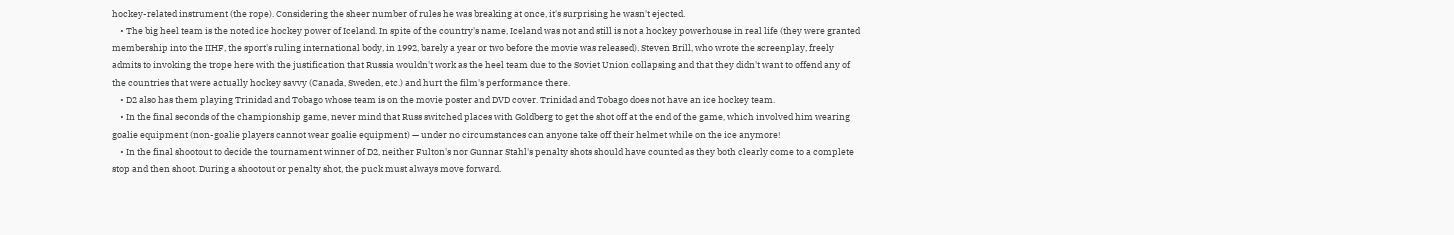hockey-related instrument (the rope). Considering the sheer number of rules he was breaking at once, it's surprising he wasn't ejected.
    • The big heel team is the noted ice hockey power of Iceland. In spite of the country's name, Iceland was not and still is not a hockey powerhouse in real life (they were granted membership into the IIHF, the sport's ruling international body, in 1992, barely a year or two before the movie was released). Steven Brill, who wrote the screenplay, freely admits to invoking the trope here with the justification that Russia wouldn't work as the heel team due to the Soviet Union collapsing and that they didn't want to offend any of the countries that were actually hockey savvy (Canada, Sweden, etc.) and hurt the film's performance there.
    • D2 also has them playing Trinidad and Tobago whose team is on the movie poster and DVD cover. Trinidad and Tobago does not have an ice hockey team.
    • In the final seconds of the championship game, never mind that Russ switched places with Goldberg to get the shot off at the end of the game, which involved him wearing goalie equipment (non-goalie players cannot wear goalie equipment) — under no circumstances can anyone take off their helmet while on the ice anymore!
    • In the final shootout to decide the tournament winner of D2, neither Fulton's nor Gunnar Stahl's penalty shots should have counted as they both clearly come to a complete stop and then shoot. During a shootout or penalty shot, the puck must always move forward.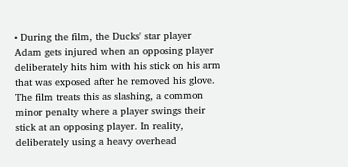• During the film, the Ducks' star player Adam gets injured when an opposing player deliberately hits him with his stick on his arm that was exposed after he removed his glove. The film treats this as slashing, a common minor penalty where a player swings their stick at an opposing player. In reality, deliberately using a heavy overhead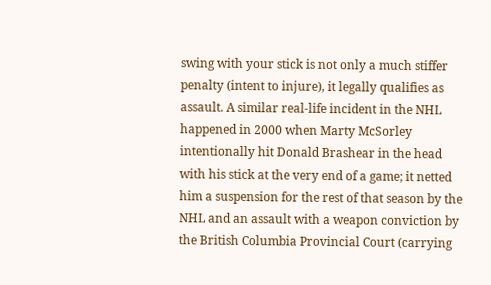swing with your stick is not only a much stiffer penalty (intent to injure), it legally qualifies as assault. A similar real-life incident in the NHL happened in 2000 when Marty McSorley intentionally hit Donald Brashear in the head with his stick at the very end of a game; it netted him a suspension for the rest of that season by the NHL and an assault with a weapon conviction by the British Columbia Provincial Court (carrying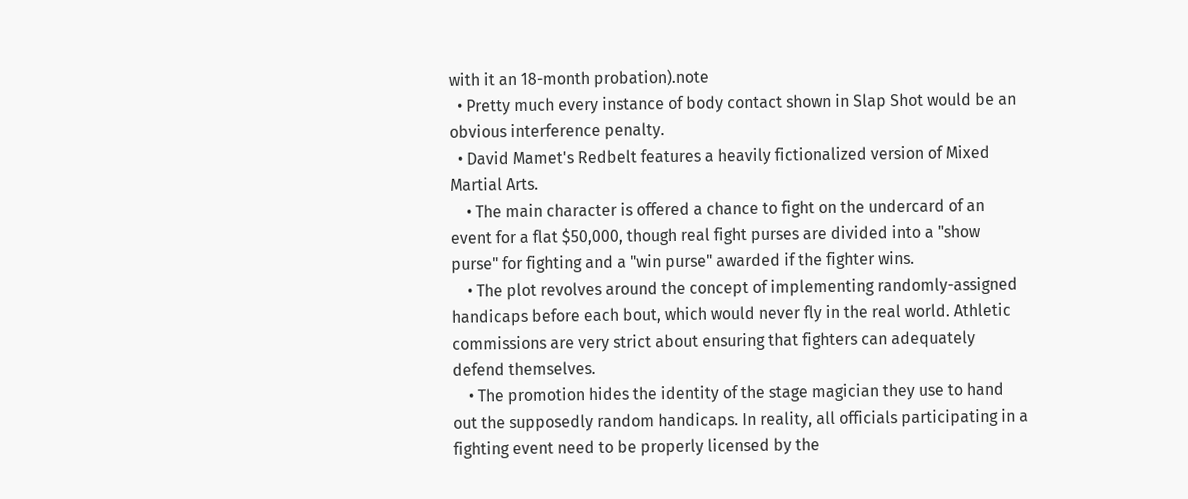with it an 18-month probation).note
  • Pretty much every instance of body contact shown in Slap Shot would be an obvious interference penalty.
  • David Mamet's Redbelt features a heavily fictionalized version of Mixed Martial Arts.
    • The main character is offered a chance to fight on the undercard of an event for a flat $50,000, though real fight purses are divided into a "show purse" for fighting and a "win purse" awarded if the fighter wins.
    • The plot revolves around the concept of implementing randomly-assigned handicaps before each bout, which would never fly in the real world. Athletic commissions are very strict about ensuring that fighters can adequately defend themselves.
    • The promotion hides the identity of the stage magician they use to hand out the supposedly random handicaps. In reality, all officials participating in a fighting event need to be properly licensed by the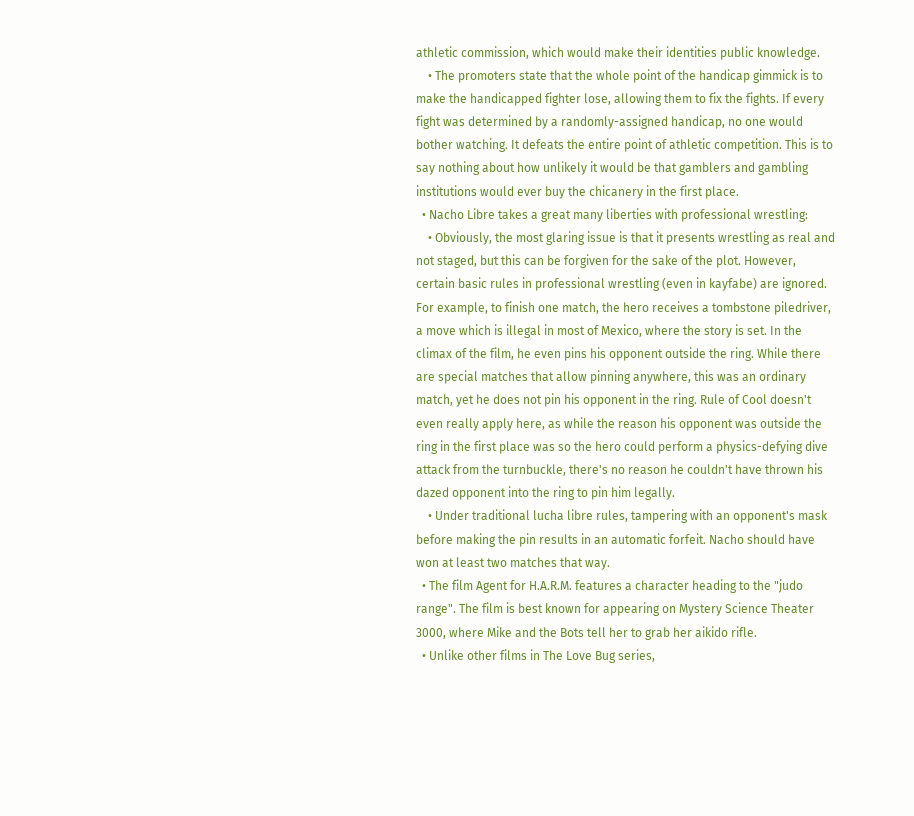athletic commission, which would make their identities public knowledge.
    • The promoters state that the whole point of the handicap gimmick is to make the handicapped fighter lose, allowing them to fix the fights. If every fight was determined by a randomly-assigned handicap, no one would bother watching. It defeats the entire point of athletic competition. This is to say nothing about how unlikely it would be that gamblers and gambling institutions would ever buy the chicanery in the first place.
  • Nacho Libre takes a great many liberties with professional wrestling:
    • Obviously, the most glaring issue is that it presents wrestling as real and not staged, but this can be forgiven for the sake of the plot. However, certain basic rules in professional wrestling (even in kayfabe) are ignored. For example, to finish one match, the hero receives a tombstone piledriver, a move which is illegal in most of Mexico, where the story is set. In the climax of the film, he even pins his opponent outside the ring. While there are special matches that allow pinning anywhere, this was an ordinary match, yet he does not pin his opponent in the ring. Rule of Cool doesn't even really apply here, as while the reason his opponent was outside the ring in the first place was so the hero could perform a physics-defying dive attack from the turnbuckle, there's no reason he couldn't have thrown his dazed opponent into the ring to pin him legally.
    • Under traditional lucha libre rules, tampering with an opponent's mask before making the pin results in an automatic forfeit. Nacho should have won at least two matches that way.
  • The film Agent for H.A.R.M. features a character heading to the "judo range". The film is best known for appearing on Mystery Science Theater 3000, where Mike and the Bots tell her to grab her aikido rifle.
  • Unlike other films in The Love Bug series,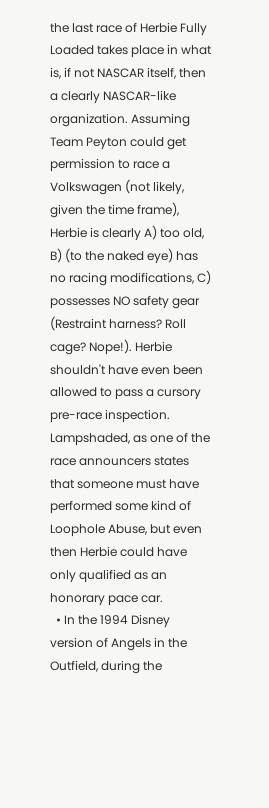the last race of Herbie Fully Loaded takes place in what is, if not NASCAR itself, then a clearly NASCAR-like organization. Assuming Team Peyton could get permission to race a Volkswagen (not likely, given the time frame), Herbie is clearly A) too old, B) (to the naked eye) has no racing modifications, C) possesses NO safety gear (Restraint harness? Roll cage? Nope!). Herbie shouldn't have even been allowed to pass a cursory pre-race inspection. Lampshaded, as one of the race announcers states that someone must have performed some kind of Loophole Abuse, but even then Herbie could have only qualified as an honorary pace car.
  • In the 1994 Disney version of Angels in the Outfield, during the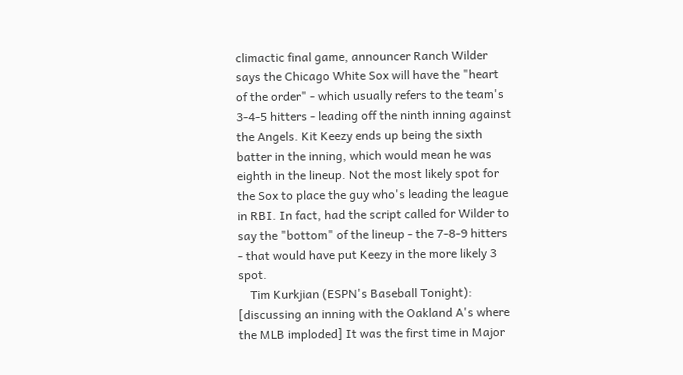climactic final game, announcer Ranch Wilder says the Chicago White Sox will have the "heart of the order" - which usually refers to the team's 3-4-5 hitters - leading off the ninth inning against the Angels. Kit Keezy ends up being the sixth batter in the inning, which would mean he was eighth in the lineup. Not the most likely spot for the Sox to place the guy who's leading the league in RBI. In fact, had the script called for Wilder to say the "bottom" of the lineup - the 7-8-9 hitters - that would have put Keezy in the more likely 3 spot.
    Tim Kurkjian (ESPN's Baseball Tonight): [discussing an inning with the Oakland A's where the MLB imploded] It was the first time in Major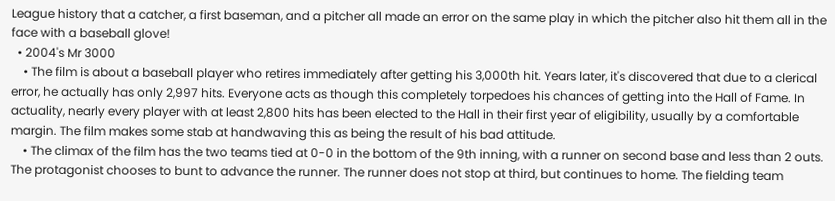League history that a catcher, a first baseman, and a pitcher all made an error on the same play in which the pitcher also hit them all in the face with a baseball glove!
  • 2004's Mr 3000
    • The film is about a baseball player who retires immediately after getting his 3,000th hit. Years later, it's discovered that due to a clerical error, he actually has only 2,997 hits. Everyone acts as though this completely torpedoes his chances of getting into the Hall of Fame. In actuality, nearly every player with at least 2,800 hits has been elected to the Hall in their first year of eligibility, usually by a comfortable margin. The film makes some stab at handwaving this as being the result of his bad attitude.
    • The climax of the film has the two teams tied at 0-0 in the bottom of the 9th inning, with a runner on second base and less than 2 outs. The protagonist chooses to bunt to advance the runner. The runner does not stop at third, but continues to home. The fielding team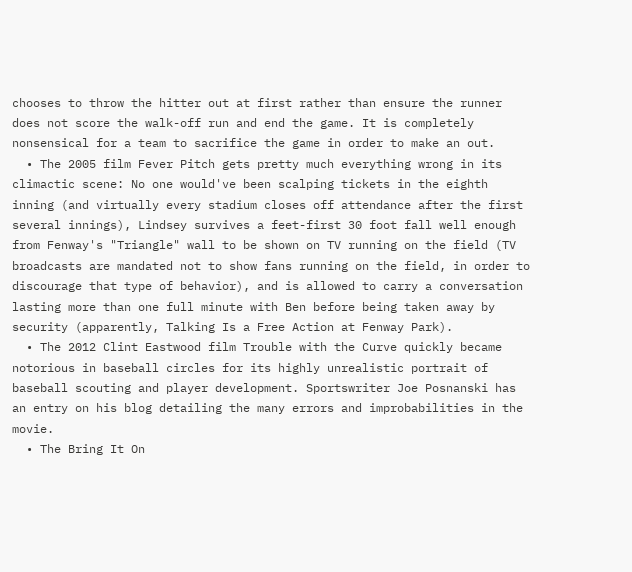chooses to throw the hitter out at first rather than ensure the runner does not score the walk-off run and end the game. It is completely nonsensical for a team to sacrifice the game in order to make an out.
  • The 2005 film Fever Pitch gets pretty much everything wrong in its climactic scene: No one would've been scalping tickets in the eighth inning (and virtually every stadium closes off attendance after the first several innings), Lindsey survives a feet-first 30 foot fall well enough from Fenway's "Triangle" wall to be shown on TV running on the field (TV broadcasts are mandated not to show fans running on the field, in order to discourage that type of behavior), and is allowed to carry a conversation lasting more than one full minute with Ben before being taken away by security (apparently, Talking Is a Free Action at Fenway Park).
  • The 2012 Clint Eastwood film Trouble with the Curve quickly became notorious in baseball circles for its highly unrealistic portrait of baseball scouting and player development. Sportswriter Joe Posnanski has an entry on his blog detailing the many errors and improbabilities in the movie.
  • The Bring It On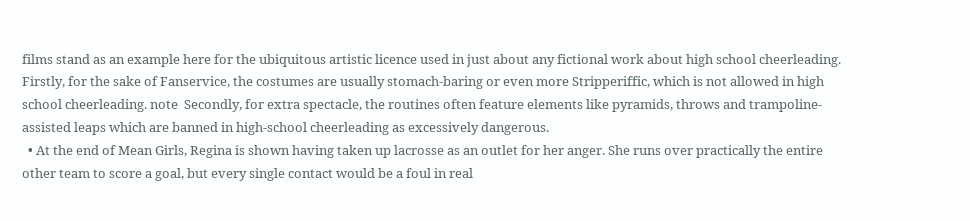films stand as an example here for the ubiquitous artistic licence used in just about any fictional work about high school cheerleading. Firstly, for the sake of Fanservice, the costumes are usually stomach-baring or even more Stripperiffic, which is not allowed in high school cheerleading. note  Secondly, for extra spectacle, the routines often feature elements like pyramids, throws and trampoline-assisted leaps which are banned in high-school cheerleading as excessively dangerous.
  • At the end of Mean Girls, Regina is shown having taken up lacrosse as an outlet for her anger. She runs over practically the entire other team to score a goal, but every single contact would be a foul in real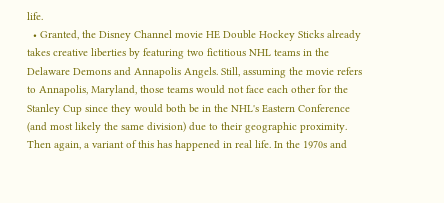life.
  • Granted, the Disney Channel movie HE Double Hockey Sticks already takes creative liberties by featuring two fictitious NHL teams in the Delaware Demons and Annapolis Angels. Still, assuming the movie refers to Annapolis, Maryland, those teams would not face each other for the Stanley Cup since they would both be in the NHL's Eastern Conference (and most likely the same division) due to their geographic proximity. Then again, a variant of this has happened in real life. In the 1970s and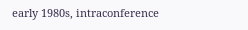early 1980s, intraconference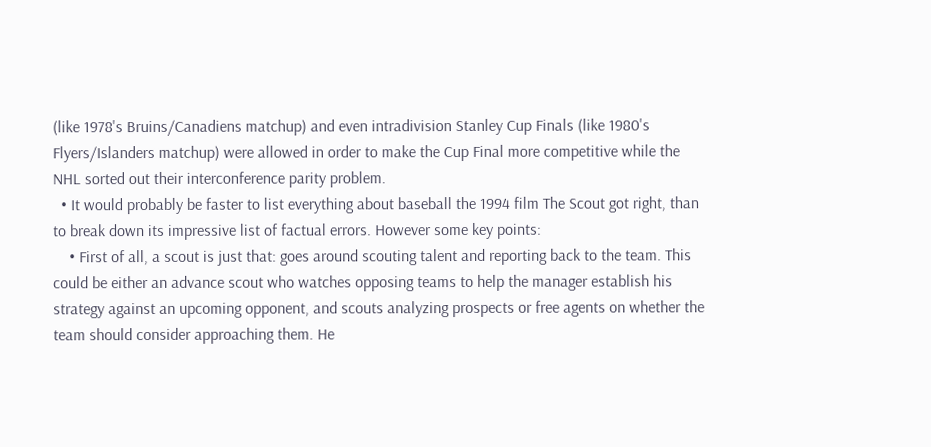(like 1978's Bruins/Canadiens matchup) and even intradivision Stanley Cup Finals (like 1980's Flyers/Islanders matchup) were allowed in order to make the Cup Final more competitive while the NHL sorted out their interconference parity problem.
  • It would probably be faster to list everything about baseball the 1994 film The Scout got right, than to break down its impressive list of factual errors. However some key points:
    • First of all, a scout is just that: goes around scouting talent and reporting back to the team. This could be either an advance scout who watches opposing teams to help the manager establish his strategy against an upcoming opponent, and scouts analyzing prospects or free agents on whether the team should consider approaching them. He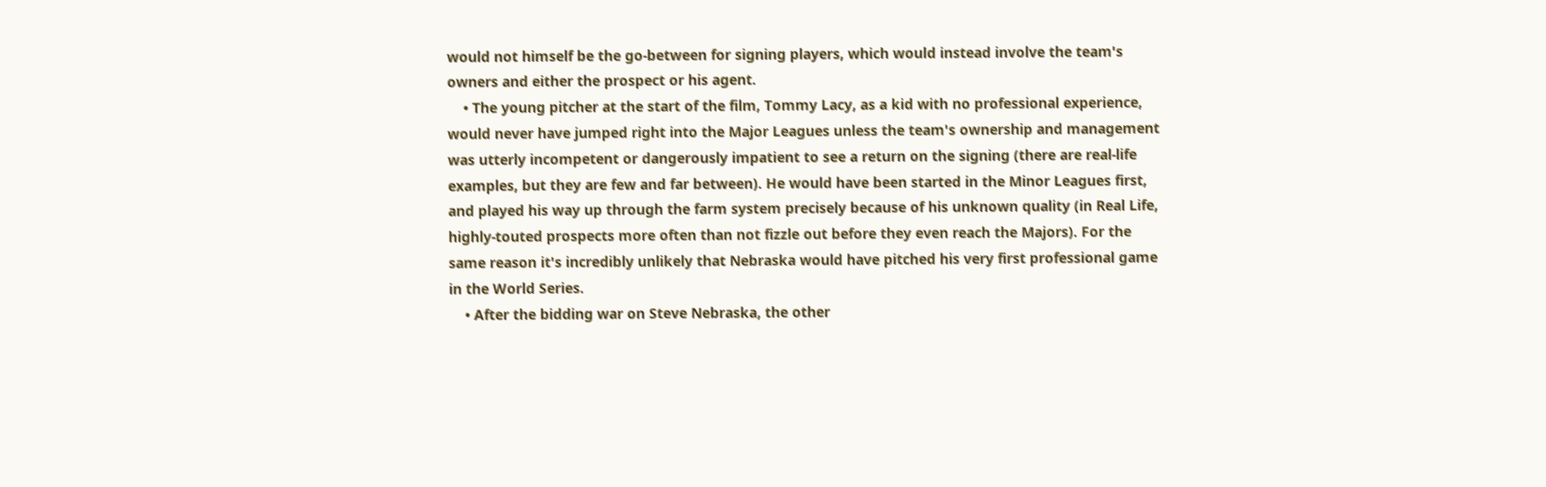would not himself be the go-between for signing players, which would instead involve the team's owners and either the prospect or his agent.
    • The young pitcher at the start of the film, Tommy Lacy, as a kid with no professional experience, would never have jumped right into the Major Leagues unless the team's ownership and management was utterly incompetent or dangerously impatient to see a return on the signing (there are real-life examples, but they are few and far between). He would have been started in the Minor Leagues first, and played his way up through the farm system precisely because of his unknown quality (in Real Life, highly-touted prospects more often than not fizzle out before they even reach the Majors). For the same reason it's incredibly unlikely that Nebraska would have pitched his very first professional game in the World Series.
    • After the bidding war on Steve Nebraska, the other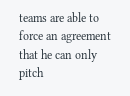teams are able to force an agreement that he can only pitch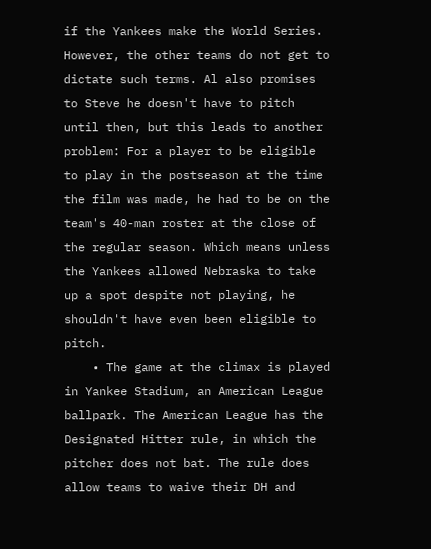if the Yankees make the World Series. However, the other teams do not get to dictate such terms. Al also promises to Steve he doesn't have to pitch until then, but this leads to another problem: For a player to be eligible to play in the postseason at the time the film was made, he had to be on the team's 40-man roster at the close of the regular season. Which means unless the Yankees allowed Nebraska to take up a spot despite not playing, he shouldn't have even been eligible to pitch.
    • The game at the climax is played in Yankee Stadium, an American League ballpark. The American League has the Designated Hitter rule, in which the pitcher does not bat. The rule does allow teams to waive their DH and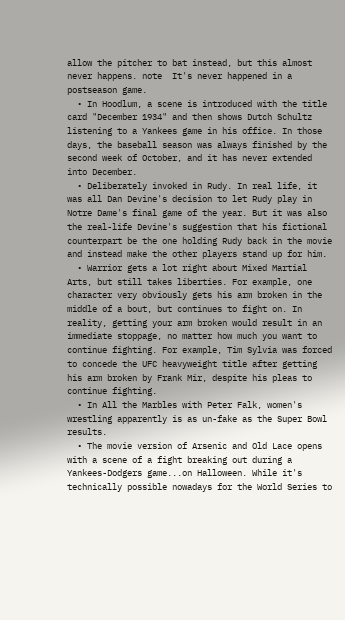allow the pitcher to bat instead, but this almost never happens. note  It's never happened in a postseason game.
  • In Hoodlum, a scene is introduced with the title card "December 1934" and then shows Dutch Schultz listening to a Yankees game in his office. In those days, the baseball season was always finished by the second week of October, and it has never extended into December.
  • Deliberately invoked in Rudy. In real life, it was all Dan Devine's decision to let Rudy play in Notre Dame's final game of the year. But it was also the real-life Devine's suggestion that his fictional counterpart be the one holding Rudy back in the movie and instead make the other players stand up for him.
  • Warrior gets a lot right about Mixed Martial Arts, but still takes liberties. For example, one character very obviously gets his arm broken in the middle of a bout, but continues to fight on. In reality, getting your arm broken would result in an immediate stoppage, no matter how much you want to continue fighting. For example, Tim Sylvia was forced to concede the UFC heavyweight title after getting his arm broken by Frank Mir, despite his pleas to continue fighting.
  • In All the Marbles with Peter Falk, women's wrestling apparently is as un-fake as the Super Bowl results.
  • The movie version of Arsenic and Old Lace opens with a scene of a fight breaking out during a Yankees-Dodgers game...on Halloween. While it's technically possible nowadays for the World Series to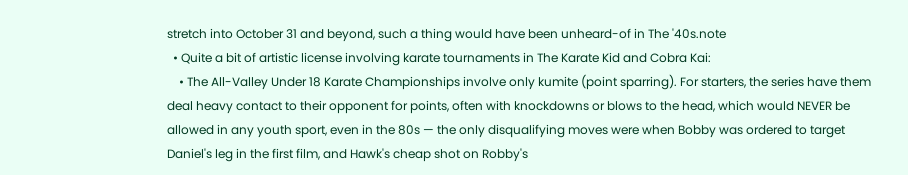stretch into October 31 and beyond, such a thing would have been unheard-of in The '40s.note
  • Quite a bit of artistic license involving karate tournaments in The Karate Kid and Cobra Kai:
    • The All-Valley Under 18 Karate Championships involve only kumite (point sparring). For starters, the series have them deal heavy contact to their opponent for points, often with knockdowns or blows to the head, which would NEVER be allowed in any youth sport, even in the 80s — the only disqualifying moves were when Bobby was ordered to target Daniel's leg in the first film, and Hawk's cheap shot on Robby's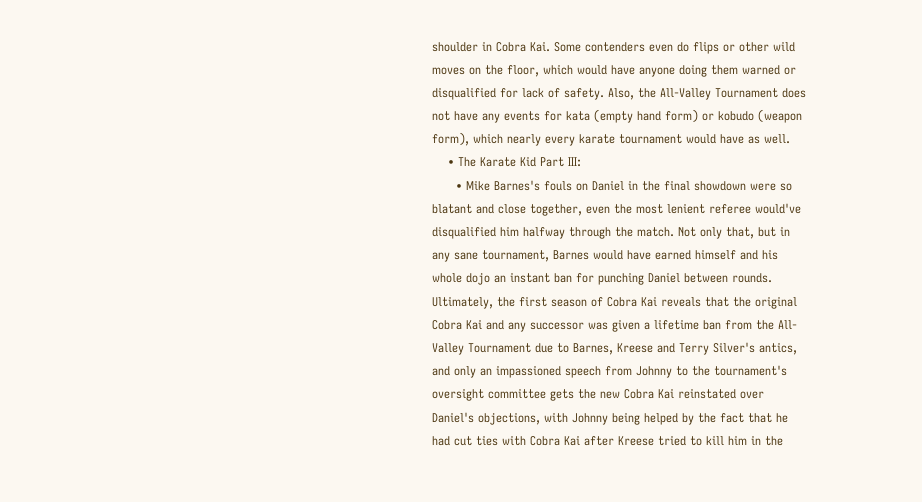shoulder in Cobra Kai. Some contenders even do flips or other wild moves on the floor, which would have anyone doing them warned or disqualified for lack of safety. Also, the All-Valley Tournament does not have any events for kata (empty hand form) or kobudo (weapon form), which nearly every karate tournament would have as well.
    • The Karate Kid Part III:
      • Mike Barnes's fouls on Daniel in the final showdown were so blatant and close together, even the most lenient referee would've disqualified him halfway through the match. Not only that, but in any sane tournament, Barnes would have earned himself and his whole dojo an instant ban for punching Daniel between rounds. Ultimately, the first season of Cobra Kai reveals that the original Cobra Kai and any successor was given a lifetime ban from the All-Valley Tournament due to Barnes, Kreese and Terry Silver's antics, and only an impassioned speech from Johnny to the tournament's oversight committee gets the new Cobra Kai reinstated over Daniel's objections, with Johnny being helped by the fact that he had cut ties with Cobra Kai after Kreese tried to kill him in the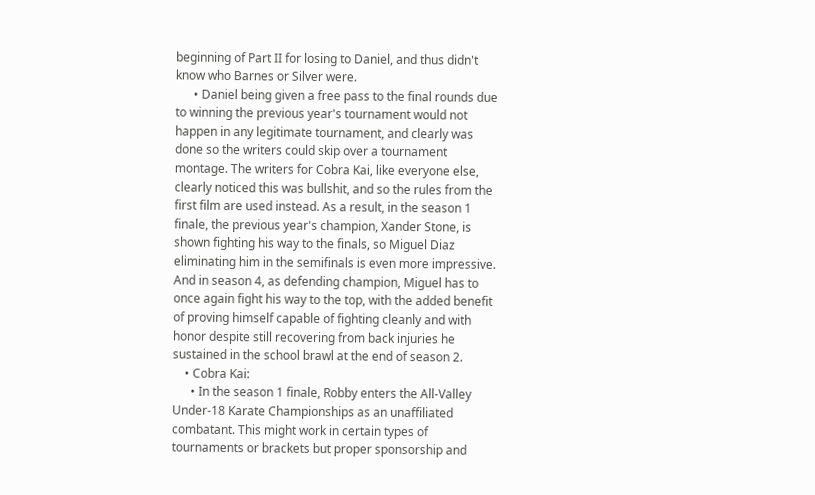beginning of Part II for losing to Daniel, and thus didn't know who Barnes or Silver were.
      • Daniel being given a free pass to the final rounds due to winning the previous year's tournament would not happen in any legitimate tournament, and clearly was done so the writers could skip over a tournament montage. The writers for Cobra Kai, like everyone else, clearly noticed this was bullshit, and so the rules from the first film are used instead. As a result, in the season 1 finale, the previous year's champion, Xander Stone, is shown fighting his way to the finals, so Miguel Diaz eliminating him in the semifinals is even more impressive. And in season 4, as defending champion, Miguel has to once again fight his way to the top, with the added benefit of proving himself capable of fighting cleanly and with honor despite still recovering from back injuries he sustained in the school brawl at the end of season 2.
    • Cobra Kai:
      • In the season 1 finale, Robby enters the All-Valley Under-18 Karate Championships as an unaffiliated combatant. This might work in certain types of tournaments or brackets but proper sponsorship and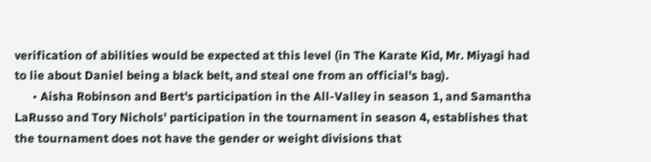verification of abilities would be expected at this level (in The Karate Kid, Mr. Miyagi had to lie about Daniel being a black belt, and steal one from an official's bag).
      • Aisha Robinson and Bert's participation in the All-Valley in season 1, and Samantha LaRusso and Tory Nichols' participation in the tournament in season 4, establishes that the tournament does not have the gender or weight divisions that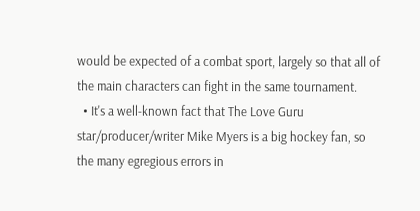would be expected of a combat sport, largely so that all of the main characters can fight in the same tournament.
  • It's a well-known fact that The Love Guru star/producer/writer Mike Myers is a big hockey fan, so the many egregious errors in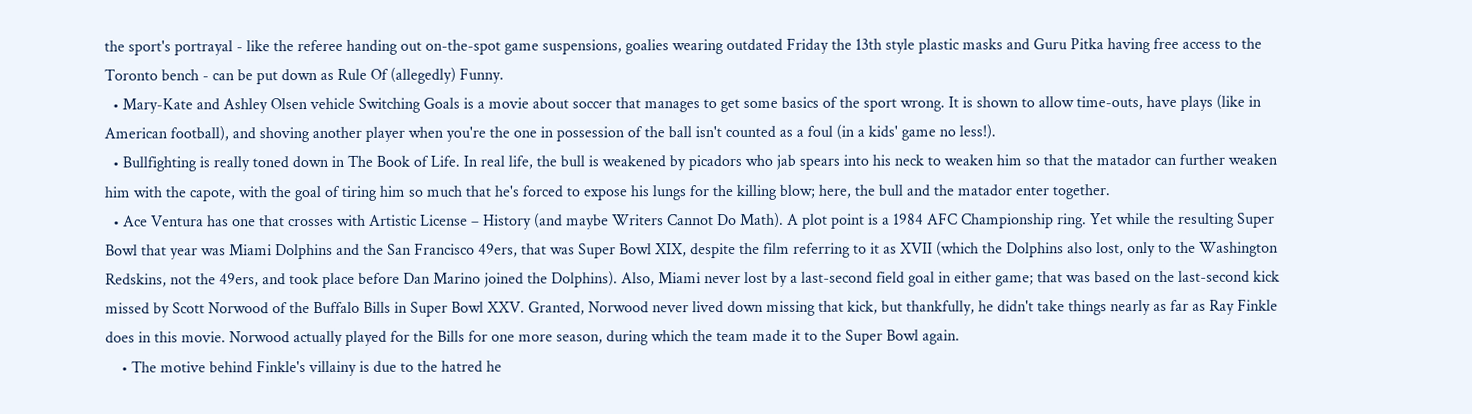the sport's portrayal - like the referee handing out on-the-spot game suspensions, goalies wearing outdated Friday the 13th style plastic masks and Guru Pitka having free access to the Toronto bench - can be put down as Rule Of (allegedly) Funny.
  • Mary-Kate and Ashley Olsen vehicle Switching Goals is a movie about soccer that manages to get some basics of the sport wrong. It is shown to allow time-outs, have plays (like in American football), and shoving another player when you're the one in possession of the ball isn't counted as a foul (in a kids' game no less!).
  • Bullfighting is really toned down in The Book of Life. In real life, the bull is weakened by picadors who jab spears into his neck to weaken him so that the matador can further weaken him with the capote, with the goal of tiring him so much that he's forced to expose his lungs for the killing blow; here, the bull and the matador enter together.
  • Ace Ventura has one that crosses with Artistic License – History (and maybe Writers Cannot Do Math). A plot point is a 1984 AFC Championship ring. Yet while the resulting Super Bowl that year was Miami Dolphins and the San Francisco 49ers, that was Super Bowl XIX, despite the film referring to it as XVII (which the Dolphins also lost, only to the Washington Redskins, not the 49ers, and took place before Dan Marino joined the Dolphins). Also, Miami never lost by a last-second field goal in either game; that was based on the last-second kick missed by Scott Norwood of the Buffalo Bills in Super Bowl XXV. Granted, Norwood never lived down missing that kick, but thankfully, he didn't take things nearly as far as Ray Finkle does in this movie. Norwood actually played for the Bills for one more season, during which the team made it to the Super Bowl again.
    • The motive behind Finkle's villainy is due to the hatred he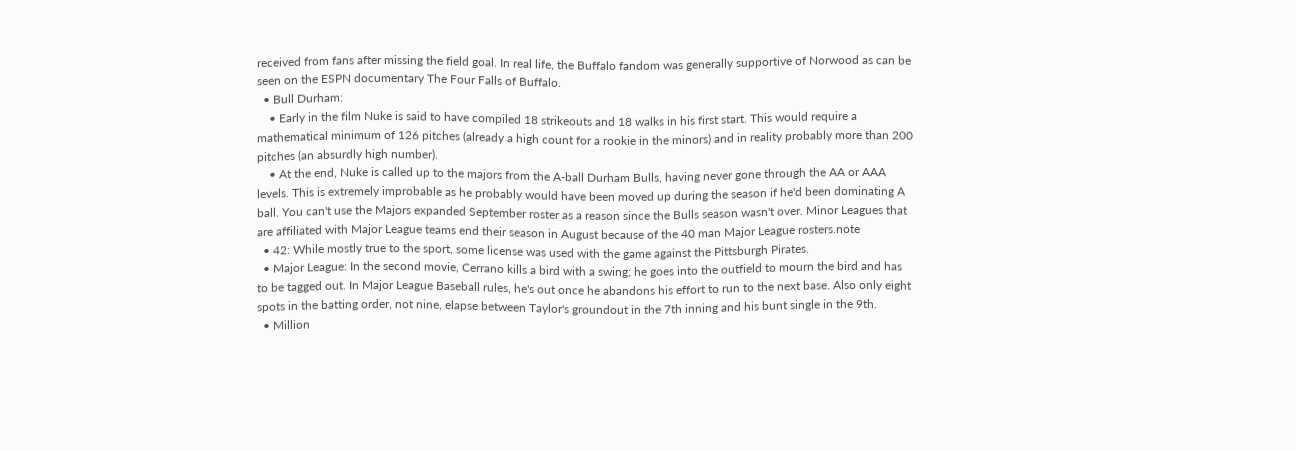received from fans after missing the field goal. In real life, the Buffalo fandom was generally supportive of Norwood as can be seen on the ESPN documentary The Four Falls of Buffalo.
  • Bull Durham:
    • Early in the film Nuke is said to have compiled 18 strikeouts and 18 walks in his first start. This would require a mathematical minimum of 126 pitches (already a high count for a rookie in the minors) and in reality probably more than 200 pitches (an absurdly high number).
    • At the end, Nuke is called up to the majors from the A-ball Durham Bulls, having never gone through the AA or AAA levels. This is extremely improbable as he probably would have been moved up during the season if he'd been dominating A ball. You can't use the Majors expanded September roster as a reason since the Bulls season wasn't over. Minor Leagues that are affiliated with Major League teams end their season in August because of the 40 man Major League rosters.note
  • 42: While mostly true to the sport, some license was used with the game against the Pittsburgh Pirates.
  • Major League: In the second movie, Cerrano kills a bird with a swing; he goes into the outfield to mourn the bird and has to be tagged out. In Major League Baseball rules, he's out once he abandons his effort to run to the next base. Also only eight spots in the batting order, not nine, elapse between Taylor's groundout in the 7th inning and his bunt single in the 9th.
  • Million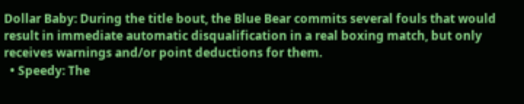Dollar Baby: During the title bout, the Blue Bear commits several fouls that would result in immediate automatic disqualification in a real boxing match, but only receives warnings and/or point deductions for them.
  • Speedy: The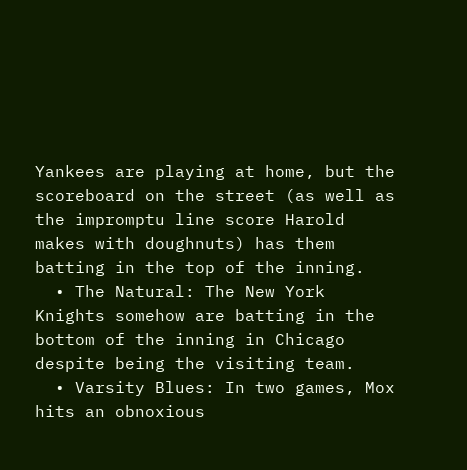Yankees are playing at home, but the scoreboard on the street (as well as the impromptu line score Harold makes with doughnuts) has them batting in the top of the inning.
  • The Natural: The New York Knights somehow are batting in the bottom of the inning in Chicago despite being the visiting team.
  • Varsity Blues: In two games, Mox hits an obnoxious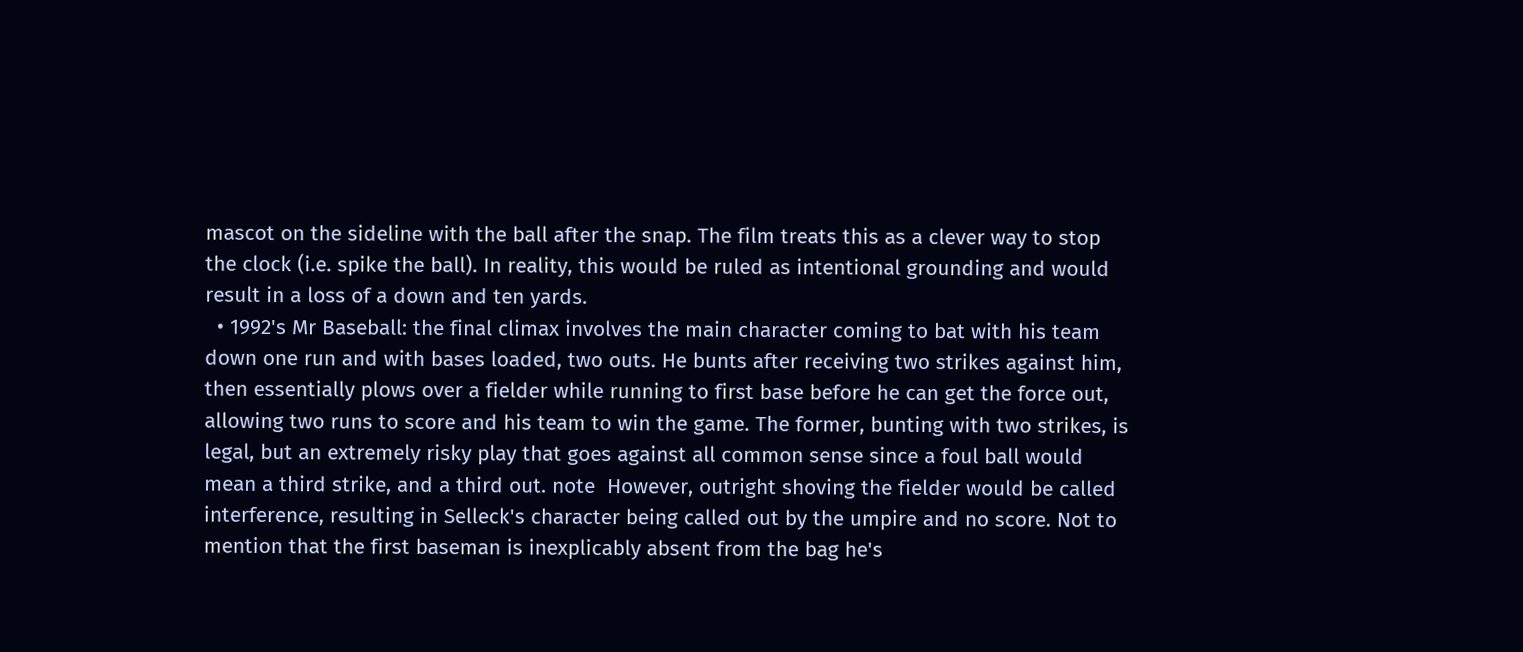mascot on the sideline with the ball after the snap. The film treats this as a clever way to stop the clock (i.e. spike the ball). In reality, this would be ruled as intentional grounding and would result in a loss of a down and ten yards.
  • 1992's Mr Baseball: the final climax involves the main character coming to bat with his team down one run and with bases loaded, two outs. He bunts after receiving two strikes against him, then essentially plows over a fielder while running to first base before he can get the force out, allowing two runs to score and his team to win the game. The former, bunting with two strikes, is legal, but an extremely risky play that goes against all common sense since a foul ball would mean a third strike, and a third out. note  However, outright shoving the fielder would be called interference, resulting in Selleck's character being called out by the umpire and no score. Not to mention that the first baseman is inexplicably absent from the bag he's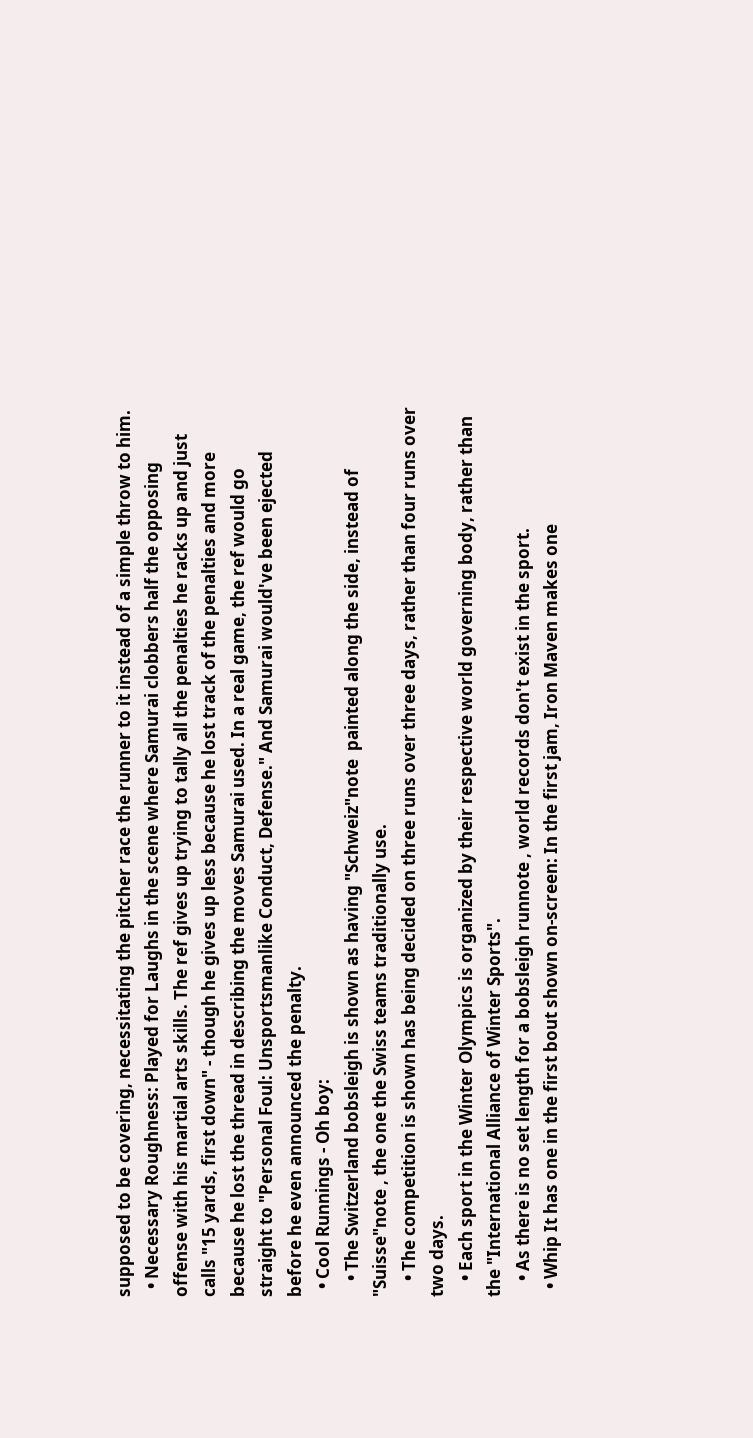supposed to be covering, necessitating the pitcher race the runner to it instead of a simple throw to him.
  • Necessary Roughness: Played for Laughs in the scene where Samurai clobbers half the opposing offense with his martial arts skills. The ref gives up trying to tally all the penalties he racks up and just calls "15 yards, first down" - though he gives up less because he lost track of the penalties and more because he lost the thread in describing the moves Samurai used. In a real game, the ref would go straight to "Personal Foul: Unsportsmanlike Conduct, Defense." And Samurai would've been ejected before he even announced the penalty.
  • Cool Runnings - Oh boy:
    • The Switzerland bobsleigh is shown as having "Schweiz"note  painted along the side, instead of "Suisse"note , the one the Swiss teams traditionally use.
    • The competition is shown has being decided on three runs over three days, rather than four runs over two days.
    • Each sport in the Winter Olympics is organized by their respective world governing body, rather than the "International Alliance of Winter Sports".
    • As there is no set length for a bobsleigh runnote , world records don't exist in the sport.
  • Whip It has one in the first bout shown on-screen: In the first jam, Iron Maven makes one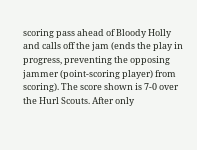scoring pass ahead of Bloody Holly and calls off the jam (ends the play in progress, preventing the opposing jammer (point-scoring player) from scoring). The score shown is 7-0 over the Hurl Scouts. After only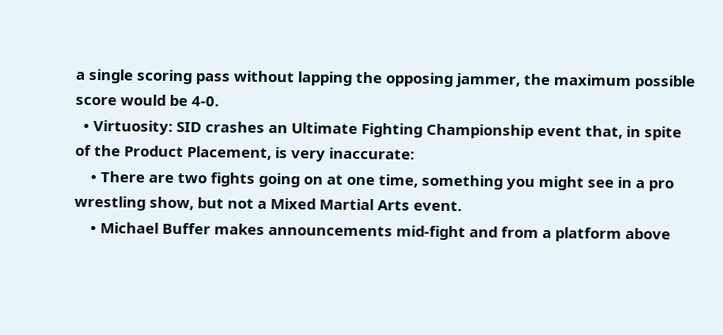a single scoring pass without lapping the opposing jammer, the maximum possible score would be 4-0.
  • Virtuosity: SID crashes an Ultimate Fighting Championship event that, in spite of the Product Placement, is very inaccurate:
    • There are two fights going on at one time, something you might see in a pro wrestling show, but not a Mixed Martial Arts event.
    • Michael Buffer makes announcements mid-fight and from a platform above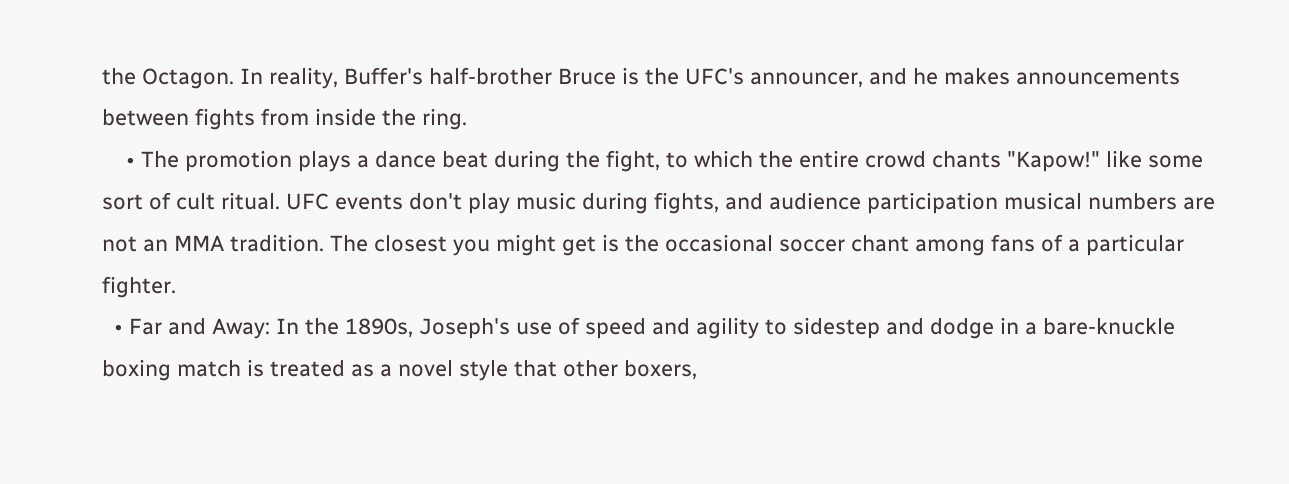the Octagon. In reality, Buffer's half-brother Bruce is the UFC's announcer, and he makes announcements between fights from inside the ring.
    • The promotion plays a dance beat during the fight, to which the entire crowd chants "Kapow!" like some sort of cult ritual. UFC events don't play music during fights, and audience participation musical numbers are not an MMA tradition. The closest you might get is the occasional soccer chant among fans of a particular fighter.
  • Far and Away: In the 1890s, Joseph's use of speed and agility to sidestep and dodge in a bare-knuckle boxing match is treated as a novel style that other boxers,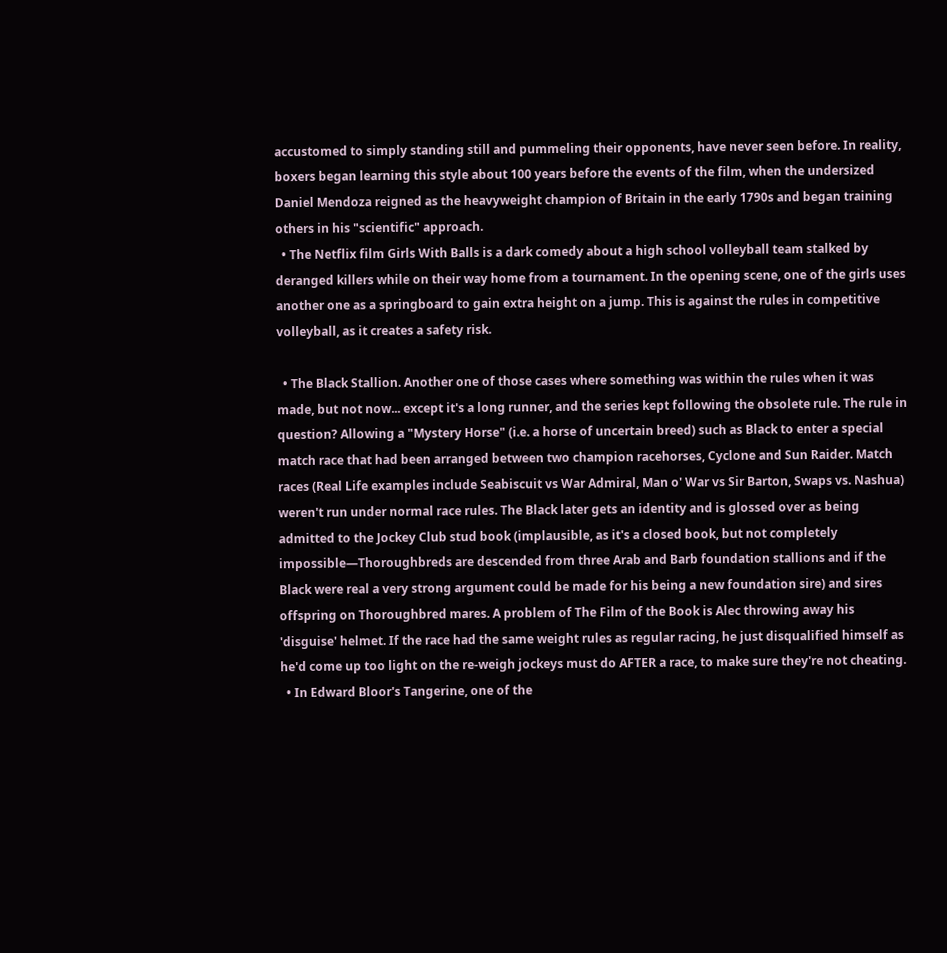accustomed to simply standing still and pummeling their opponents, have never seen before. In reality, boxers began learning this style about 100 years before the events of the film, when the undersized Daniel Mendoza reigned as the heavyweight champion of Britain in the early 1790s and began training others in his "scientific" approach.
  • The Netflix film Girls With Balls is a dark comedy about a high school volleyball team stalked by deranged killers while on their way home from a tournament. In the opening scene, one of the girls uses another one as a springboard to gain extra height on a jump. This is against the rules in competitive volleyball, as it creates a safety risk.

  • The Black Stallion. Another one of those cases where something was within the rules when it was made, but not now... except it's a long runner, and the series kept following the obsolete rule. The rule in question? Allowing a "Mystery Horse" (i.e. a horse of uncertain breed) such as Black to enter a special match race that had been arranged between two champion racehorses, Cyclone and Sun Raider. Match races (Real Life examples include Seabiscuit vs War Admiral, Man o' War vs Sir Barton, Swaps vs. Nashua) weren't run under normal race rules. The Black later gets an identity and is glossed over as being admitted to the Jockey Club stud book (implausible, as it's a closed book, but not completely impossible—Thoroughbreds are descended from three Arab and Barb foundation stallions and if the Black were real a very strong argument could be made for his being a new foundation sire) and sires offspring on Thoroughbred mares. A problem of The Film of the Book is Alec throwing away his 'disguise' helmet. If the race had the same weight rules as regular racing, he just disqualified himself as he'd come up too light on the re-weigh jockeys must do AFTER a race, to make sure they're not cheating.
  • In Edward Bloor's Tangerine, one of the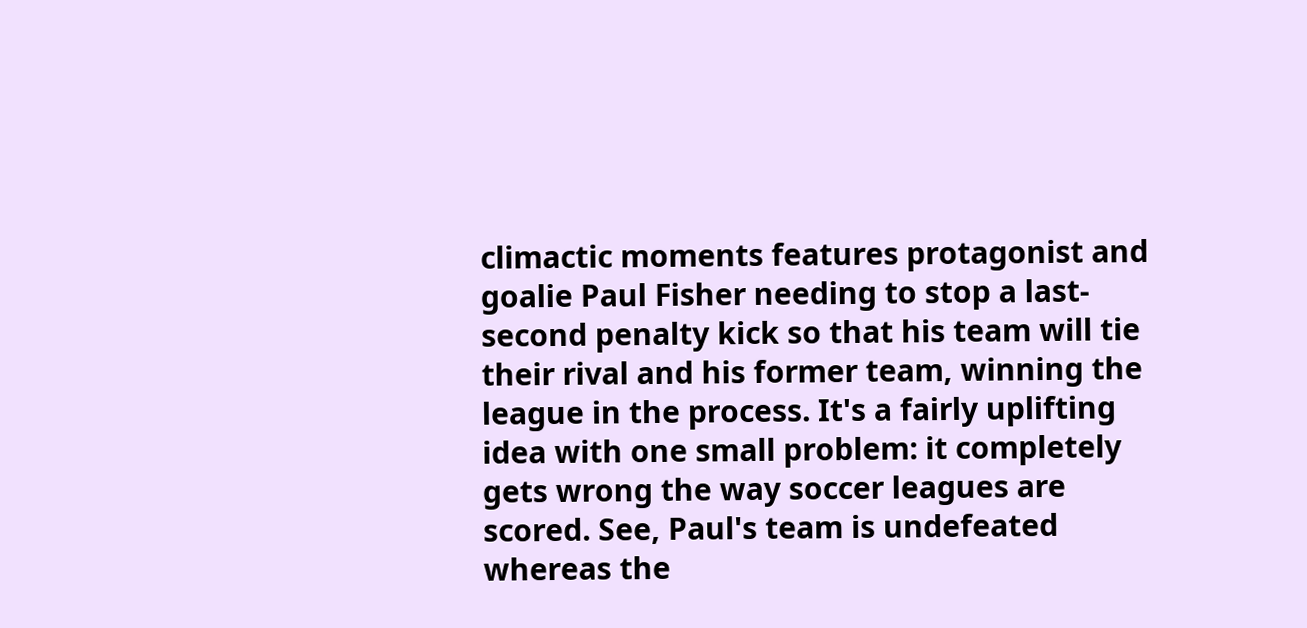climactic moments features protagonist and goalie Paul Fisher needing to stop a last-second penalty kick so that his team will tie their rival and his former team, winning the league in the process. It's a fairly uplifting idea with one small problem: it completely gets wrong the way soccer leagues are scored. See, Paul's team is undefeated whereas the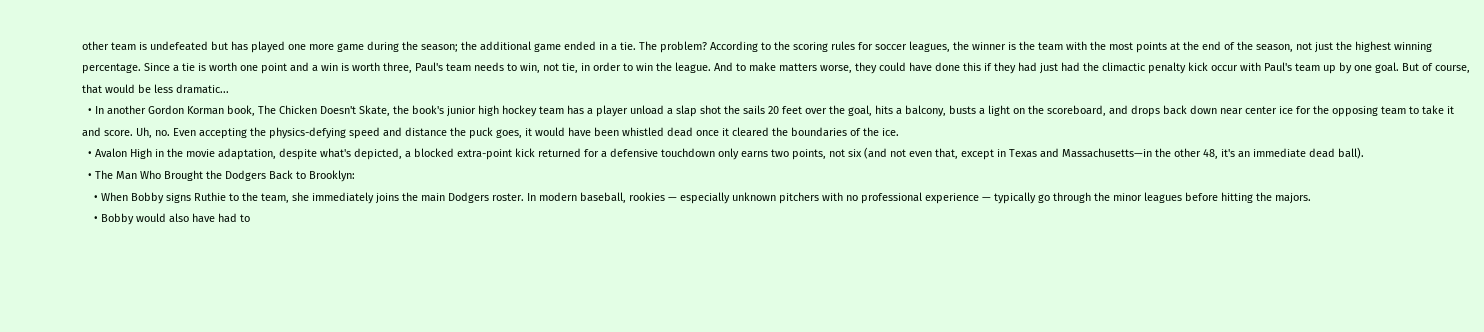other team is undefeated but has played one more game during the season; the additional game ended in a tie. The problem? According to the scoring rules for soccer leagues, the winner is the team with the most points at the end of the season, not just the highest winning percentage. Since a tie is worth one point and a win is worth three, Paul's team needs to win, not tie, in order to win the league. And to make matters worse, they could have done this if they had just had the climactic penalty kick occur with Paul's team up by one goal. But of course, that would be less dramatic...
  • In another Gordon Korman book, The Chicken Doesn't Skate, the book's junior high hockey team has a player unload a slap shot the sails 20 feet over the goal, hits a balcony, busts a light on the scoreboard, and drops back down near center ice for the opposing team to take it and score. Uh, no. Even accepting the physics-defying speed and distance the puck goes, it would have been whistled dead once it cleared the boundaries of the ice.
  • Avalon High in the movie adaptation, despite what's depicted, a blocked extra-point kick returned for a defensive touchdown only earns two points, not six (and not even that, except in Texas and Massachusetts—in the other 48, it's an immediate dead ball).
  • The Man Who Brought the Dodgers Back to Brooklyn:
    • When Bobby signs Ruthie to the team, she immediately joins the main Dodgers roster. In modern baseball, rookies — especially unknown pitchers with no professional experience — typically go through the minor leagues before hitting the majors.
    • Bobby would also have had to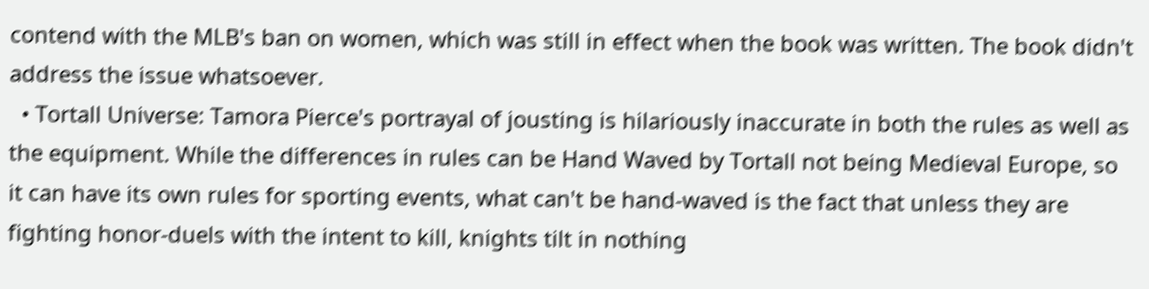contend with the MLB's ban on women, which was still in effect when the book was written. The book didn't address the issue whatsoever.
  • Tortall Universe: Tamora Pierce's portrayal of jousting is hilariously inaccurate in both the rules as well as the equipment. While the differences in rules can be Hand Waved by Tortall not being Medieval Europe, so it can have its own rules for sporting events, what can't be hand-waved is the fact that unless they are fighting honor-duels with the intent to kill, knights tilt in nothing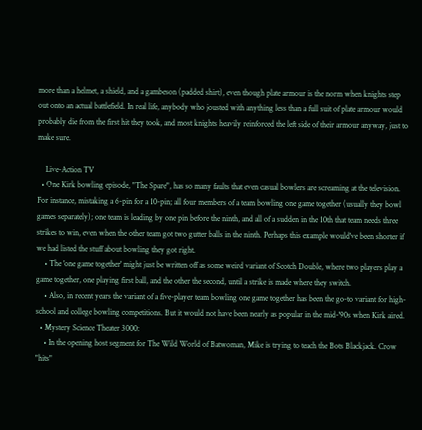more than a helmet, a shield, and a gambeson (padded shirt), even though plate armour is the norm when knights step out onto an actual battlefield. In real life, anybody who jousted with anything less than a full suit of plate armour would probably die from the first hit they took, and most knights heavily reinforced the left side of their armour anyway, just to make sure.

    Live-Action TV
  • One Kirk bowling episode, "The Spare", has so many faults that even casual bowlers are screaming at the television. For instance, mistaking a 6-pin for a 10-pin; all four members of a team bowling one game together (usually they bowl games separately); one team is leading by one pin before the ninth, and all of a sudden in the 10th that team needs three strikes to win, even when the other team got two gutter balls in the ninth. Perhaps this example would've been shorter if we had listed the stuff about bowling they got right.
    • The 'one game together' might just be written off as some weird variant of Scotch Double, where two players play a game together, one playing first ball, and the other the second, until a strike is made where they switch.
    • Also, in recent years the variant of a five-player team bowling one game together has been the go-to variant for high-school and college bowling competitions. But it would not have been nearly as popular in the mid-'90s when Kirk aired.
  • Mystery Science Theater 3000:
    • In the opening host segment for The Wild World of Batwoman, Mike is trying to teach the Bots Blackjack. Crow "hits"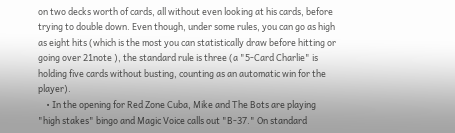on two decks worth of cards, all without even looking at his cards, before trying to double down. Even though, under some rules, you can go as high as eight hits (which is the most you can statistically draw before hitting or going over 21note ), the standard rule is three (a "5-Card Charlie" is holding five cards without busting, counting as an automatic win for the player).
    • In the opening for Red Zone Cuba, Mike and The Bots are playing "high stakes" bingo and Magic Voice calls out "B-37." On standard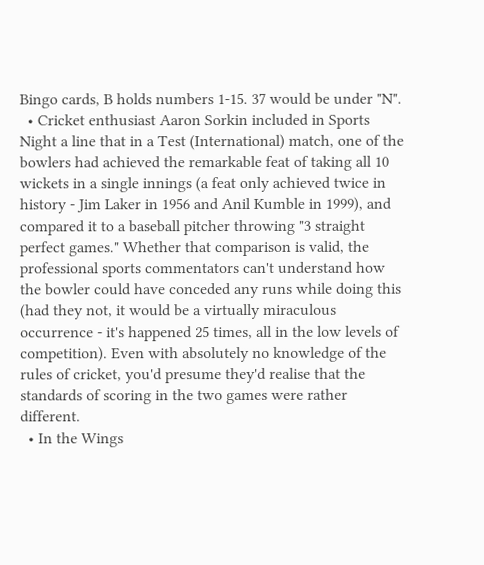Bingo cards, B holds numbers 1-15. 37 would be under "N".
  • Cricket enthusiast Aaron Sorkin included in Sports Night a line that in a Test (International) match, one of the bowlers had achieved the remarkable feat of taking all 10 wickets in a single innings (a feat only achieved twice in history - Jim Laker in 1956 and Anil Kumble in 1999), and compared it to a baseball pitcher throwing "3 straight perfect games." Whether that comparison is valid, the professional sports commentators can't understand how the bowler could have conceded any runs while doing this (had they not, it would be a virtually miraculous occurrence - it's happened 25 times, all in the low levels of competition). Even with absolutely no knowledge of the rules of cricket, you'd presume they'd realise that the standards of scoring in the two games were rather different.
  • In the Wings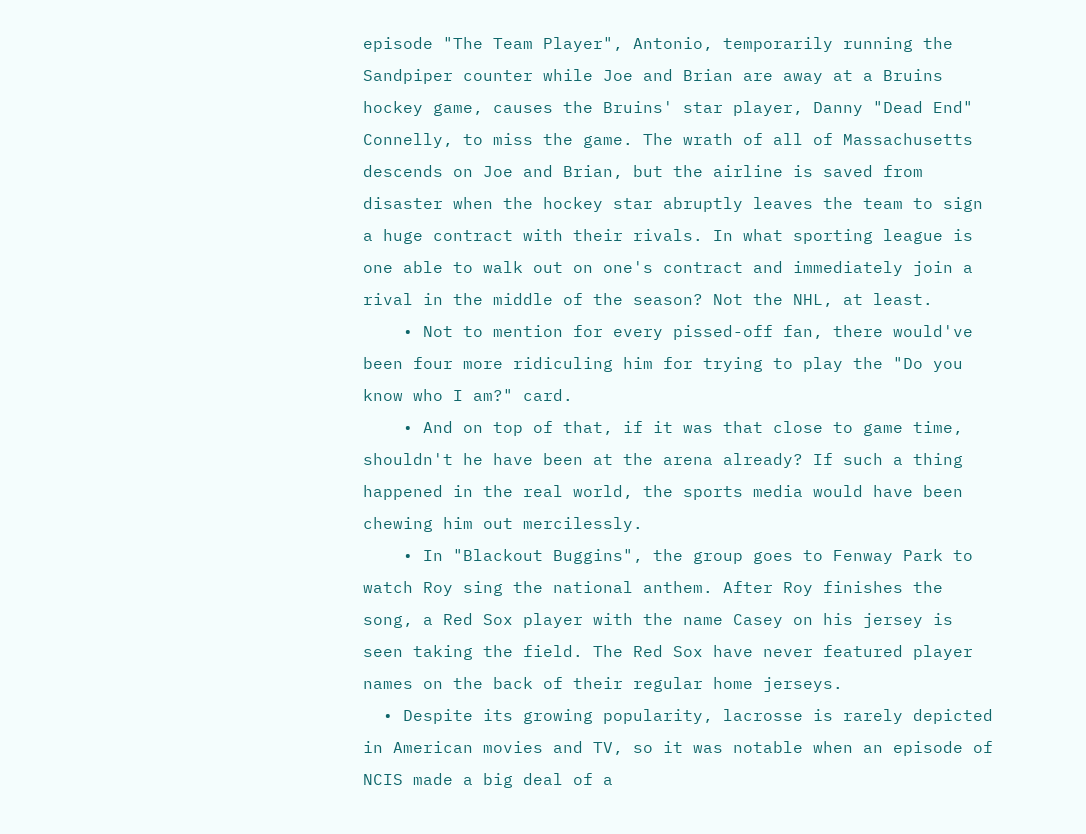episode "The Team Player", Antonio, temporarily running the Sandpiper counter while Joe and Brian are away at a Bruins hockey game, causes the Bruins' star player, Danny "Dead End" Connelly, to miss the game. The wrath of all of Massachusetts descends on Joe and Brian, but the airline is saved from disaster when the hockey star abruptly leaves the team to sign a huge contract with their rivals. In what sporting league is one able to walk out on one's contract and immediately join a rival in the middle of the season? Not the NHL, at least.
    • Not to mention for every pissed-off fan, there would've been four more ridiculing him for trying to play the "Do you know who I am?" card.
    • And on top of that, if it was that close to game time, shouldn't he have been at the arena already? If such a thing happened in the real world, the sports media would have been chewing him out mercilessly.
    • In "Blackout Buggins", the group goes to Fenway Park to watch Roy sing the national anthem. After Roy finishes the song, a Red Sox player with the name Casey on his jersey is seen taking the field. The Red Sox have never featured player names on the back of their regular home jerseys.
  • Despite its growing popularity, lacrosse is rarely depicted in American movies and TV, so it was notable when an episode of NCIS made a big deal of a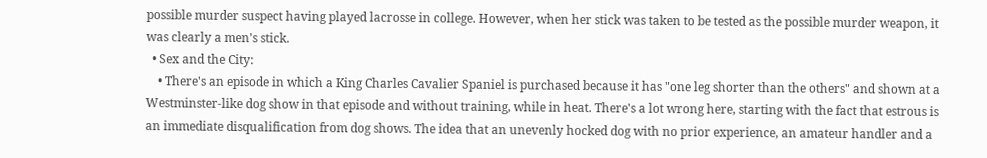possible murder suspect having played lacrosse in college. However, when her stick was taken to be tested as the possible murder weapon, it was clearly a men's stick.
  • Sex and the City:
    • There's an episode in which a King Charles Cavalier Spaniel is purchased because it has "one leg shorter than the others" and shown at a Westminster-like dog show in that episode and without training, while in heat. There's a lot wrong here, starting with the fact that estrous is an immediate disqualification from dog shows. The idea that an unevenly hocked dog with no prior experience, an amateur handler and a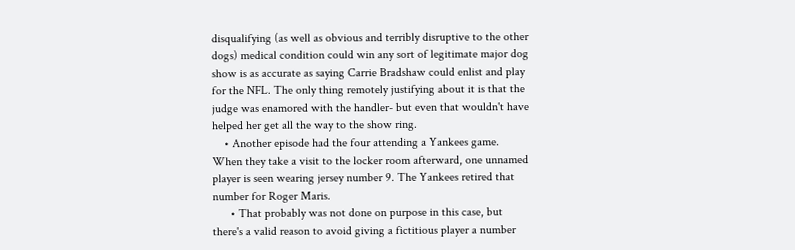disqualifying (as well as obvious and terribly disruptive to the other dogs) medical condition could win any sort of legitimate major dog show is as accurate as saying Carrie Bradshaw could enlist and play for the NFL. The only thing remotely justifying about it is that the judge was enamored with the handler- but even that wouldn't have helped her get all the way to the show ring.
    • Another episode had the four attending a Yankees game. When they take a visit to the locker room afterward, one unnamed player is seen wearing jersey number 9. The Yankees retired that number for Roger Maris.
      • That probably was not done on purpose in this case, but there's a valid reason to avoid giving a fictitious player a number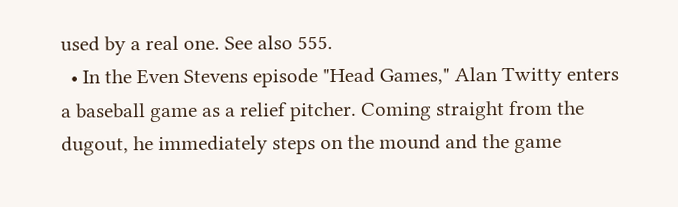used by a real one. See also 555.
  • In the Even Stevens episode "Head Games," Alan Twitty enters a baseball game as a relief pitcher. Coming straight from the dugout, he immediately steps on the mound and the game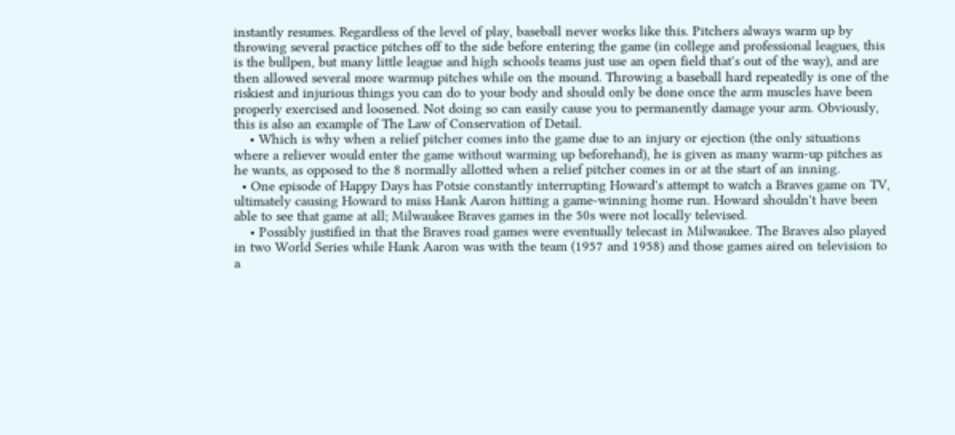instantly resumes. Regardless of the level of play, baseball never works like this. Pitchers always warm up by throwing several practice pitches off to the side before entering the game (in college and professional leagues, this is the bullpen, but many little league and high schools teams just use an open field that's out of the way), and are then allowed several more warmup pitches while on the mound. Throwing a baseball hard repeatedly is one of the riskiest and injurious things you can do to your body and should only be done once the arm muscles have been properly exercised and loosened. Not doing so can easily cause you to permanently damage your arm. Obviously, this is also an example of The Law of Conservation of Detail.
    • Which is why when a relief pitcher comes into the game due to an injury or ejection (the only situations where a reliever would enter the game without warming up beforehand), he is given as many warm-up pitches as he wants, as opposed to the 8 normally allotted when a relief pitcher comes in or at the start of an inning.
  • One episode of Happy Days has Potsie constantly interrupting Howard's attempt to watch a Braves game on TV, ultimately causing Howard to miss Hank Aaron hitting a game-winning home run. Howard shouldn't have been able to see that game at all; Milwaukee Braves games in the 50s were not locally televised.
    • Possibly justified in that the Braves road games were eventually telecast in Milwaukee. The Braves also played in two World Series while Hank Aaron was with the team (1957 and 1958) and those games aired on television to a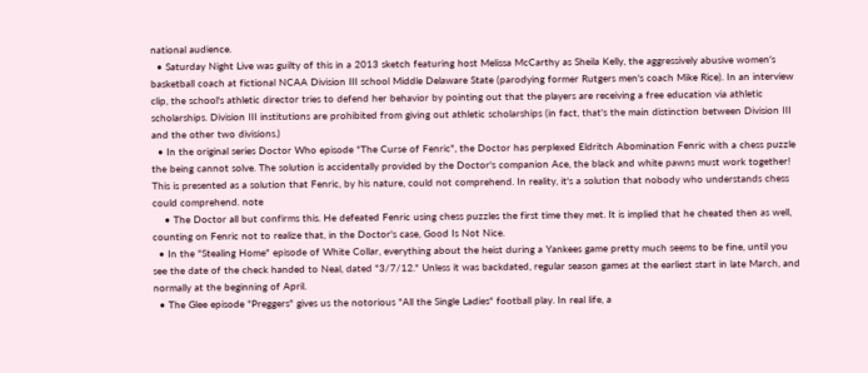national audience.
  • Saturday Night Live was guilty of this in a 2013 sketch featuring host Melissa McCarthy as Sheila Kelly, the aggressively abusive women's basketball coach at fictional NCAA Division III school Middle Delaware State (parodying former Rutgers men's coach Mike Rice). In an interview clip, the school's athletic director tries to defend her behavior by pointing out that the players are receiving a free education via athletic scholarships. Division III institutions are prohibited from giving out athletic scholarships (in fact, that's the main distinction between Division III and the other two divisions.)
  • In the original series Doctor Who episode "The Curse of Fenric", the Doctor has perplexed Eldritch Abomination Fenric with a chess puzzle the being cannot solve. The solution is accidentally provided by the Doctor's companion Ace, the black and white pawns must work together! This is presented as a solution that Fenric, by his nature, could not comprehend. In reality, it's a solution that nobody who understands chess could comprehend. note
    • The Doctor all but confirms this. He defeated Fenric using chess puzzles the first time they met. It is implied that he cheated then as well, counting on Fenric not to realize that, in the Doctor's case, Good Is Not Nice.
  • In the "Stealing Home" episode of White Collar, everything about the heist during a Yankees game pretty much seems to be fine, until you see the date of the check handed to Neal, dated "3/7/12." Unless it was backdated, regular season games at the earliest start in late March, and normally at the beginning of April.
  • The Glee episode "Preggers" gives us the notorious "All the Single Ladies" football play. In real life, a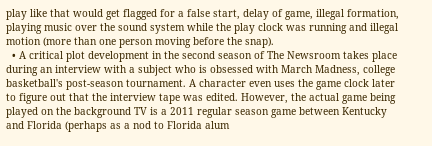play like that would get flagged for a false start, delay of game, illegal formation, playing music over the sound system while the play clock was running and illegal motion (more than one person moving before the snap).
  • A critical plot development in the second season of The Newsroom takes place during an interview with a subject who is obsessed with March Madness, college basketball's post-season tournament. A character even uses the game clock later to figure out that the interview tape was edited. However, the actual game being played on the background TV is a 2011 regular season game between Kentucky and Florida (perhaps as a nod to Florida alum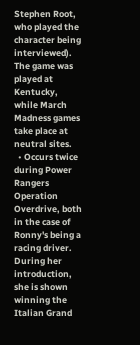Stephen Root, who played the character being interviewed). The game was played at Kentucky, while March Madness games take place at neutral sites.
  • Occurs twice during Power Rangers Operation Overdrive, both in the case of Ronny's being a racing driver. During her introduction, she is shown winning the Italian Grand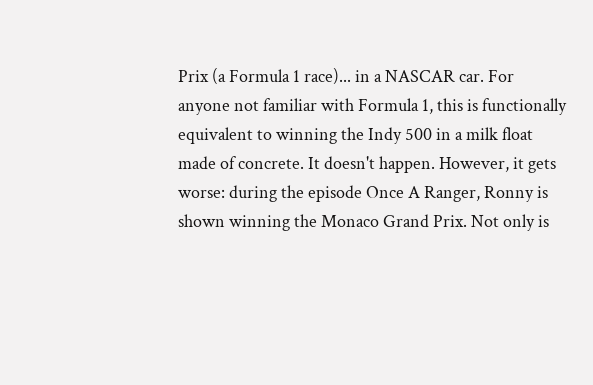Prix (a Formula 1 race)... in a NASCAR car. For anyone not familiar with Formula 1, this is functionally equivalent to winning the Indy 500 in a milk float made of concrete. It doesn't happen. However, it gets worse: during the episode Once A Ranger, Ronny is shown winning the Monaco Grand Prix. Not only is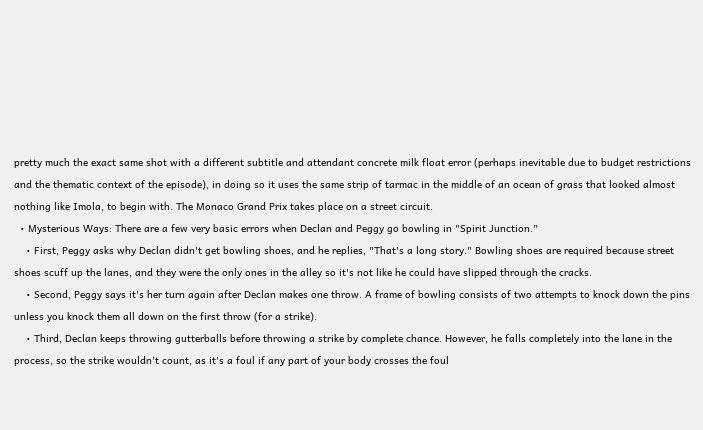pretty much the exact same shot with a different subtitle and attendant concrete milk float error (perhaps inevitable due to budget restrictions and the thematic context of the episode), in doing so it uses the same strip of tarmac in the middle of an ocean of grass that looked almost nothing like Imola, to begin with. The Monaco Grand Prix takes place on a street circuit.
  • Mysterious Ways: There are a few very basic errors when Declan and Peggy go bowling in "Spirit Junction."
    • First, Peggy asks why Declan didn't get bowling shoes, and he replies, "That's a long story." Bowling shoes are required because street shoes scuff up the lanes, and they were the only ones in the alley so it's not like he could have slipped through the cracks.
    • Second, Peggy says it's her turn again after Declan makes one throw. A frame of bowling consists of two attempts to knock down the pins unless you knock them all down on the first throw (for a strike).
    • Third, Declan keeps throwing gutterballs before throwing a strike by complete chance. However, he falls completely into the lane in the process, so the strike wouldn't count, as it's a foul if any part of your body crosses the foul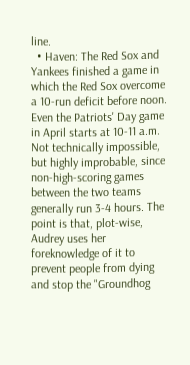line.
  • Haven: The Red Sox and Yankees finished a game in which the Red Sox overcome a 10-run deficit before noon. Even the Patriots' Day game in April starts at 10-11 a.m. Not technically impossible, but highly improbable, since non-high-scoring games between the two teams generally run 3-4 hours. The point is that, plot-wise, Audrey uses her foreknowledge of it to prevent people from dying and stop the "Groundhog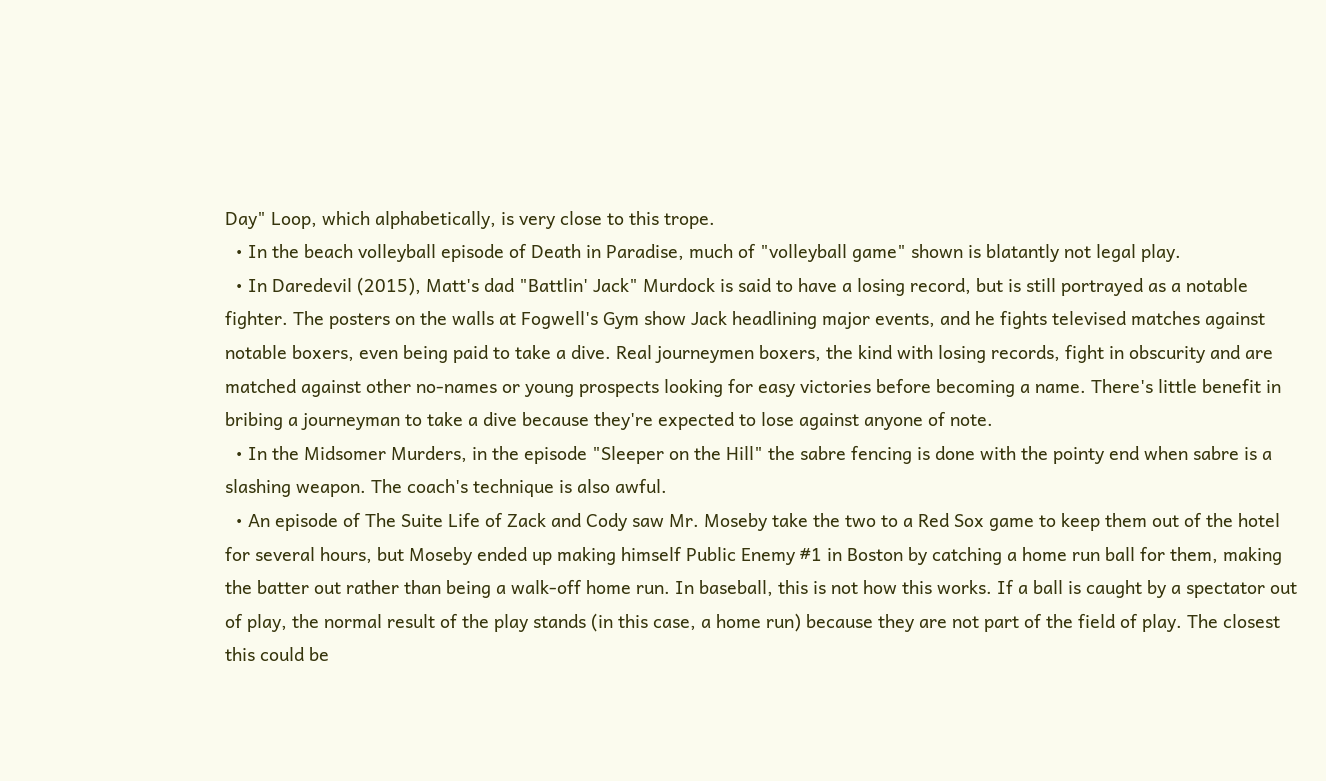Day" Loop, which alphabetically, is very close to this trope.
  • In the beach volleyball episode of Death in Paradise, much of "volleyball game" shown is blatantly not legal play.
  • In Daredevil (2015), Matt's dad "Battlin' Jack" Murdock is said to have a losing record, but is still portrayed as a notable fighter. The posters on the walls at Fogwell's Gym show Jack headlining major events, and he fights televised matches against notable boxers, even being paid to take a dive. Real journeymen boxers, the kind with losing records, fight in obscurity and are matched against other no-names or young prospects looking for easy victories before becoming a name. There's little benefit in bribing a journeyman to take a dive because they're expected to lose against anyone of note.
  • In the Midsomer Murders, in the episode "Sleeper on the Hill" the sabre fencing is done with the pointy end when sabre is a slashing weapon. The coach's technique is also awful.
  • An episode of The Suite Life of Zack and Cody saw Mr. Moseby take the two to a Red Sox game to keep them out of the hotel for several hours, but Moseby ended up making himself Public Enemy #1 in Boston by catching a home run ball for them, making the batter out rather than being a walk-off home run. In baseball, this is not how this works. If a ball is caught by a spectator out of play, the normal result of the play stands (in this case, a home run) because they are not part of the field of play. The closest this could be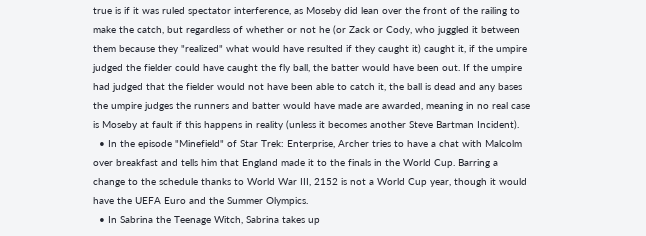true is if it was ruled spectator interference, as Moseby did lean over the front of the railing to make the catch, but regardless of whether or not he (or Zack or Cody, who juggled it between them because they "realized" what would have resulted if they caught it) caught it, if the umpire judged the fielder could have caught the fly ball, the batter would have been out. If the umpire had judged that the fielder would not have been able to catch it, the ball is dead and any bases the umpire judges the runners and batter would have made are awarded, meaning in no real case is Moseby at fault if this happens in reality (unless it becomes another Steve Bartman Incident).
  • In the episode "Minefield" of Star Trek: Enterprise, Archer tries to have a chat with Malcolm over breakfast and tells him that England made it to the finals in the World Cup. Barring a change to the schedule thanks to World War III, 2152 is not a World Cup year, though it would have the UEFA Euro and the Summer Olympics.
  • In Sabrina the Teenage Witch, Sabrina takes up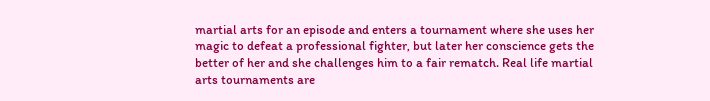martial arts for an episode and enters a tournament where she uses her magic to defeat a professional fighter, but later her conscience gets the better of her and she challenges him to a fair rematch. Real life martial arts tournaments are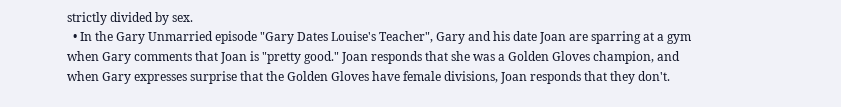strictly divided by sex.
  • In the Gary Unmarried episode "Gary Dates Louise's Teacher", Gary and his date Joan are sparring at a gym when Gary comments that Joan is "pretty good." Joan responds that she was a Golden Gloves champion, and when Gary expresses surprise that the Golden Gloves have female divisions, Joan responds that they don't.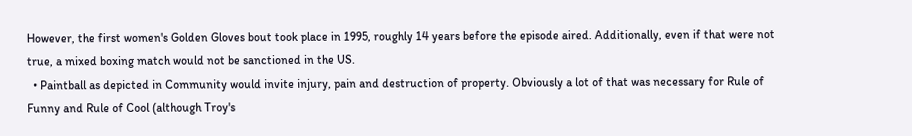However, the first women's Golden Gloves bout took place in 1995, roughly 14 years before the episode aired. Additionally, even if that were not true, a mixed boxing match would not be sanctioned in the US.
  • Paintball as depicted in Community would invite injury, pain and destruction of property. Obviously a lot of that was necessary for Rule of Funny and Rule of Cool (although Troy's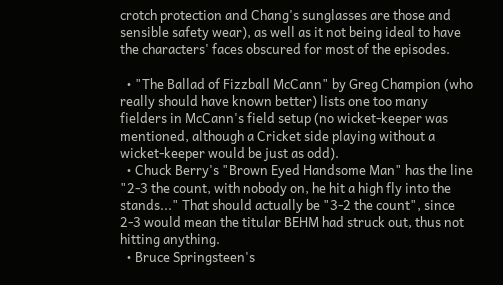crotch protection and Chang's sunglasses are those and sensible safety wear), as well as it not being ideal to have the characters' faces obscured for most of the episodes.

  • "The Ballad of Fizzball McCann" by Greg Champion (who really should have known better) lists one too many fielders in McCann's field setup (no wicket-keeper was mentioned, although a Cricket side playing without a wicket-keeper would be just as odd).
  • Chuck Berry's "Brown Eyed Handsome Man" has the line "2-3 the count, with nobody on, he hit a high fly into the stands..." That should actually be "3-2 the count", since 2-3 would mean the titular BEHM had struck out, thus not hitting anything.
  • Bruce Springsteen's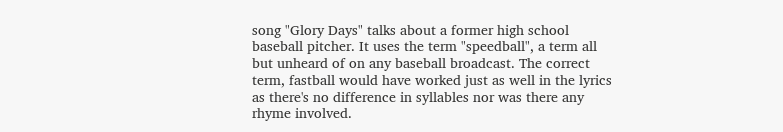song "Glory Days" talks about a former high school baseball pitcher. It uses the term "speedball", a term all but unheard of on any baseball broadcast. The correct term, fastball would have worked just as well in the lyrics as there's no difference in syllables nor was there any rhyme involved.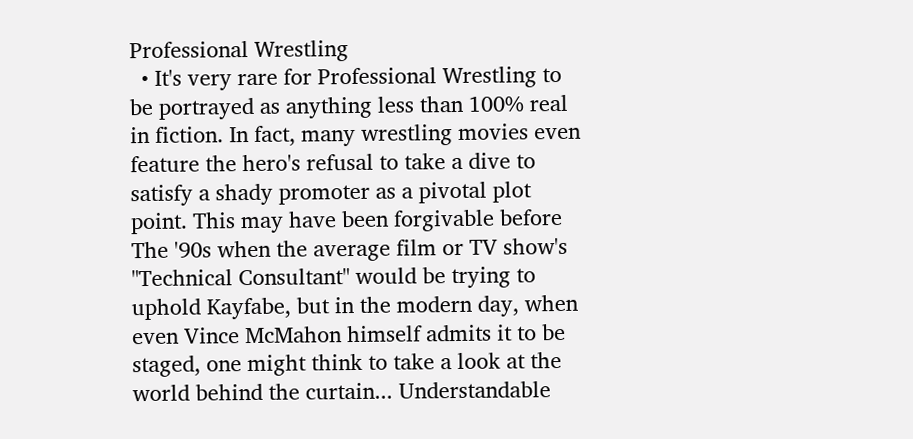Professional Wrestling
  • It's very rare for Professional Wrestling to be portrayed as anything less than 100% real in fiction. In fact, many wrestling movies even feature the hero's refusal to take a dive to satisfy a shady promoter as a pivotal plot point. This may have been forgivable before The '90s when the average film or TV show's "Technical Consultant" would be trying to uphold Kayfabe, but in the modern day, when even Vince McMahon himself admits it to be staged, one might think to take a look at the world behind the curtain... Understandable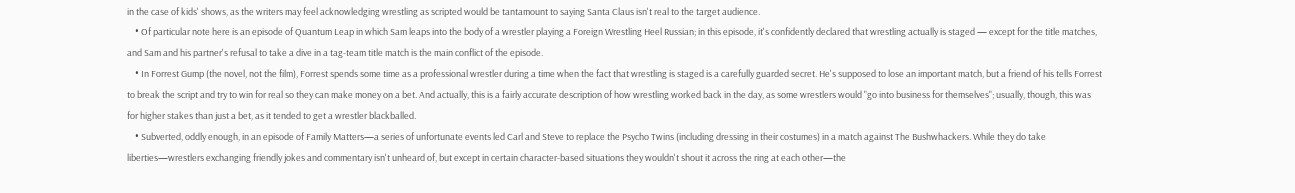in the case of kids' shows, as the writers may feel acknowledging wrestling as scripted would be tantamount to saying Santa Claus isn't real to the target audience.
    • Of particular note here is an episode of Quantum Leap in which Sam leaps into the body of a wrestler playing a Foreign Wrestling Heel Russian; in this episode, it's confidently declared that wrestling actually is staged — except for the title matches, and Sam and his partner's refusal to take a dive in a tag-team title match is the main conflict of the episode.
    • In Forrest Gump (the novel, not the film), Forrest spends some time as a professional wrestler during a time when the fact that wrestling is staged is a carefully guarded secret. He's supposed to lose an important match, but a friend of his tells Forrest to break the script and try to win for real so they can make money on a bet. And actually, this is a fairly accurate description of how wrestling worked back in the day, as some wrestlers would "go into business for themselves"; usually, though, this was for higher stakes than just a bet, as it tended to get a wrestler blackballed.
    • Subverted, oddly enough, in an episode of Family Matters—a series of unfortunate events led Carl and Steve to replace the Psycho Twins (including dressing in their costumes) in a match against The Bushwhackers. While they do take liberties—wrestlers exchanging friendly jokes and commentary isn't unheard of, but except in certain character-based situations they wouldn't shout it across the ring at each other—the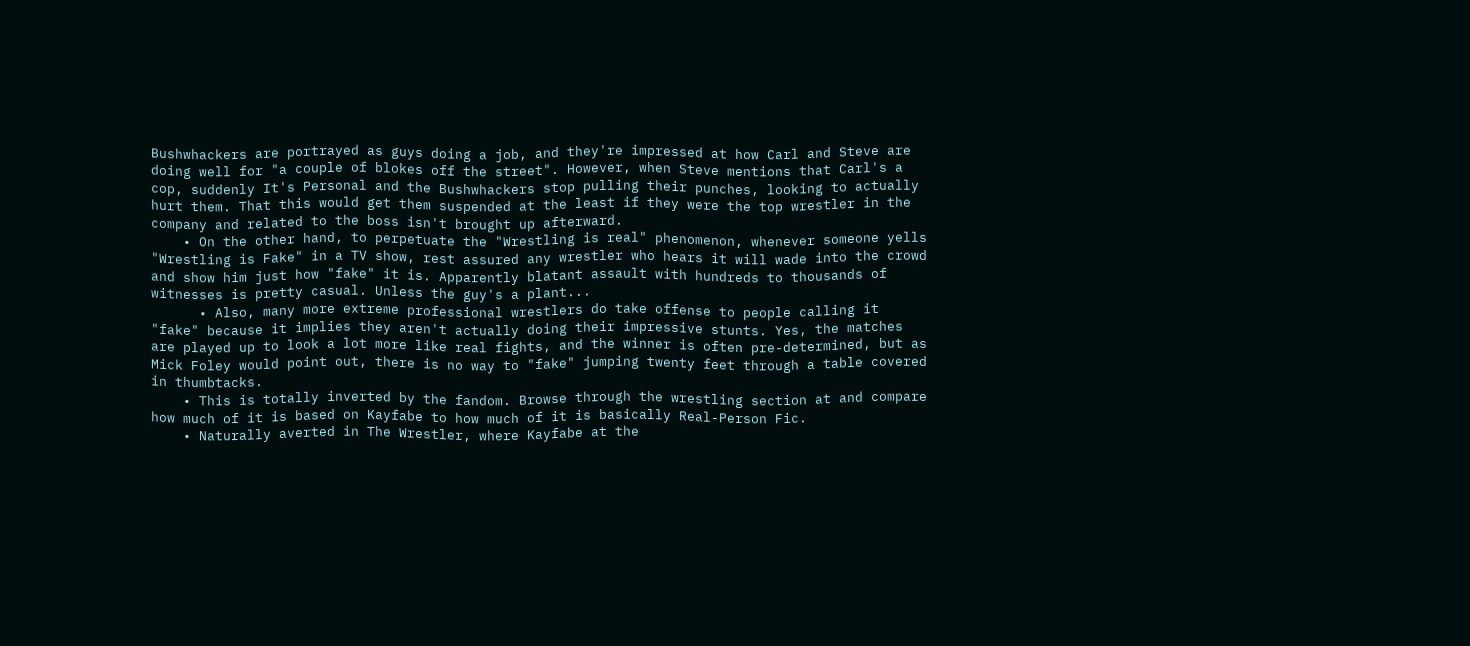Bushwhackers are portrayed as guys doing a job, and they're impressed at how Carl and Steve are doing well for "a couple of blokes off the street". However, when Steve mentions that Carl's a cop, suddenly It's Personal and the Bushwhackers stop pulling their punches, looking to actually hurt them. That this would get them suspended at the least if they were the top wrestler in the company and related to the boss isn't brought up afterward.
    • On the other hand, to perpetuate the "Wrestling is real" phenomenon, whenever someone yells "Wrestling is Fake" in a TV show, rest assured any wrestler who hears it will wade into the crowd and show him just how "fake" it is. Apparently blatant assault with hundreds to thousands of witnesses is pretty casual. Unless the guy's a plant...
      • Also, many more extreme professional wrestlers do take offense to people calling it "fake" because it implies they aren't actually doing their impressive stunts. Yes, the matches are played up to look a lot more like real fights, and the winner is often pre-determined, but as Mick Foley would point out, there is no way to "fake" jumping twenty feet through a table covered in thumbtacks.
    • This is totally inverted by the fandom. Browse through the wrestling section at and compare how much of it is based on Kayfabe to how much of it is basically Real-Person Fic.
    • Naturally averted in The Wrestler, where Kayfabe at the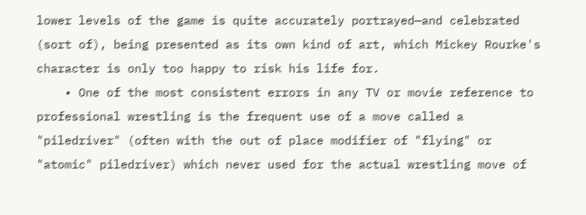lower levels of the game is quite accurately portrayed—and celebrated (sort of), being presented as its own kind of art, which Mickey Rourke's character is only too happy to risk his life for.
    • One of the most consistent errors in any TV or movie reference to professional wrestling is the frequent use of a move called a "piledriver" (often with the out of place modifier of "flying" or "atomic" piledriver) which never used for the actual wrestling move of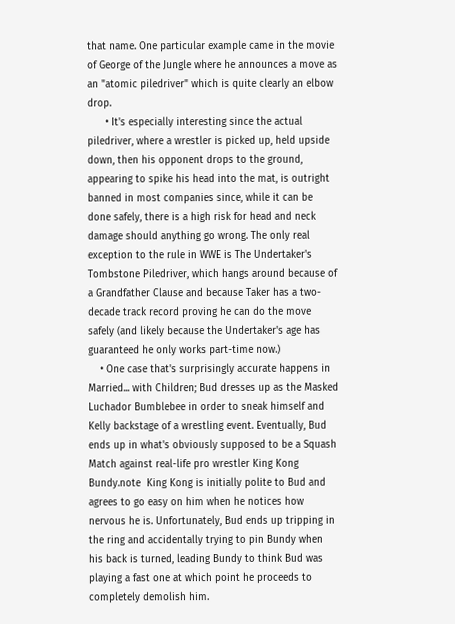that name. One particular example came in the movie of George of the Jungle where he announces a move as an "atomic piledriver" which is quite clearly an elbow drop.
      • It's especially interesting since the actual piledriver, where a wrestler is picked up, held upside down, then his opponent drops to the ground, appearing to spike his head into the mat, is outright banned in most companies since, while it can be done safely, there is a high risk for head and neck damage should anything go wrong. The only real exception to the rule in WWE is The Undertaker's Tombstone Piledriver, which hangs around because of a Grandfather Clause and because Taker has a two-decade track record proving he can do the move safely (and likely because the Undertaker's age has guaranteed he only works part-time now.)
    • One case that's surprisingly accurate happens in Married... with Children; Bud dresses up as the Masked Luchador Bumblebee in order to sneak himself and Kelly backstage of a wrestling event. Eventually, Bud ends up in what's obviously supposed to be a Squash Match against real-life pro wrestler King Kong Bundy.note  King Kong is initially polite to Bud and agrees to go easy on him when he notices how nervous he is. Unfortunately, Bud ends up tripping in the ring and accidentally trying to pin Bundy when his back is turned, leading Bundy to think Bud was playing a fast one at which point he proceeds to completely demolish him.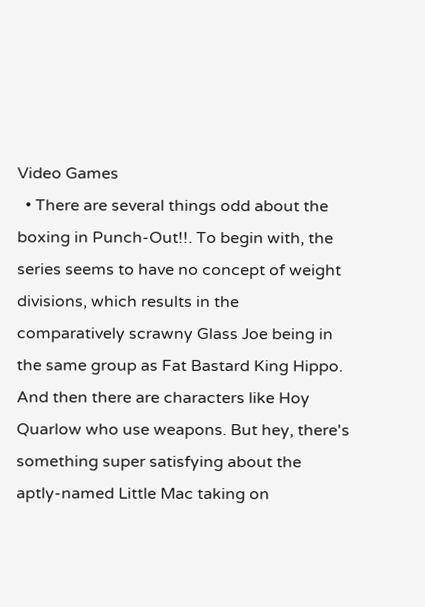Video Games
  • There are several things odd about the boxing in Punch-Out!!. To begin with, the series seems to have no concept of weight divisions, which results in the comparatively scrawny Glass Joe being in the same group as Fat Bastard King Hippo. And then there are characters like Hoy Quarlow who use weapons. But hey, there's something super satisfying about the aptly-named Little Mac taking on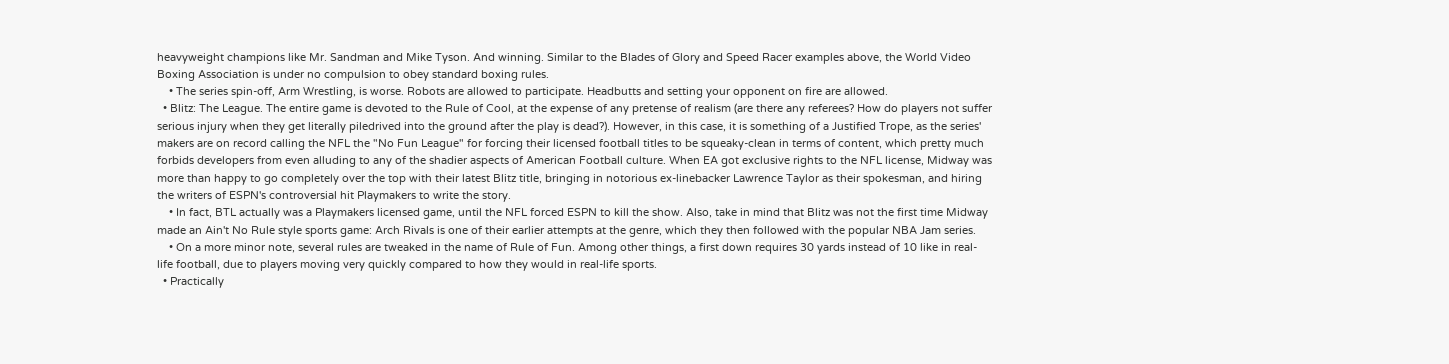heavyweight champions like Mr. Sandman and Mike Tyson. And winning. Similar to the Blades of Glory and Speed Racer examples above, the World Video Boxing Association is under no compulsion to obey standard boxing rules.
    • The series spin-off, Arm Wrestling, is worse. Robots are allowed to participate. Headbutts and setting your opponent on fire are allowed.
  • Blitz: The League. The entire game is devoted to the Rule of Cool, at the expense of any pretense of realism (are there any referees? How do players not suffer serious injury when they get literally piledrived into the ground after the play is dead?). However, in this case, it is something of a Justified Trope, as the series' makers are on record calling the NFL the "No Fun League" for forcing their licensed football titles to be squeaky-clean in terms of content, which pretty much forbids developers from even alluding to any of the shadier aspects of American Football culture. When EA got exclusive rights to the NFL license, Midway was more than happy to go completely over the top with their latest Blitz title, bringing in notorious ex-linebacker Lawrence Taylor as their spokesman, and hiring the writers of ESPN's controversial hit Playmakers to write the story.
    • In fact, BTL actually was a Playmakers licensed game, until the NFL forced ESPN to kill the show. Also, take in mind that Blitz was not the first time Midway made an Ain't No Rule style sports game: Arch Rivals is one of their earlier attempts at the genre, which they then followed with the popular NBA Jam series.
    • On a more minor note, several rules are tweaked in the name of Rule of Fun. Among other things, a first down requires 30 yards instead of 10 like in real-life football, due to players moving very quickly compared to how they would in real-life sports.
  • Practically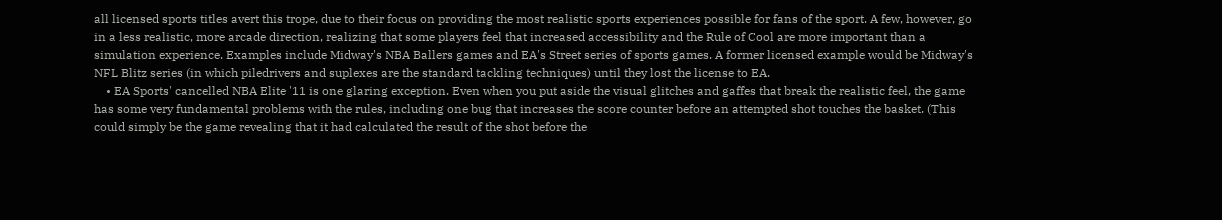all licensed sports titles avert this trope, due to their focus on providing the most realistic sports experiences possible for fans of the sport. A few, however, go in a less realistic, more arcade direction, realizing that some players feel that increased accessibility and the Rule of Cool are more important than a simulation experience. Examples include Midway's NBA Ballers games and EA's Street series of sports games. A former licensed example would be Midway's NFL Blitz series (in which piledrivers and suplexes are the standard tackling techniques) until they lost the license to EA.
    • EA Sports' cancelled NBA Elite '11 is one glaring exception. Even when you put aside the visual glitches and gaffes that break the realistic feel, the game has some very fundamental problems with the rules, including one bug that increases the score counter before an attempted shot touches the basket. (This could simply be the game revealing that it had calculated the result of the shot before the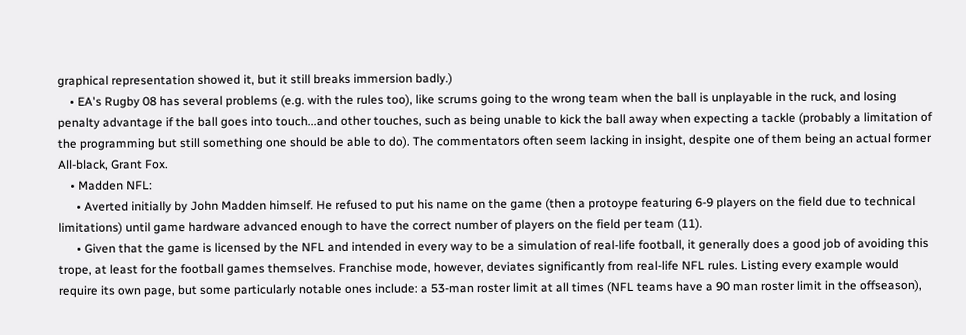graphical representation showed it, but it still breaks immersion badly.)
    • EA's Rugby 08 has several problems (e.g. with the rules too), like scrums going to the wrong team when the ball is unplayable in the ruck, and losing penalty advantage if the ball goes into touch...and other touches, such as being unable to kick the ball away when expecting a tackle (probably a limitation of the programming but still something one should be able to do). The commentators often seem lacking in insight, despite one of them being an actual former All-black, Grant Fox.
    • Madden NFL:
      • Averted initially by John Madden himself. He refused to put his name on the game (then a protoype featuring 6-9 players on the field due to technical limitations) until game hardware advanced enough to have the correct number of players on the field per team (11).
      • Given that the game is licensed by the NFL and intended in every way to be a simulation of real-life football, it generally does a good job of avoiding this trope, at least for the football games themselves. Franchise mode, however, deviates significantly from real-life NFL rules. Listing every example would require its own page, but some particularly notable ones include: a 53-man roster limit at all times (NFL teams have a 90 man roster limit in the offseason),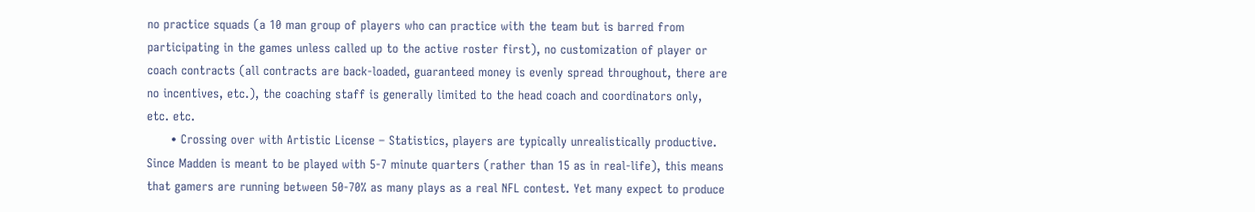no practice squads (a 10 man group of players who can practice with the team but is barred from participating in the games unless called up to the active roster first), no customization of player or coach contracts (all contracts are back-loaded, guaranteed money is evenly spread throughout, there are no incentives, etc.), the coaching staff is generally limited to the head coach and coordinators only, etc. etc.
      • Crossing over with Artistic License – Statistics, players are typically unrealistically productive. Since Madden is meant to be played with 5-7 minute quarters (rather than 15 as in real-life), this means that gamers are running between 50-70% as many plays as a real NFL contest. Yet many expect to produce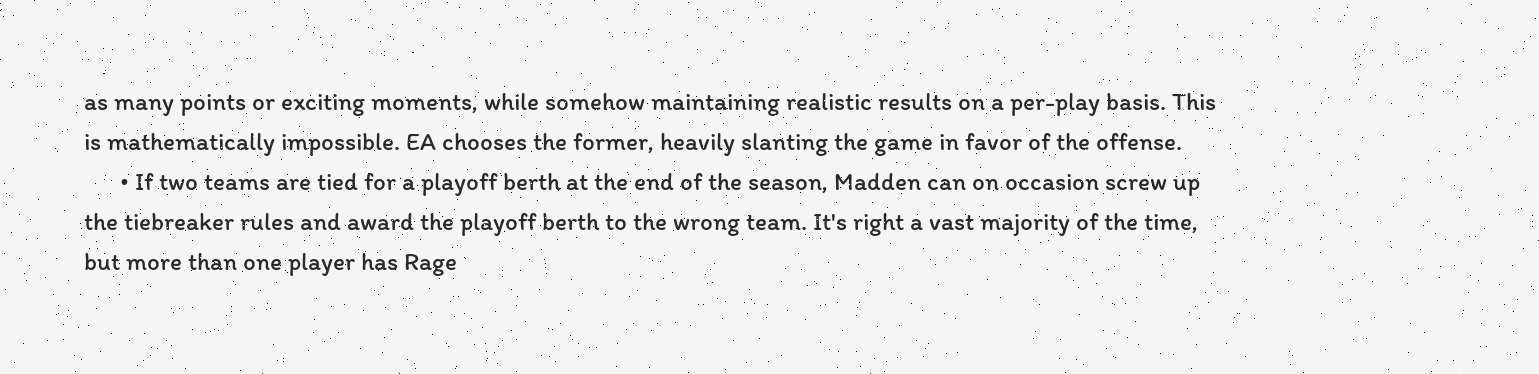as many points or exciting moments, while somehow maintaining realistic results on a per-play basis. This is mathematically impossible. EA chooses the former, heavily slanting the game in favor of the offense.
      • If two teams are tied for a playoff berth at the end of the season, Madden can on occasion screw up the tiebreaker rules and award the playoff berth to the wrong team. It's right a vast majority of the time, but more than one player has Rage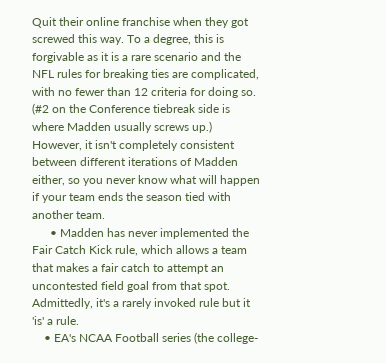Quit their online franchise when they got screwed this way. To a degree, this is forgivable as it is a rare scenario and the NFL rules for breaking ties are complicated, with no fewer than 12 criteria for doing so. (#2 on the Conference tiebreak side is where Madden usually screws up.) However, it isn't completely consistent between different iterations of Madden either, so you never know what will happen if your team ends the season tied with another team.
      • Madden has never implemented the Fair Catch Kick rule, which allows a team that makes a fair catch to attempt an uncontested field goal from that spot. Admittedly, it's a rarely invoked rule but it 'is' a rule.
    • EA's NCAA Football series (the college-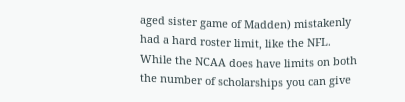aged sister game of Madden) mistakenly had a hard roster limit, like the NFL. While the NCAA does have limits on both the number of scholarships you can give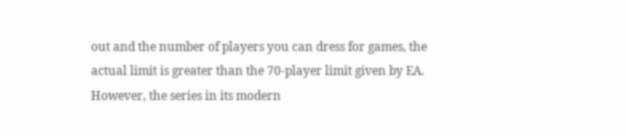out and the number of players you can dress for games, the actual limit is greater than the 70-player limit given by EA. However, the series in its modern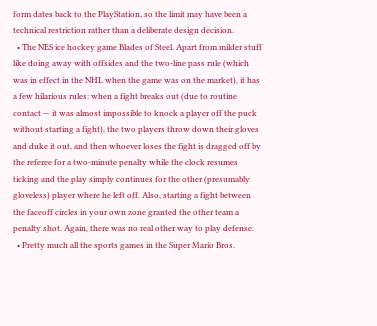form dates back to the PlayStation, so the limit may have been a technical restriction rather than a deliberate design decision.
  • The NES ice hockey game Blades of Steel. Apart from milder stuff like doing away with offsides and the two-line pass rule (which was in effect in the NHL when the game was on the market), it has a few hilarious rules: when a fight breaks out (due to routine contact — it was almost impossible to knock a player off the puck without starting a fight), the two players throw down their gloves and duke it out, and then whoever loses the fight is dragged off by the referee for a two-minute penalty while the clock resumes ticking and the play simply continues for the other (presumably gloveless) player where he left off. Also, starting a fight between the faceoff circles in your own zone granted the other team a penalty shot. Again, there was no real other way to play defense.
  • Pretty much all the sports games in the Super Mario Bros.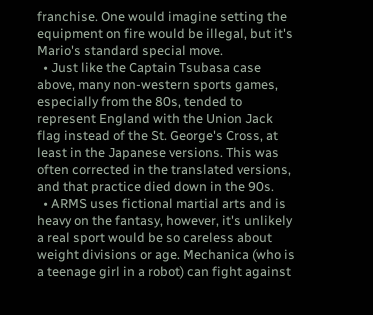franchise. One would imagine setting the equipment on fire would be illegal, but it's Mario's standard special move.
  • Just like the Captain Tsubasa case above, many non-western sports games, especially from the 80s, tended to represent England with the Union Jack flag instead of the St. George's Cross, at least in the Japanese versions. This was often corrected in the translated versions, and that practice died down in the 90s.
  • ARMS uses fictional martial arts and is heavy on the fantasy, however, it's unlikely a real sport would be so careless about weight divisions or age. Mechanica (who is a teenage girl in a robot) can fight against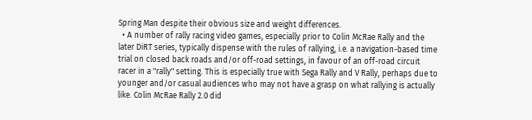Spring Man despite their obvious size and weight differences.
  • A number of rally racing video games, especially prior to Colin McRae Rally and the later DiRT series, typically dispense with the rules of rallying, i.e. a navigation-based time trial on closed back roads and/or off-road settings, in favour of an off-road circuit racer in a "rally" setting. This is especially true with Sega Rally and V Rally, perhaps due to younger and/or casual audiences who may not have a grasp on what rallying is actually like. Colin McRae Rally 2.0 did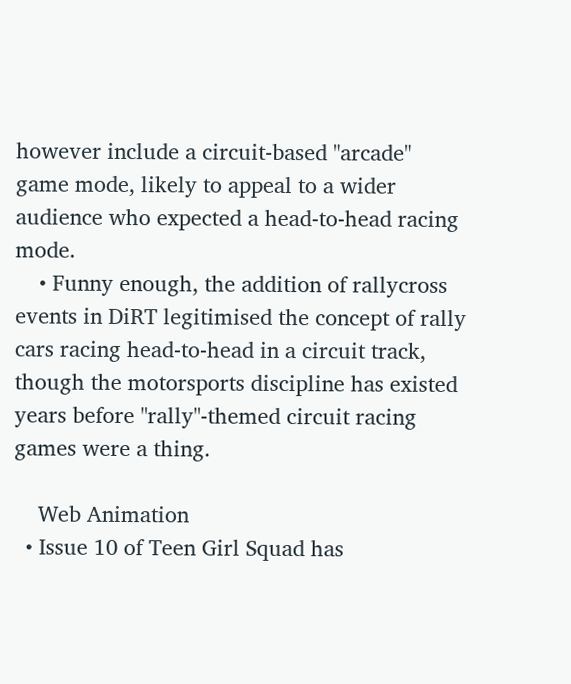however include a circuit-based "arcade" game mode, likely to appeal to a wider audience who expected a head-to-head racing mode.
    • Funny enough, the addition of rallycross events in DiRT legitimised the concept of rally cars racing head-to-head in a circuit track, though the motorsports discipline has existed years before "rally"-themed circuit racing games were a thing.

    Web Animation
  • Issue 10 of Teen Girl Squad has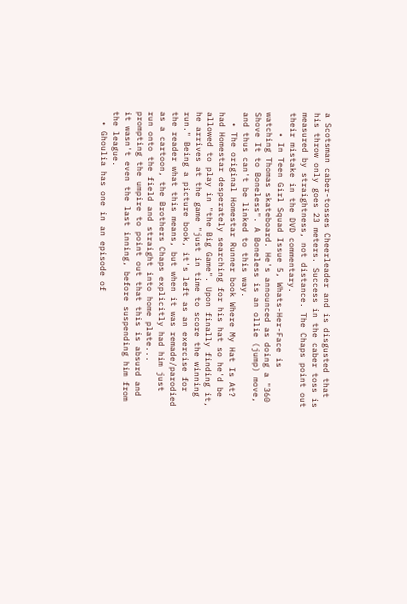a Scotsman caber-tosses Cheerleader and is disgusted that his throw only goes 23 meters. Success in the caber toss is measured by straightness, not distance. The Chaps point out their mistake in the DVD commentary.
    • In Teen Girl Squad Issue 5, Whats-Her-Face is watching Thomas skateboard. He's announced as doing a "360 Shove It to Boneless". A Boneless is an ollie (jump) move, and thus can't be linked to this way.
  • The original Homestar Runner book Where My Hat Is At? had Homestar desperately searching for his hat so he'd be allowed to play in "the Big Game". Upon finally finding it, he arrives at the game "just in time to score the winning run." Being a picture book, it's left as an exercise for the reader what this means, but when it was remade/parodied as a cartoon, the Brothers Chaps explicitly had him just run onto the field and straight into home plate... prompting the umpire to point out that this is absurd and it wasn't even the last inning, before suspending him from the league.
  • Ghoulia has one in an episode of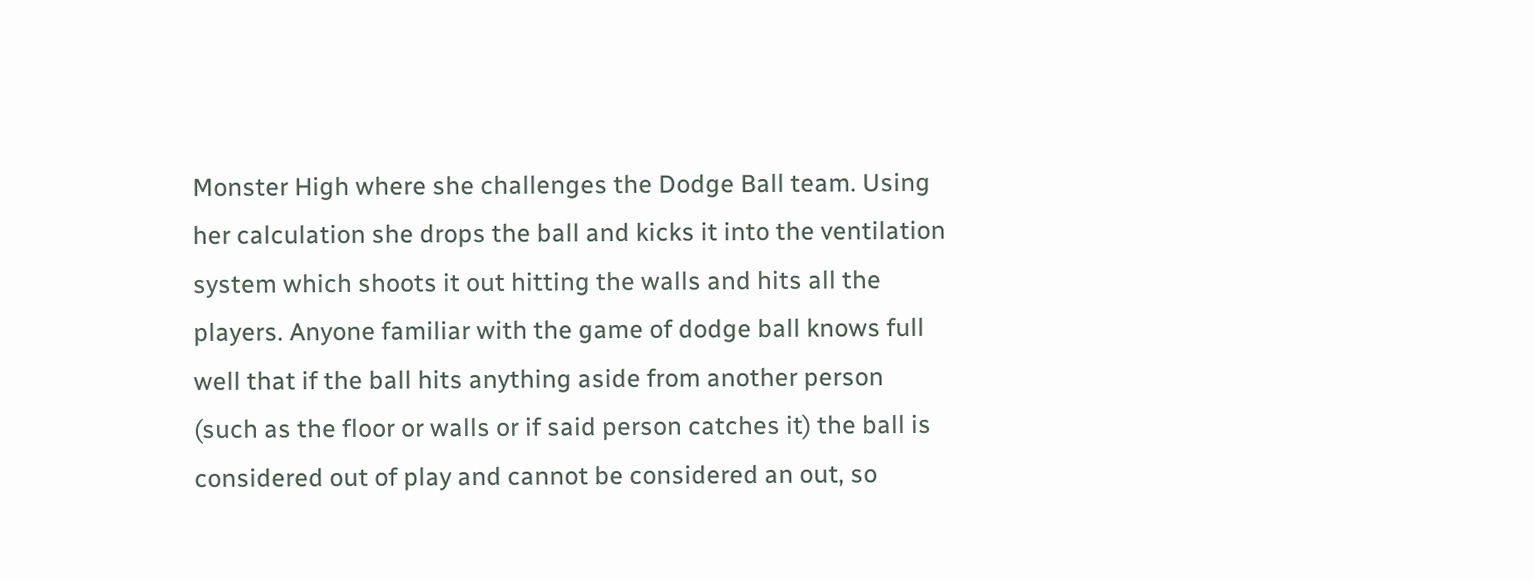Monster High where she challenges the Dodge Ball team. Using her calculation she drops the ball and kicks it into the ventilation system which shoots it out hitting the walls and hits all the players. Anyone familiar with the game of dodge ball knows full well that if the ball hits anything aside from another person (such as the floor or walls or if said person catches it) the ball is considered out of play and cannot be considered an out, so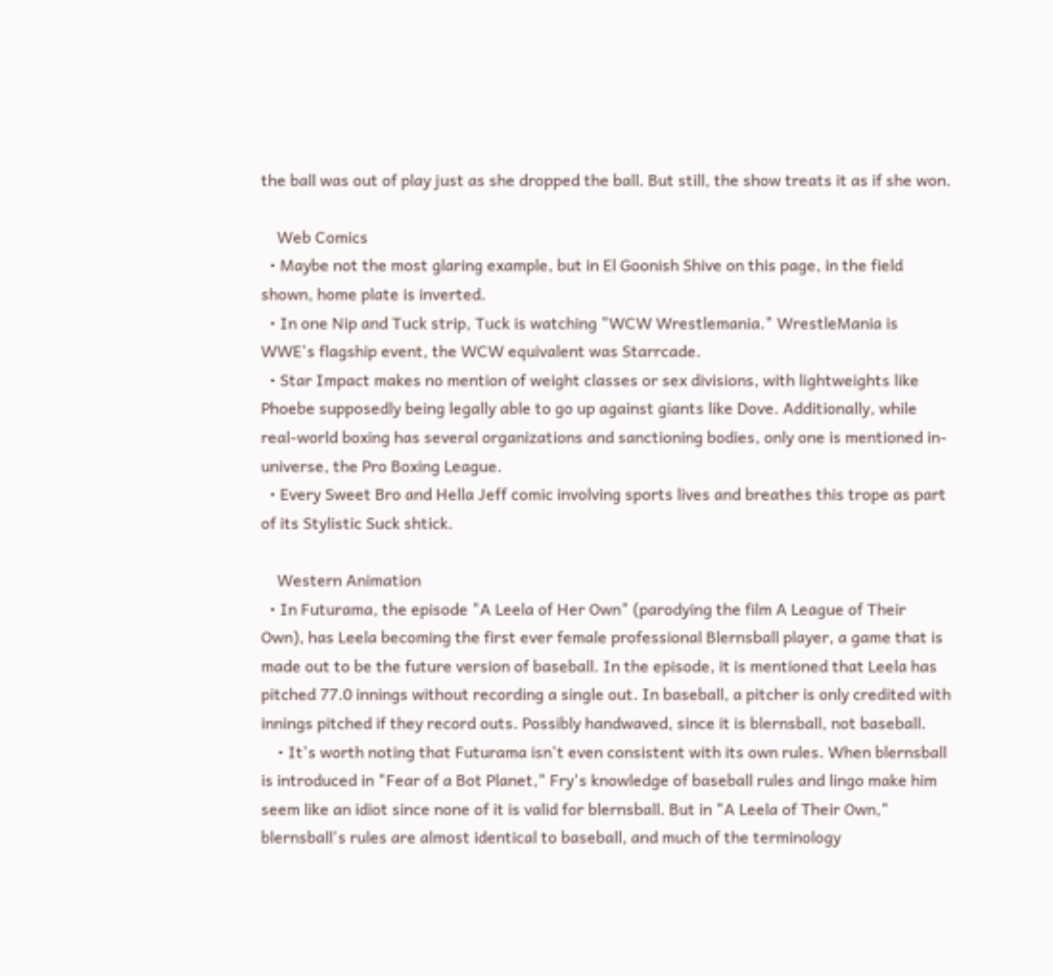the ball was out of play just as she dropped the ball. But still, the show treats it as if she won.

    Web Comics
  • Maybe not the most glaring example, but in El Goonish Shive on this page, in the field shown, home plate is inverted.
  • In one Nip and Tuck strip, Tuck is watching "WCW Wrestlemania." WrestleMania is WWE's flagship event, the WCW equivalent was Starrcade.
  • Star Impact makes no mention of weight classes or sex divisions, with lightweights like Phoebe supposedly being legally able to go up against giants like Dove. Additionally, while real-world boxing has several organizations and sanctioning bodies, only one is mentioned in-universe, the Pro Boxing League.
  • Every Sweet Bro and Hella Jeff comic involving sports lives and breathes this trope as part of its Stylistic Suck shtick.

    Western Animation
  • In Futurama, the episode "A Leela of Her Own" (parodying the film A League of Their Own), has Leela becoming the first ever female professional Blernsball player, a game that is made out to be the future version of baseball. In the episode, it is mentioned that Leela has pitched 77.0 innings without recording a single out. In baseball, a pitcher is only credited with innings pitched if they record outs. Possibly handwaved, since it is blernsball, not baseball.
    • It's worth noting that Futurama isn't even consistent with its own rules. When blernsball is introduced in "Fear of a Bot Planet," Fry's knowledge of baseball rules and lingo make him seem like an idiot since none of it is valid for blernsball. But in "A Leela of Their Own," blernsball's rules are almost identical to baseball, and much of the terminology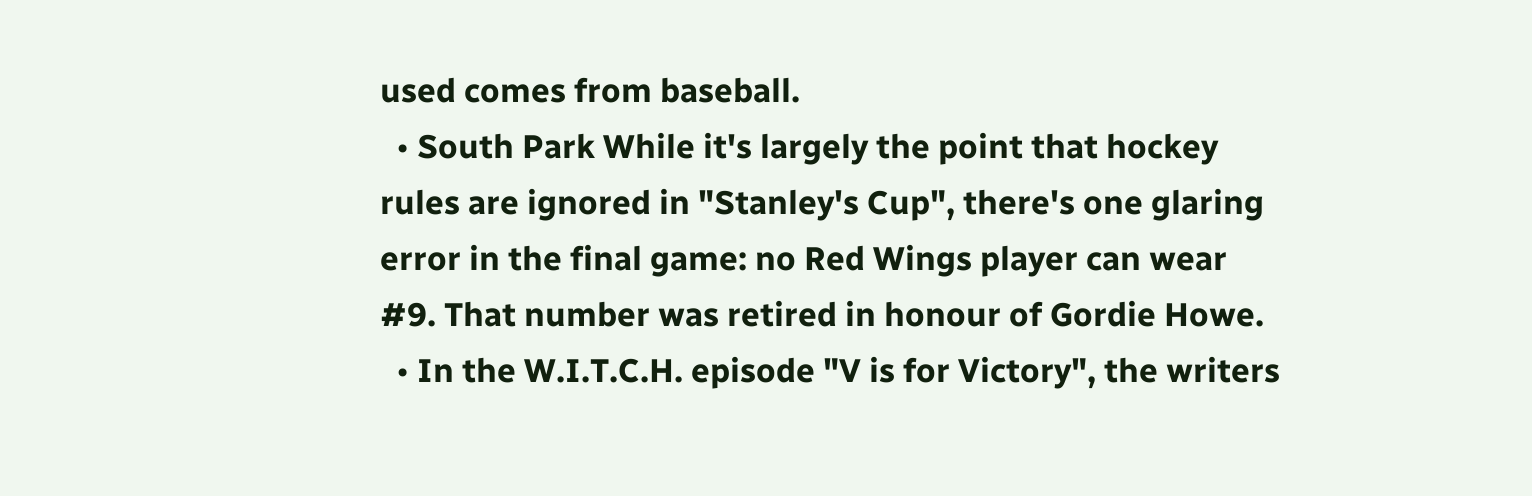used comes from baseball.
  • South Park While it's largely the point that hockey rules are ignored in "Stanley's Cup", there's one glaring error in the final game: no Red Wings player can wear #9. That number was retired in honour of Gordie Howe.
  • In the W.I.T.C.H. episode "V is for Victory", the writers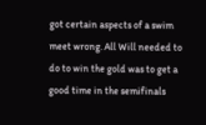got certain aspects of a swim meet wrong. All Will needed to do to win the gold was to get a good time in the semifinals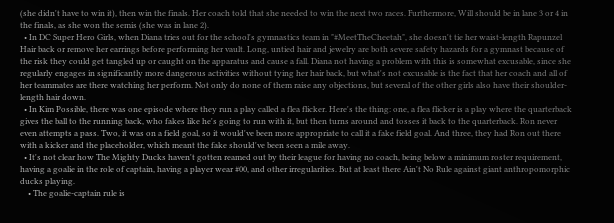(she didn't have to win it), then win the finals. Her coach told that she needed to win the next two races. Furthermore, Will should be in lane 3 or 4 in the finals, as she won the semis (she was in lane 2).
  • In DC Super Hero Girls, when Diana tries out for the school's gymnastics team in "#MeetTheCheetah", she doesn't tie her waist-length Rapunzel Hair back or remove her earrings before performing her vault. Long, untied hair and jewelry are both severe safety hazards for a gymnast because of the risk they could get tangled up or caught on the apparatus and cause a fall. Diana not having a problem with this is somewhat excusable, since she regularly engages in significantly more dangerous activities without tying her hair back, but what's not excusable is the fact that her coach and all of her teammates are there watching her perform. Not only do none of them raise any objections, but several of the other girls also have their shoulder-length hair down.
  • In Kim Possible, there was one episode where they run a play called a flea flicker. Here's the thing: one, a flea flicker is a play where the quarterback gives the ball to the running back, who fakes like he's going to run with it, but then turns around and tosses it back to the quarterback. Ron never even attempts a pass. Two, it was on a field goal, so it would've been more appropriate to call it a fake field goal. And three, they had Ron out there with a kicker and the placeholder, which meant the fake should've been seen a mile away.
  • It's not clear how The Mighty Ducks haven't gotten reamed out by their league for having no coach, being below a minimum roster requirement, having a goalie in the role of captain, having a player wear #00, and other irregularities. But at least there Ain't No Rule against giant anthropomorphic ducks playing.
    • The goalie-captain rule is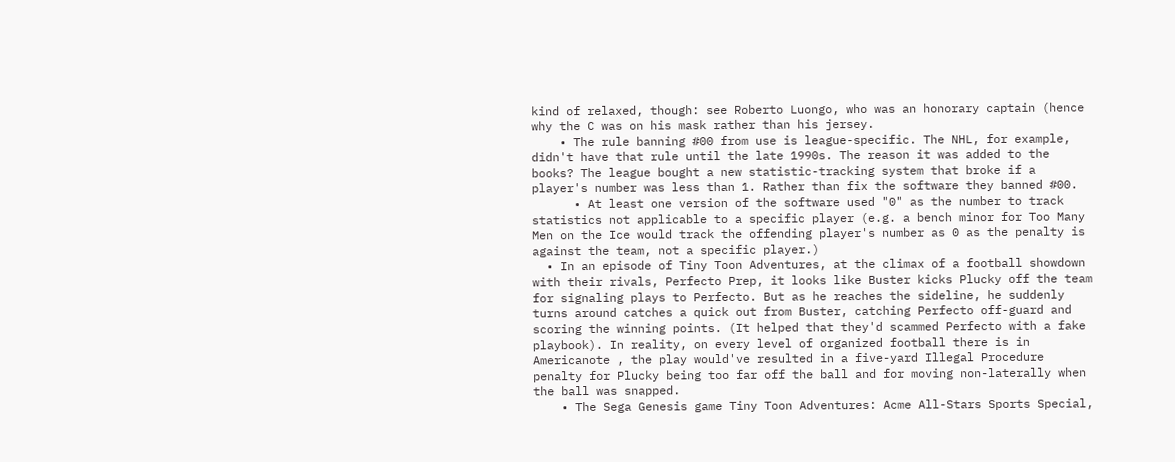kind of relaxed, though: see Roberto Luongo, who was an honorary captain (hence why the C was on his mask rather than his jersey.
    • The rule banning #00 from use is league-specific. The NHL, for example, didn't have that rule until the late 1990s. The reason it was added to the books? The league bought a new statistic-tracking system that broke if a player's number was less than 1. Rather than fix the software they banned #00.
      • At least one version of the software used "0" as the number to track statistics not applicable to a specific player (e.g. a bench minor for Too Many Men on the Ice would track the offending player's number as 0 as the penalty is against the team, not a specific player.)
  • In an episode of Tiny Toon Adventures, at the climax of a football showdown with their rivals, Perfecto Prep, it looks like Buster kicks Plucky off the team for signaling plays to Perfecto. But as he reaches the sideline, he suddenly turns around catches a quick out from Buster, catching Perfecto off-guard and scoring the winning points. (It helped that they'd scammed Perfecto with a fake playbook). In reality, on every level of organized football there is in Americanote , the play would've resulted in a five-yard Illegal Procedure penalty for Plucky being too far off the ball and for moving non-laterally when the ball was snapped.
    • The Sega Genesis game Tiny Toon Adventures: Acme All-Stars Sports Special,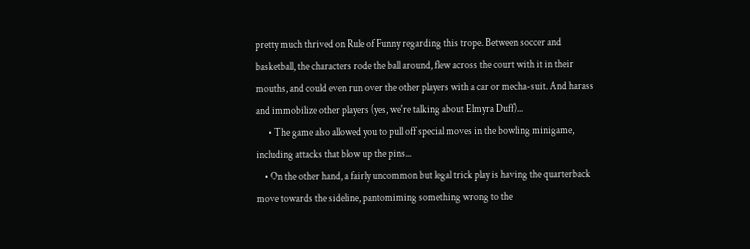pretty much thrived on Rule of Funny regarding this trope. Between soccer and basketball, the characters rode the ball around, flew across the court with it in their mouths, and could even run over the other players with a car or mecha-suit. And harass and immobilize other players (yes, we're talking about Elmyra Duff)...
      • The game also allowed you to pull off special moves in the bowling minigame, including attacks that blow up the pins...
    • On the other hand, a fairly uncommon but legal trick play is having the quarterback move towards the sideline, pantomiming something wrong to the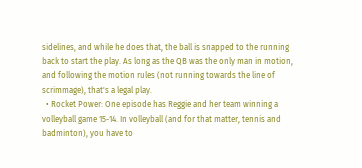sidelines, and while he does that, the ball is snapped to the running back to start the play. As long as the QB was the only man in motion, and following the motion rules (not running towards the line of scrimmage), that's a legal play.
  • Rocket Power: One episode has Reggie and her team winning a volleyball game 15-14. In volleyball (and for that matter, tennis and badminton), you have to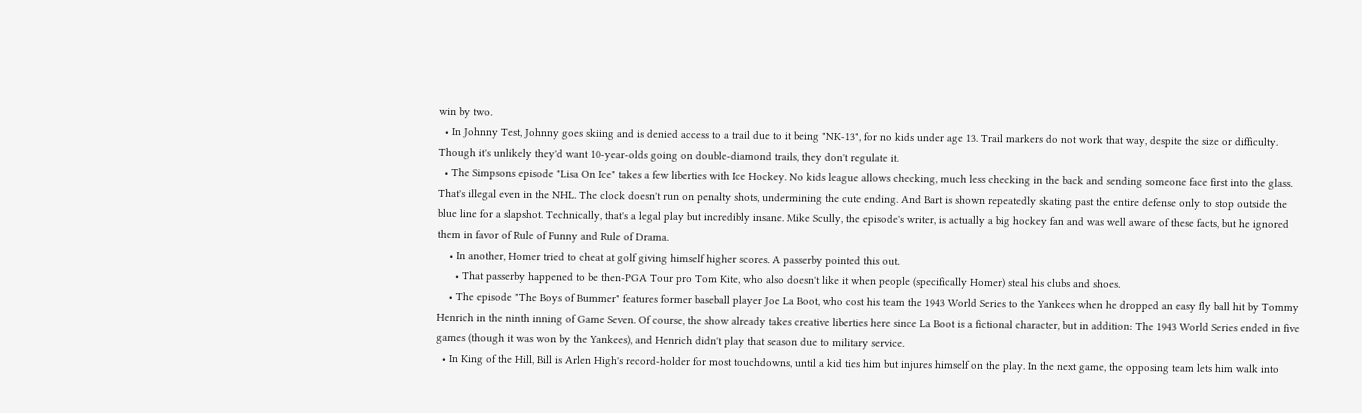win by two.
  • In Johnny Test, Johnny goes skiing and is denied access to a trail due to it being "NK-13", for no kids under age 13. Trail markers do not work that way, despite the size or difficulty. Though it's unlikely they'd want 10-year-olds going on double-diamond trails, they don't regulate it.
  • The Simpsons episode "Lisa On Ice" takes a few liberties with Ice Hockey. No kids league allows checking, much less checking in the back and sending someone face first into the glass. That's illegal even in the NHL. The clock doesn't run on penalty shots, undermining the cute ending. And Bart is shown repeatedly skating past the entire defense only to stop outside the blue line for a slapshot. Technically, that's a legal play but incredibly insane. Mike Scully, the episode's writer, is actually a big hockey fan and was well aware of these facts, but he ignored them in favor of Rule of Funny and Rule of Drama.
    • In another, Homer tried to cheat at golf giving himself higher scores. A passerby pointed this out.
      • That passerby happened to be then-PGA Tour pro Tom Kite, who also doesn't like it when people (specifically Homer) steal his clubs and shoes.
    • The episode "The Boys of Bummer" features former baseball player Joe La Boot, who cost his team the 1943 World Series to the Yankees when he dropped an easy fly ball hit by Tommy Henrich in the ninth inning of Game Seven. Of course, the show already takes creative liberties here since La Boot is a fictional character, but in addition: The 1943 World Series ended in five games (though it was won by the Yankees), and Henrich didn't play that season due to military service.
  • In King of the Hill, Bill is Arlen High's record-holder for most touchdowns, until a kid ties him but injures himself on the play. In the next game, the opposing team lets him walk into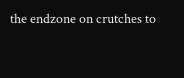the endzone on crutches to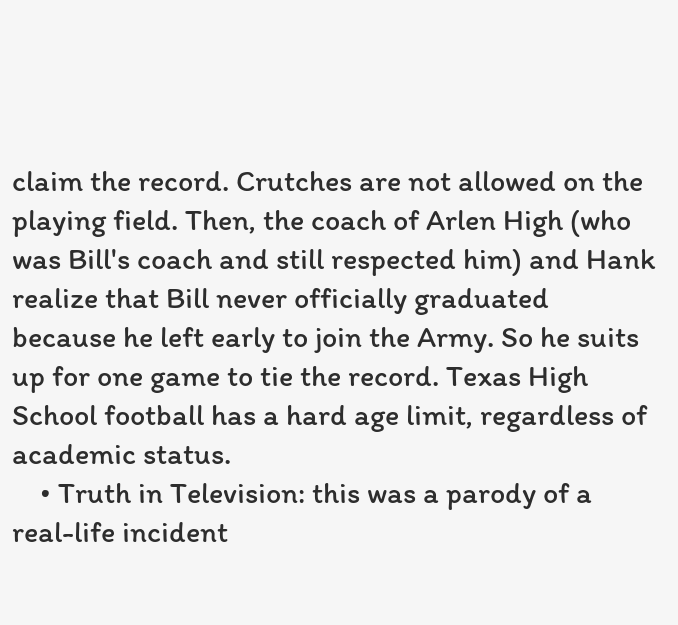claim the record. Crutches are not allowed on the playing field. Then, the coach of Arlen High (who was Bill's coach and still respected him) and Hank realize that Bill never officially graduated because he left early to join the Army. So he suits up for one game to tie the record. Texas High School football has a hard age limit, regardless of academic status.
    • Truth in Television: this was a parody of a real-life incident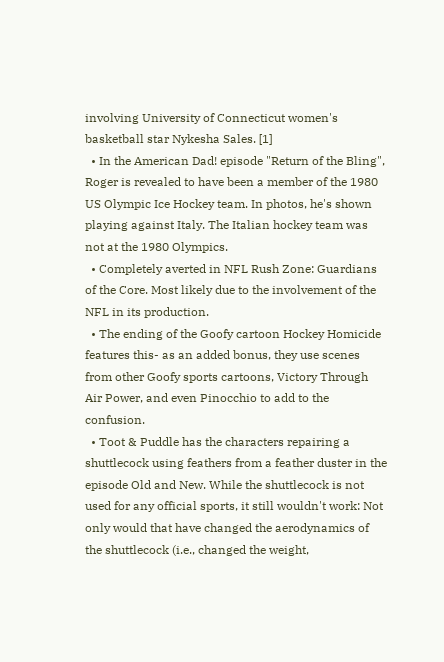involving University of Connecticut women's basketball star Nykesha Sales. [1]
  • In the American Dad! episode "Return of the Bling", Roger is revealed to have been a member of the 1980 US Olympic Ice Hockey team. In photos, he's shown playing against Italy. The Italian hockey team was not at the 1980 Olympics.
  • Completely averted in NFL Rush Zone: Guardians of the Core. Most likely due to the involvement of the NFL in its production.
  • The ending of the Goofy cartoon Hockey Homicide features this- as an added bonus, they use scenes from other Goofy sports cartoons, Victory Through Air Power, and even Pinocchio to add to the confusion.
  • Toot & Puddle has the characters repairing a shuttlecock using feathers from a feather duster in the episode Old and New. While the shuttlecock is not used for any official sports, it still wouldn't work: Not only would that have changed the aerodynamics of the shuttlecock (i.e., changed the weight,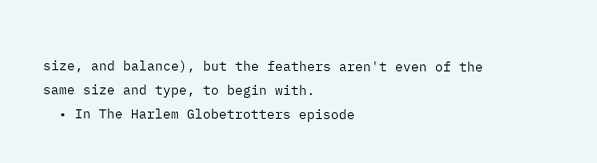size, and balance), but the feathers aren't even of the same size and type, to begin with.
  • In The Harlem Globetrotters episode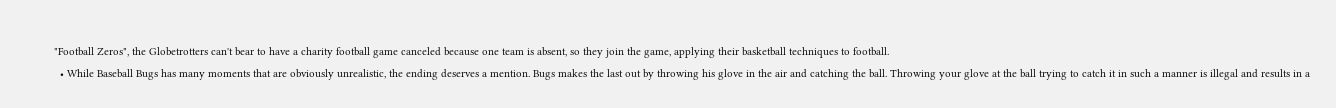"Football Zeros", the Globetrotters can't bear to have a charity football game canceled because one team is absent, so they join the game, applying their basketball techniques to football.
  • While Baseball Bugs has many moments that are obviously unrealistic, the ending deserves a mention. Bugs makes the last out by throwing his glove in the air and catching the ball. Throwing your glove at the ball trying to catch it in such a manner is illegal and results in a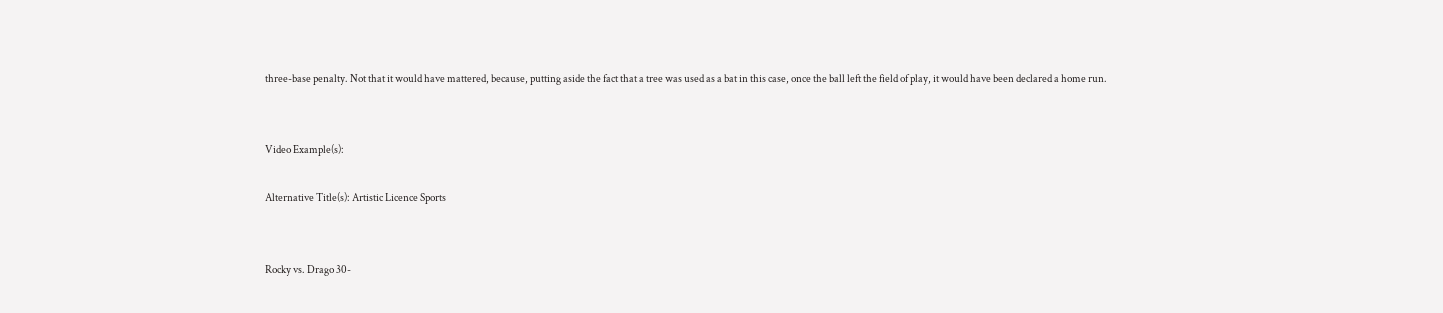three-base penalty. Not that it would have mattered, because, putting aside the fact that a tree was used as a bat in this case, once the ball left the field of play, it would have been declared a home run.


Video Example(s):

Alternative Title(s): Artistic Licence Sports


Rocky vs. Drago 30-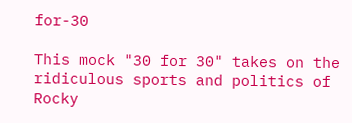for-30

This mock "30 for 30" takes on the ridiculous sports and politics of Rocky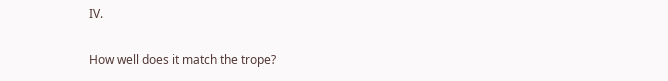IV.

How well does it match the trope?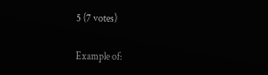5 (7 votes)

Example of: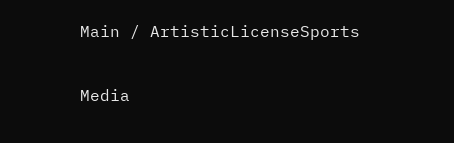Main / ArtisticLicenseSports

Media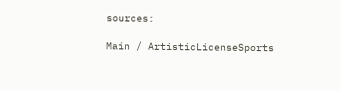sources:

Main / ArtisticLicenseSports